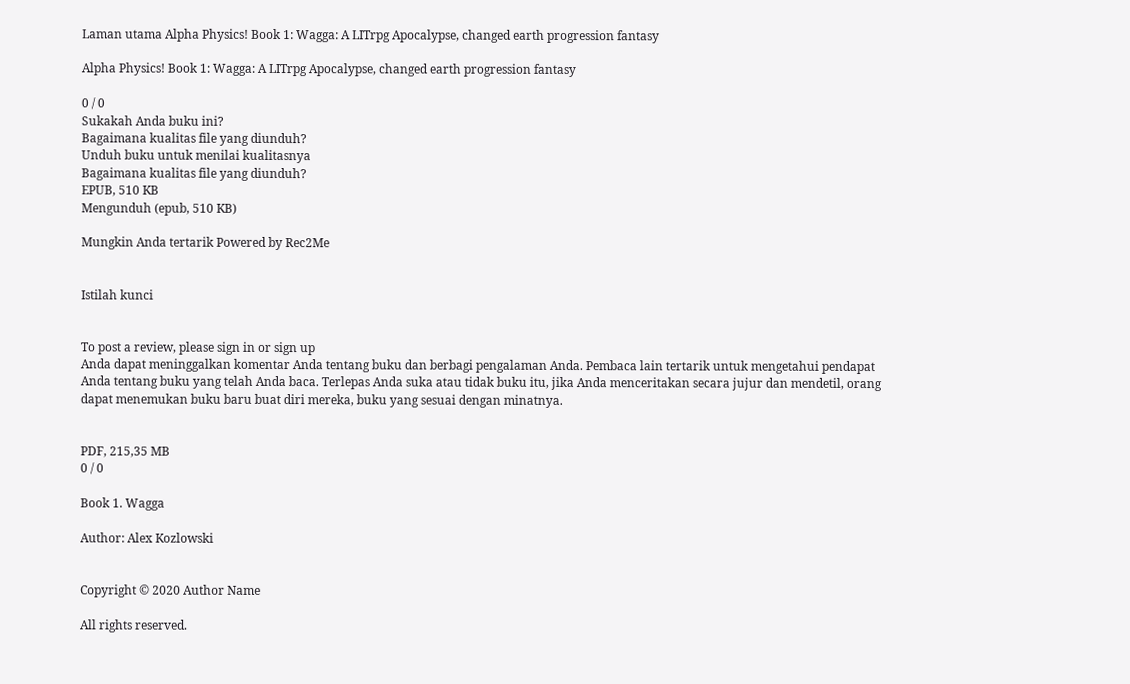Laman utama Alpha Physics! Book 1: Wagga: A LITrpg Apocalypse, changed earth progression fantasy

Alpha Physics! Book 1: Wagga: A LITrpg Apocalypse, changed earth progression fantasy

0 / 0
Sukakah Anda buku ini?
Bagaimana kualitas file yang diunduh?
Unduh buku untuk menilai kualitasnya
Bagaimana kualitas file yang diunduh?
EPUB, 510 KB
Mengunduh (epub, 510 KB)

Mungkin Anda tertarik Powered by Rec2Me


Istilah kunci


To post a review, please sign in or sign up
Anda dapat meninggalkan komentar Anda tentang buku dan berbagi pengalaman Anda. Pembaca lain tertarik untuk mengetahui pendapat Anda tentang buku yang telah Anda baca. Terlepas Anda suka atau tidak buku itu, jika Anda menceritakan secara jujur dan mendetil, orang dapat menemukan buku baru buat diri mereka, buku yang sesuai dengan minatnya.


PDF, 215,35 MB
0 / 0

Book 1. Wagga

Author: Alex Kozlowski


Copyright © 2020 Author Name

All rights reserved.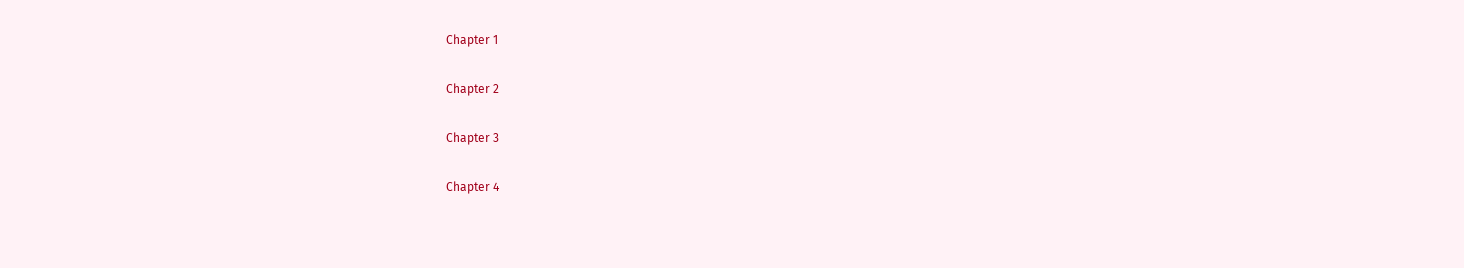Chapter 1

Chapter 2

Chapter 3

Chapter 4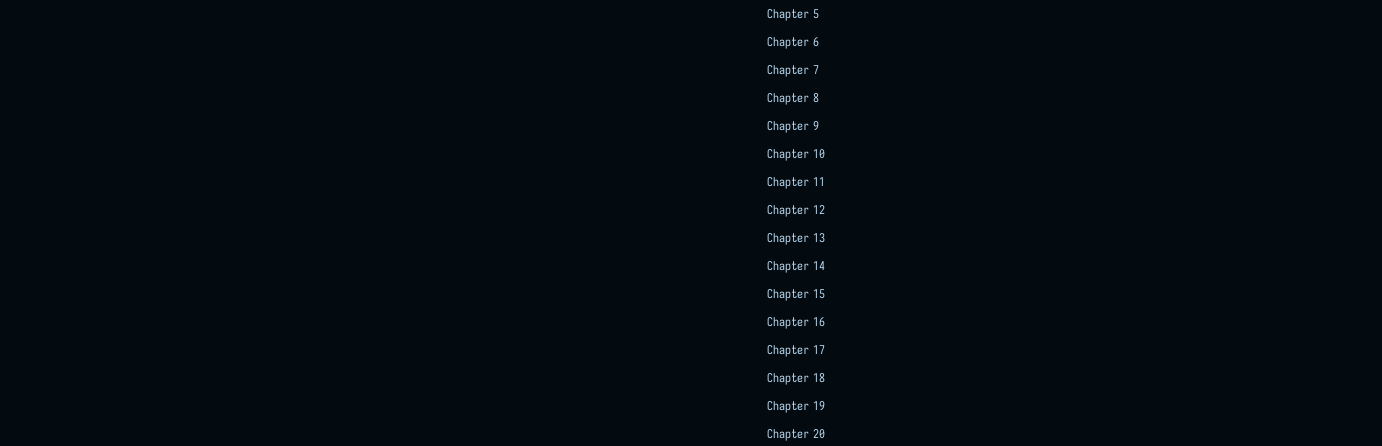Chapter 5

Chapter 6

Chapter 7

Chapter 8

Chapter 9

Chapter 10

Chapter 11

Chapter 12

Chapter 13

Chapter 14

Chapter 15

Chapter 16

Chapter 17

Chapter 18

Chapter 19

Chapter 20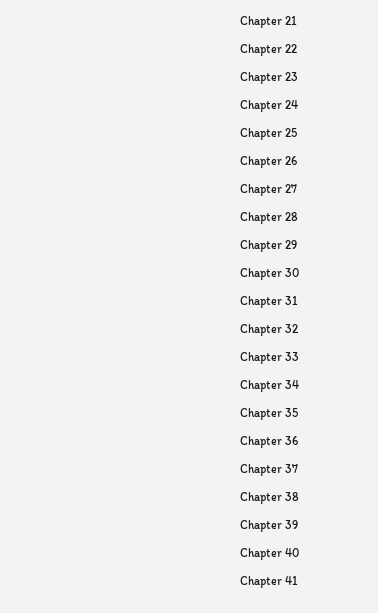Chapter 21

Chapter 22

Chapter 23

Chapter 24

Chapter 25

Chapter 26

Chapter 27

Chapter 28

Chapter 29

Chapter 30

Chapter 31

Chapter 32

Chapter 33

Chapter 34

Chapter 35

Chapter 36

Chapter 37

Chapter 38

Chapter 39

Chapter 40

Chapter 41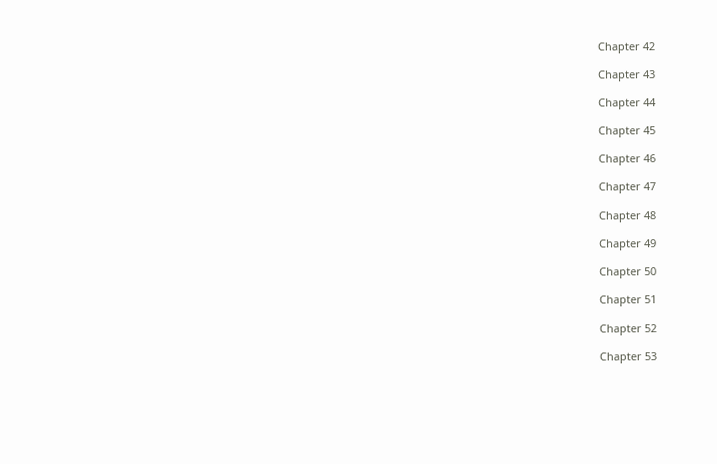Chapter 42

Chapter 43

Chapter 44

Chapter 45

Chapter 46

Chapter 47

Chapter 48

Chapter 49

Chapter 50

Chapter 51

Chapter 52

Chapter 53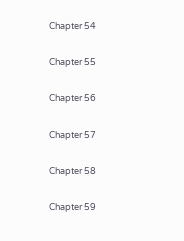Chapter 54

Chapter 55

Chapter 56

Chapter 57

Chapter 58

Chapter 59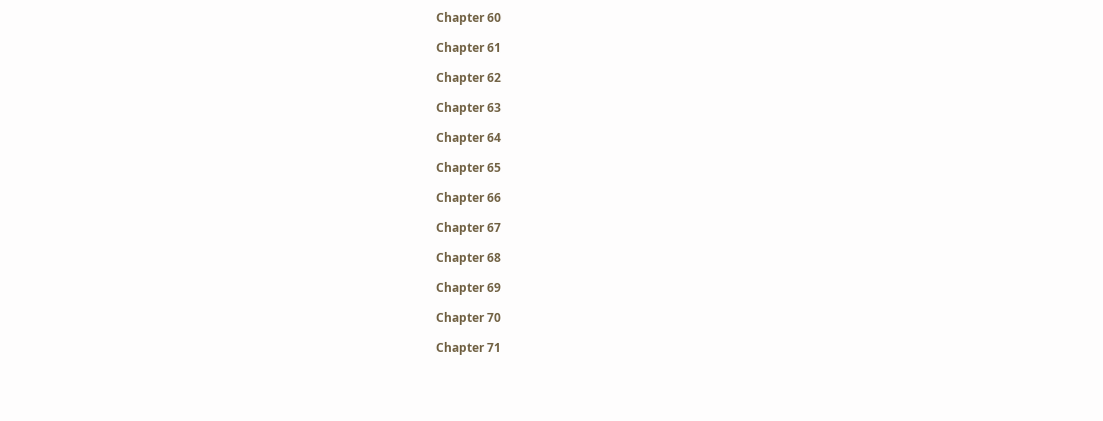Chapter 60

Chapter 61

Chapter 62

Chapter 63

Chapter 64

Chapter 65

Chapter 66

Chapter 67

Chapter 68

Chapter 69

Chapter 70

Chapter 71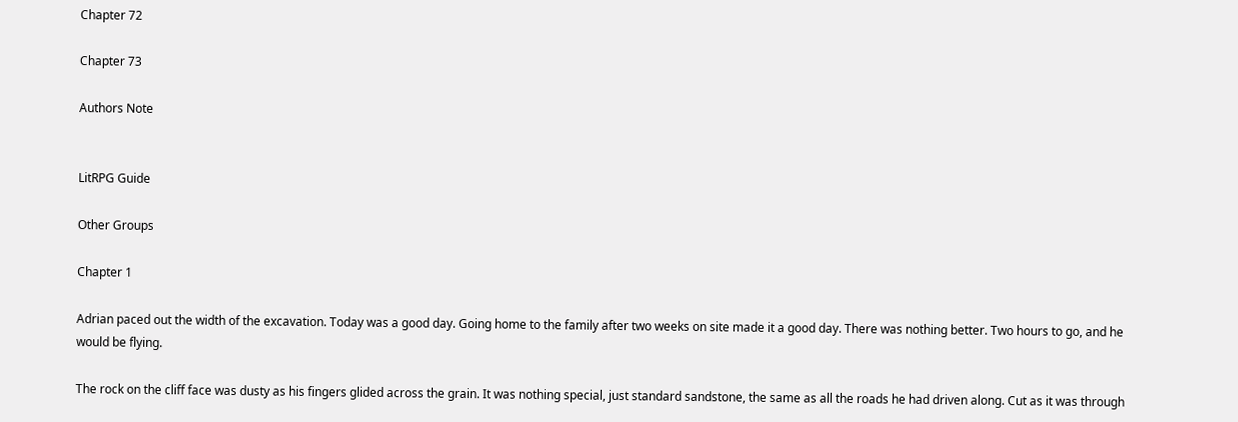Chapter 72

Chapter 73

Authors Note


LitRPG Guide

Other Groups

Chapter 1

Adrian paced out the width of the excavation. Today was a good day. Going home to the family after two weeks on site made it a good day. There was nothing better. Two hours to go, and he would be flying.

The rock on the cliff face was dusty as his fingers glided across the grain. It was nothing special, just standard sandstone, the same as all the roads he had driven along. Cut as it was through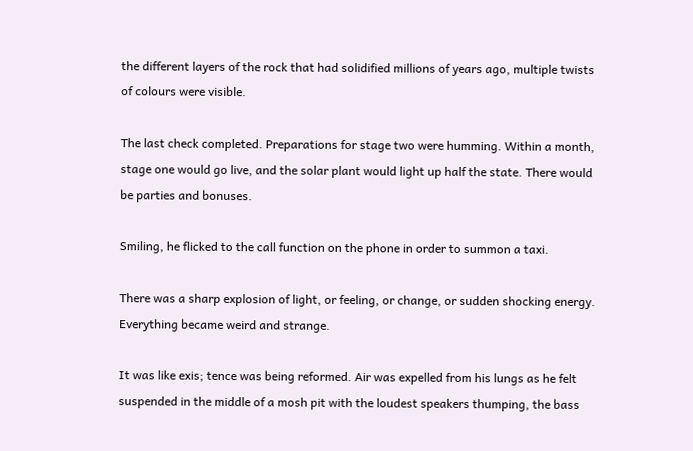the different layers of the rock that had solidified millions of years ago, multiple twists of colours were visible.

The last check completed. Preparations for stage two were humming. Within a month, stage one would go live, and the solar plant would light up half the state. There would be parties and bonuses.

Smiling, he flicked to the call function on the phone in order to summon a taxi.

There was a sharp explosion of light, or feeling, or change, or sudden shocking energy. Everything became weird and strange.

It was like exis; tence was being reformed. Air was expelled from his lungs as he felt suspended in the middle of a mosh pit with the loudest speakers thumping, the bass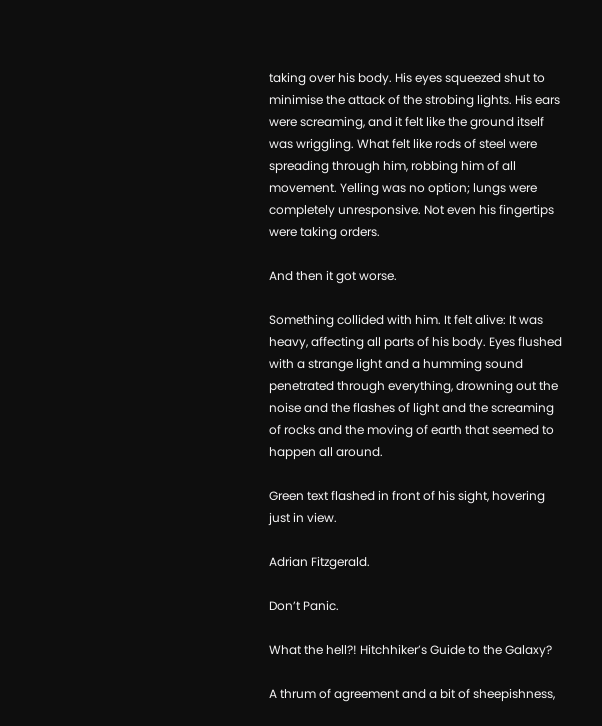taking over his body. His eyes squeezed shut to minimise the attack of the strobing lights. His ears were screaming, and it felt like the ground itself was wriggling. What felt like rods of steel were spreading through him, robbing him of all movement. Yelling was no option; lungs were completely unresponsive. Not even his fingertips were taking orders.

And then it got worse.

Something collided with him. It felt alive: It was heavy, affecting all parts of his body. Eyes flushed with a strange light and a humming sound penetrated through everything, drowning out the noise and the flashes of light and the screaming of rocks and the moving of earth that seemed to happen all around.

Green text flashed in front of his sight, hovering just in view.

Adrian Fitzgerald.

Don’t Panic.

What the hell?! Hitchhiker’s Guide to the Galaxy?

A thrum of agreement and a bit of sheepishness,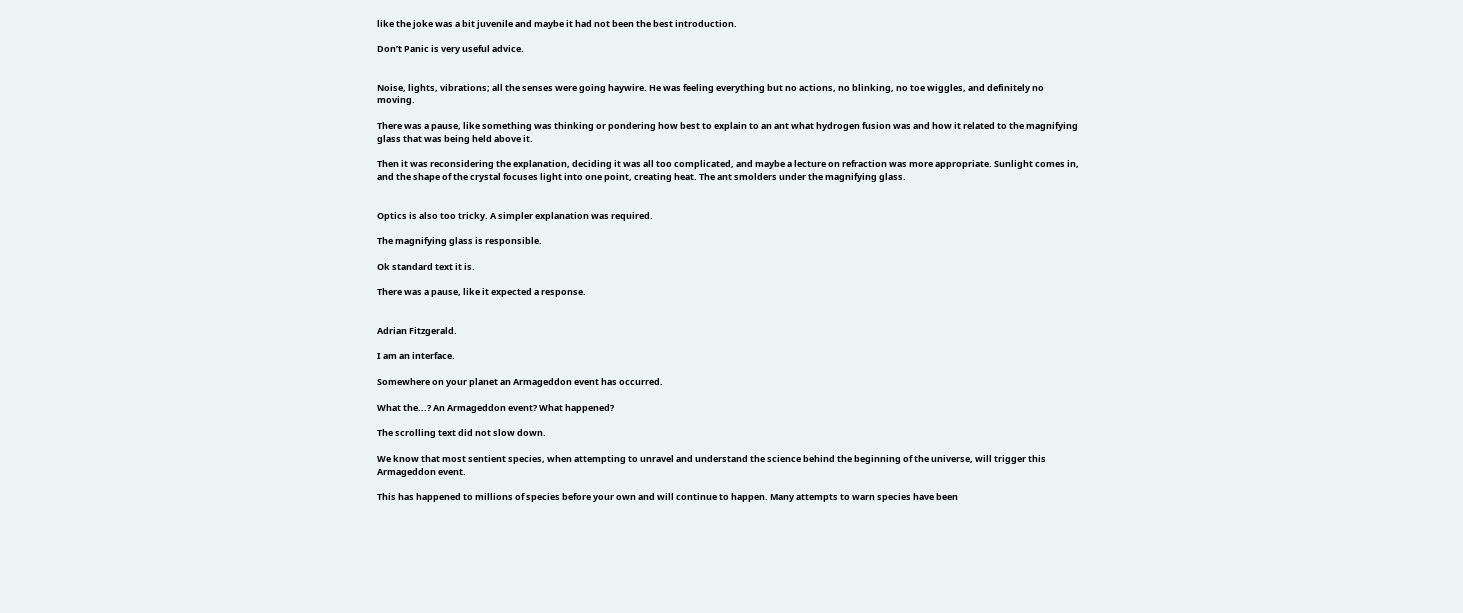like the joke was a bit juvenile and maybe it had not been the best introduction.

Don’t Panic is very useful advice.


Noise, lights, vibrations; all the senses were going haywire. He was feeling everything but no actions, no blinking, no toe wiggles, and definitely no moving.

There was a pause, like something was thinking or pondering how best to explain to an ant what hydrogen fusion was and how it related to the magnifying glass that was being held above it.

Then it was reconsidering the explanation, deciding it was all too complicated, and maybe a lecture on refraction was more appropriate. Sunlight comes in, and the shape of the crystal focuses light into one point, creating heat. The ant smolders under the magnifying glass.


Optics is also too tricky. A simpler explanation was required.

The magnifying glass is responsible.

Ok standard text it is.

There was a pause, like it expected a response.


Adrian Fitzgerald.

I am an interface.

Somewhere on your planet an Armageddon event has occurred.

What the...? An Armageddon event? What happened?

The scrolling text did not slow down.

We know that most sentient species, when attempting to unravel and understand the science behind the beginning of the universe, will trigger this Armageddon event.

This has happened to millions of species before your own and will continue to happen. Many attempts to warn species have been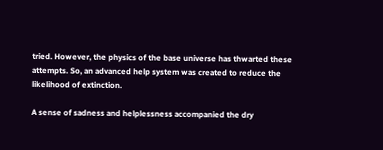tried. However, the physics of the base universe has thwarted these attempts. So, an advanced help system was created to reduce the likelihood of extinction.

A sense of sadness and helplessness accompanied the dry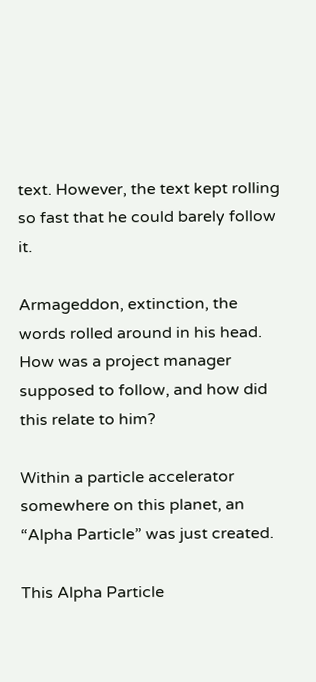text. However, the text kept rolling so fast that he could barely follow it.

Armageddon, extinction, the words rolled around in his head. How was a project manager supposed to follow, and how did this relate to him?

Within a particle accelerator somewhere on this planet, an “Alpha Particle” was just created.

This Alpha Particle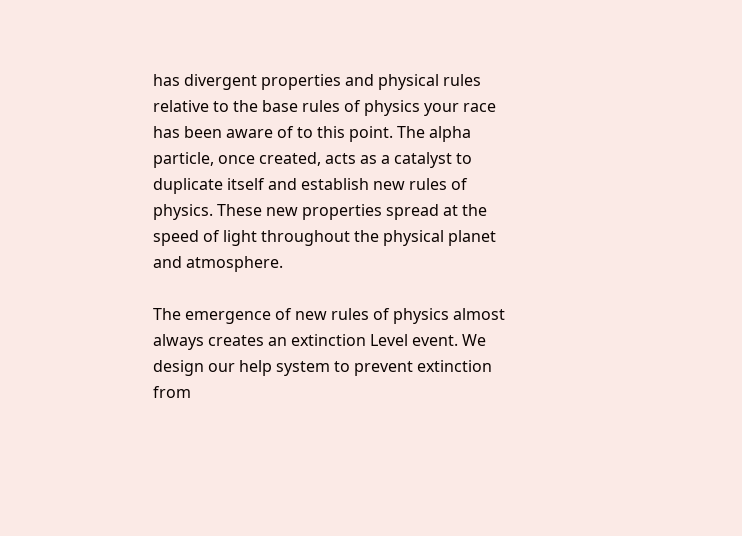has divergent properties and physical rules relative to the base rules of physics your race has been aware of to this point. The alpha particle, once created, acts as a catalyst to duplicate itself and establish new rules of physics. These new properties spread at the speed of light throughout the physical planet and atmosphere.

The emergence of new rules of physics almost always creates an extinction Level event. We design our help system to prevent extinction from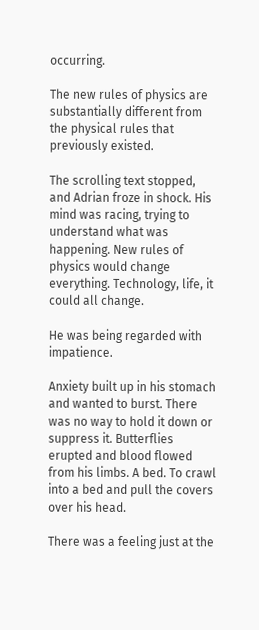occurring.

The new rules of physics are substantially different from the physical rules that previously existed.

The scrolling text stopped, and Adrian froze in shock. His mind was racing, trying to understand what was happening. New rules of physics would change everything. Technology, life, it could all change.

He was being regarded with impatience.

Anxiety built up in his stomach and wanted to burst. There was no way to hold it down or suppress it. Butterflies erupted and blood flowed from his limbs. A bed. To crawl into a bed and pull the covers over his head.

There was a feeling just at the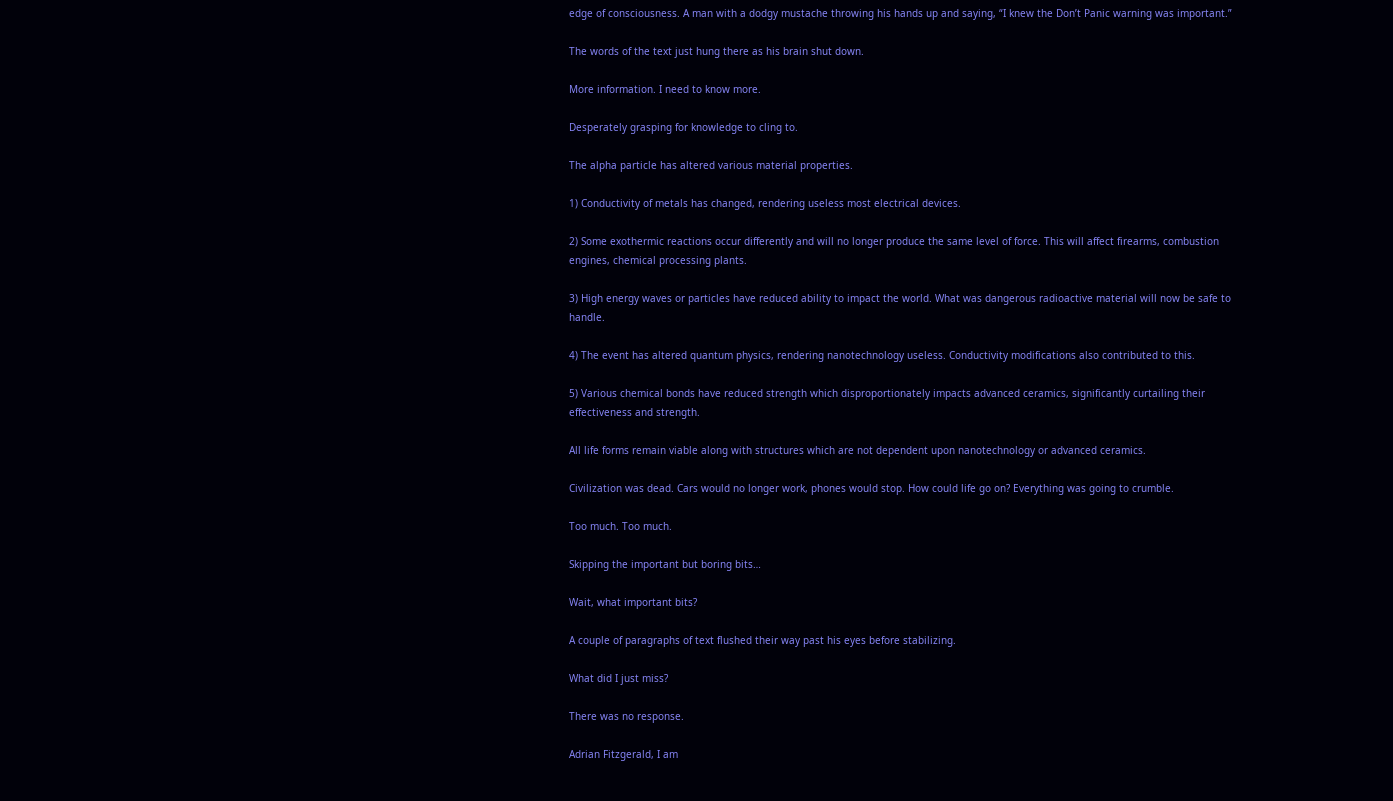edge of consciousness. A man with a dodgy mustache throwing his hands up and saying, “I knew the Don’t Panic warning was important.”

The words of the text just hung there as his brain shut down.

More information. I need to know more.

Desperately grasping for knowledge to cling to.

The alpha particle has altered various material properties.

1) Conductivity of metals has changed, rendering useless most electrical devices.

2) Some exothermic reactions occur differently and will no longer produce the same level of force. This will affect firearms, combustion engines, chemical processing plants.

3) High energy waves or particles have reduced ability to impact the world. What was dangerous radioactive material will now be safe to handle.

4) The event has altered quantum physics, rendering nanotechnology useless. Conductivity modifications also contributed to this.

5) Various chemical bonds have reduced strength which disproportionately impacts advanced ceramics, significantly curtailing their effectiveness and strength.

All life forms remain viable along with structures which are not dependent upon nanotechnology or advanced ceramics.

Civilization was dead. Cars would no longer work, phones would stop. How could life go on? Everything was going to crumble.

Too much. Too much.

Skipping the important but boring bits…

Wait, what important bits?

A couple of paragraphs of text flushed their way past his eyes before stabilizing.

What did I just miss?

There was no response.

Adrian Fitzgerald, I am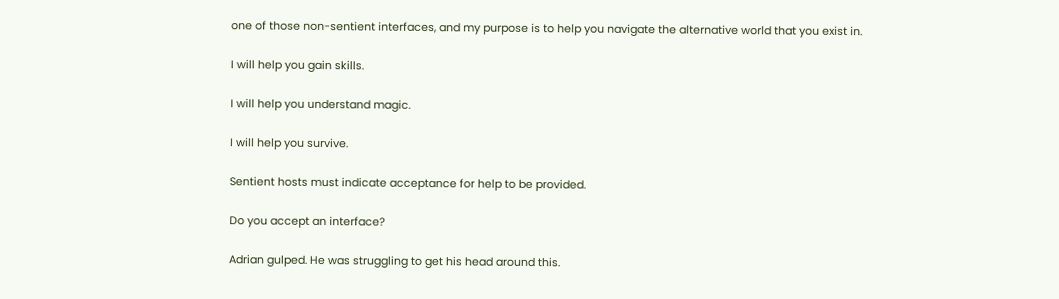one of those non-sentient interfaces, and my purpose is to help you navigate the alternative world that you exist in.

I will help you gain skills.

I will help you understand magic.

I will help you survive.

Sentient hosts must indicate acceptance for help to be provided.

Do you accept an interface?

Adrian gulped. He was struggling to get his head around this.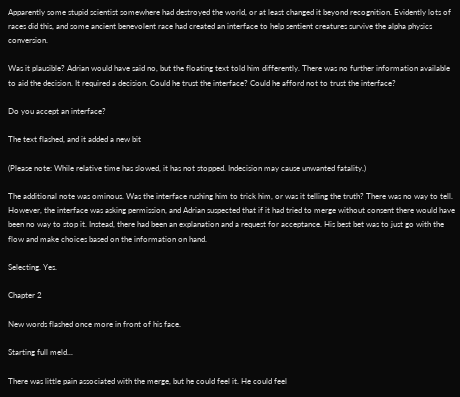Apparently some stupid scientist somewhere had destroyed the world, or at least changed it beyond recognition. Evidently lots of races did this, and some ancient benevolent race had created an interface to help sentient creatures survive the alpha physics conversion.

Was it plausible? Adrian would have said no, but the floating text told him differently. There was no further information available to aid the decision. It required a decision. Could he trust the interface? Could he afford not to trust the interface?

Do you accept an interface?

The text flashed, and it added a new bit

(Please note: While relative time has slowed, it has not stopped. Indecision may cause unwanted fatality.)

The additional note was ominous. Was the interface rushing him to trick him, or was it telling the truth? There was no way to tell. However, the interface was asking permission, and Adrian suspected that if it had tried to merge without consent there would have been no way to stop it. Instead, there had been an explanation and a request for acceptance. His best bet was to just go with the flow and make choices based on the information on hand.

Selecting. Yes.

Chapter 2

New words flashed once more in front of his face.

Starting full meld...

There was little pain associated with the merge, but he could feel it. He could feel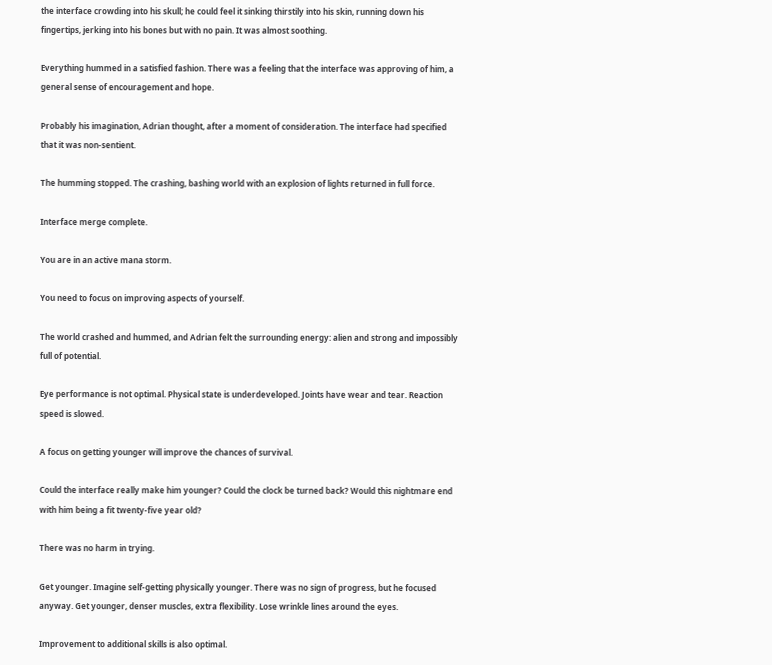the interface crowding into his skull; he could feel it sinking thirstily into his skin, running down his fingertips, jerking into his bones but with no pain. It was almost soothing.

Everything hummed in a satisfied fashion. There was a feeling that the interface was approving of him, a general sense of encouragement and hope.

Probably his imagination, Adrian thought, after a moment of consideration. The interface had specified that it was non-sentient.

The humming stopped. The crashing, bashing world with an explosion of lights returned in full force.

Interface merge complete.

You are in an active mana storm.

You need to focus on improving aspects of yourself.

The world crashed and hummed, and Adrian felt the surrounding energy: alien and strong and impossibly full of potential.

Eye performance is not optimal. Physical state is underdeveloped. Joints have wear and tear. Reaction speed is slowed.

A focus on getting younger will improve the chances of survival.

Could the interface really make him younger? Could the clock be turned back? Would this nightmare end with him being a fit twenty-five year old?

There was no harm in trying.

Get younger. Imagine self-getting physically younger. There was no sign of progress, but he focused anyway. Get younger, denser muscles, extra flexibility. Lose wrinkle lines around the eyes.

Improvement to additional skills is also optimal.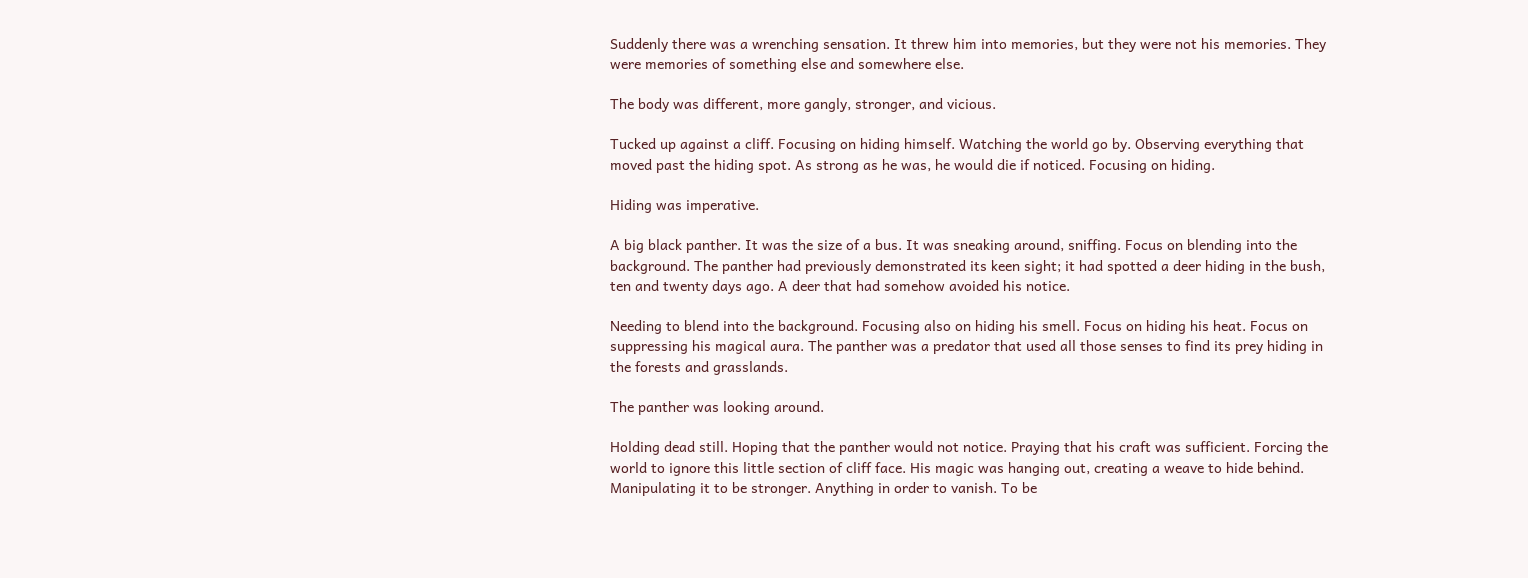Suddenly there was a wrenching sensation. It threw him into memories, but they were not his memories. They were memories of something else and somewhere else.

The body was different, more gangly, stronger, and vicious.

Tucked up against a cliff. Focusing on hiding himself. Watching the world go by. Observing everything that moved past the hiding spot. As strong as he was, he would die if noticed. Focusing on hiding.

Hiding was imperative.

A big black panther. It was the size of a bus. It was sneaking around, sniffing. Focus on blending into the background. The panther had previously demonstrated its keen sight; it had spotted a deer hiding in the bush, ten and twenty days ago. A deer that had somehow avoided his notice.

Needing to blend into the background. Focusing also on hiding his smell. Focus on hiding his heat. Focus on suppressing his magical aura. The panther was a predator that used all those senses to find its prey hiding in the forests and grasslands.

The panther was looking around.

Holding dead still. Hoping that the panther would not notice. Praying that his craft was sufficient. Forcing the world to ignore this little section of cliff face. His magic was hanging out, creating a weave to hide behind. Manipulating it to be stronger. Anything in order to vanish. To be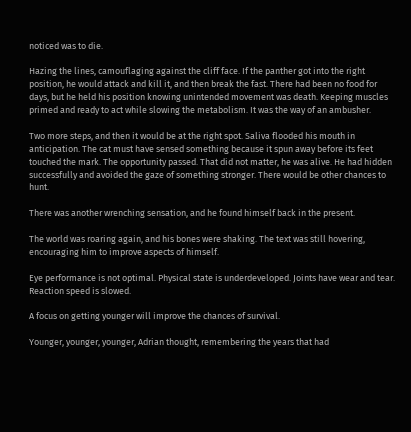noticed was to die.

Hazing the lines, camouflaging against the cliff face. If the panther got into the right position, he would attack and kill it, and then break the fast. There had been no food for days, but he held his position knowing unintended movement was death. Keeping muscles primed and ready to act while slowing the metabolism. It was the way of an ambusher.

Two more steps, and then it would be at the right spot. Saliva flooded his mouth in anticipation. The cat must have sensed something because it spun away before its feet touched the mark. The opportunity passed. That did not matter, he was alive. He had hidden successfully and avoided the gaze of something stronger. There would be other chances to hunt.

There was another wrenching sensation, and he found himself back in the present.

The world was roaring again, and his bones were shaking. The text was still hovering, encouraging him to improve aspects of himself.

Eye performance is not optimal. Physical state is underdeveloped. Joints have wear and tear. Reaction speed is slowed.

A focus on getting younger will improve the chances of survival.

Younger, younger, younger, Adrian thought, remembering the years that had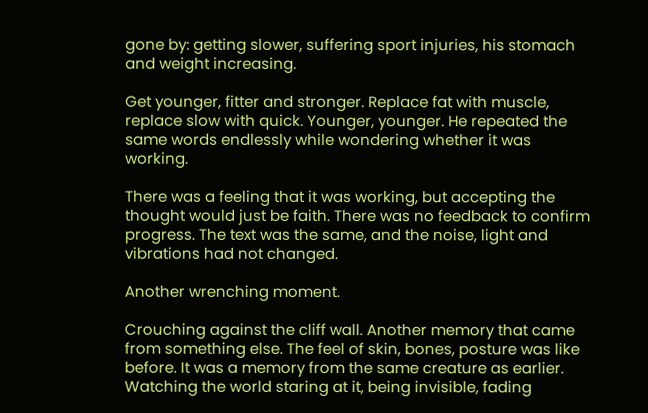gone by: getting slower, suffering sport injuries, his stomach and weight increasing.

Get younger, fitter and stronger. Replace fat with muscle, replace slow with quick. Younger, younger. He repeated the same words endlessly while wondering whether it was working.

There was a feeling that it was working, but accepting the thought would just be faith. There was no feedback to confirm progress. The text was the same, and the noise, light and vibrations had not changed.

Another wrenching moment.

Crouching against the cliff wall. Another memory that came from something else. The feel of skin, bones, posture was like before. It was a memory from the same creature as earlier. Watching the world staring at it, being invisible, fading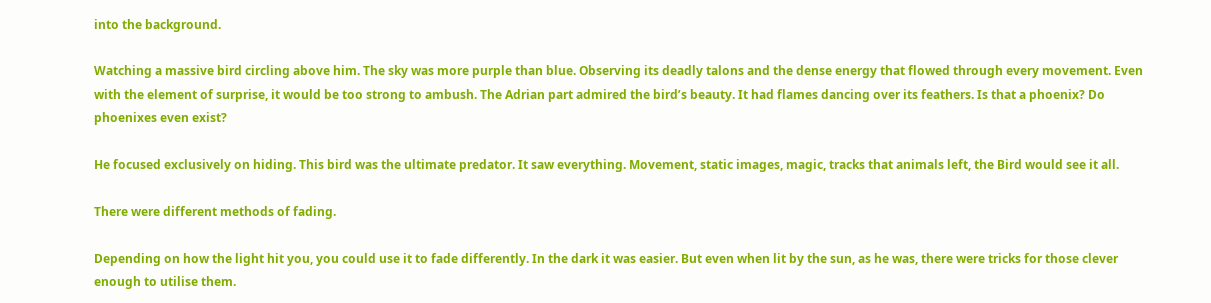into the background.

Watching a massive bird circling above him. The sky was more purple than blue. Observing its deadly talons and the dense energy that flowed through every movement. Even with the element of surprise, it would be too strong to ambush. The Adrian part admired the bird’s beauty. It had flames dancing over its feathers. Is that a phoenix? Do phoenixes even exist?

He focused exclusively on hiding. This bird was the ultimate predator. It saw everything. Movement, static images, magic, tracks that animals left, the Bird would see it all.

There were different methods of fading.

Depending on how the light hit you, you could use it to fade differently. In the dark it was easier. But even when lit by the sun, as he was, there were tricks for those clever enough to utilise them.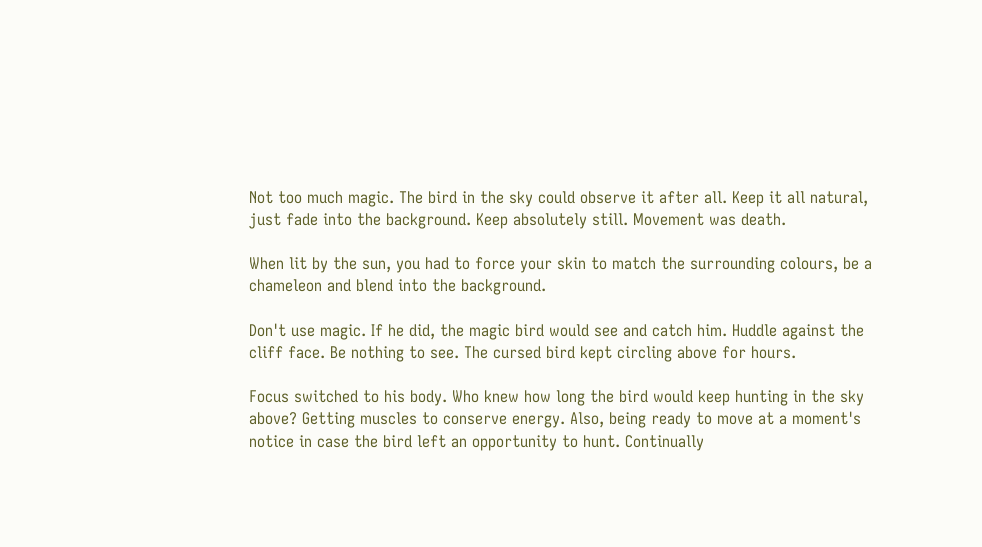Not too much magic. The bird in the sky could observe it after all. Keep it all natural, just fade into the background. Keep absolutely still. Movement was death.

When lit by the sun, you had to force your skin to match the surrounding colours, be a chameleon and blend into the background.

Don't use magic. If he did, the magic bird would see and catch him. Huddle against the cliff face. Be nothing to see. The cursed bird kept circling above for hours.

Focus switched to his body. Who knew how long the bird would keep hunting in the sky above? Getting muscles to conserve energy. Also, being ready to move at a moment's notice in case the bird left an opportunity to hunt. Continually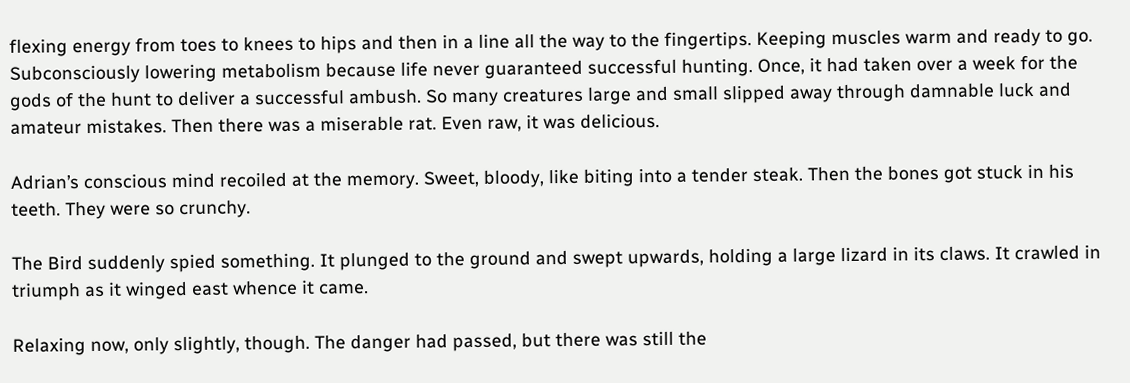flexing energy from toes to knees to hips and then in a line all the way to the fingertips. Keeping muscles warm and ready to go. Subconsciously lowering metabolism because life never guaranteed successful hunting. Once, it had taken over a week for the gods of the hunt to deliver a successful ambush. So many creatures large and small slipped away through damnable luck and amateur mistakes. Then there was a miserable rat. Even raw, it was delicious.

Adrian’s conscious mind recoiled at the memory. Sweet, bloody, like biting into a tender steak. Then the bones got stuck in his teeth. They were so crunchy.

The Bird suddenly spied something. It plunged to the ground and swept upwards, holding a large lizard in its claws. It crawled in triumph as it winged east whence it came.

Relaxing now, only slightly, though. The danger had passed, but there was still the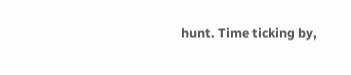hunt. Time ticking by,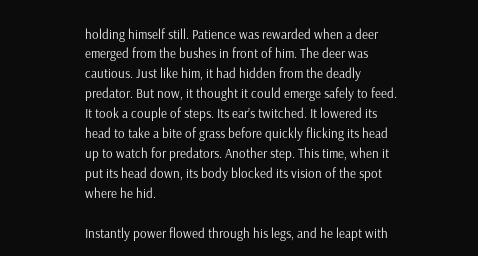holding himself still. Patience was rewarded when a deer emerged from the bushes in front of him. The deer was cautious. Just like him, it had hidden from the deadly predator. But now, it thought it could emerge safely to feed. It took a couple of steps. Its ear’s twitched. It lowered its head to take a bite of grass before quickly flicking its head up to watch for predators. Another step. This time, when it put its head down, its body blocked its vision of the spot where he hid.

Instantly power flowed through his legs, and he leapt with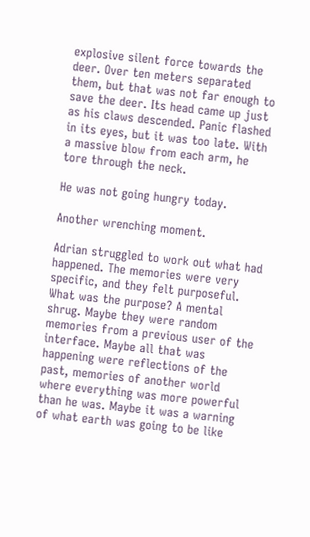explosive silent force towards the deer. Over ten meters separated them, but that was not far enough to save the deer. Its head came up just as his claws descended. Panic flashed in its eyes, but it was too late. With a massive blow from each arm, he tore through the neck.

He was not going hungry today.

Another wrenching moment.

Adrian struggled to work out what had happened. The memories were very specific, and they felt purposeful. What was the purpose? A mental shrug. Maybe they were random memories from a previous user of the interface. Maybe all that was happening were reflections of the past, memories of another world where everything was more powerful than he was. Maybe it was a warning of what earth was going to be like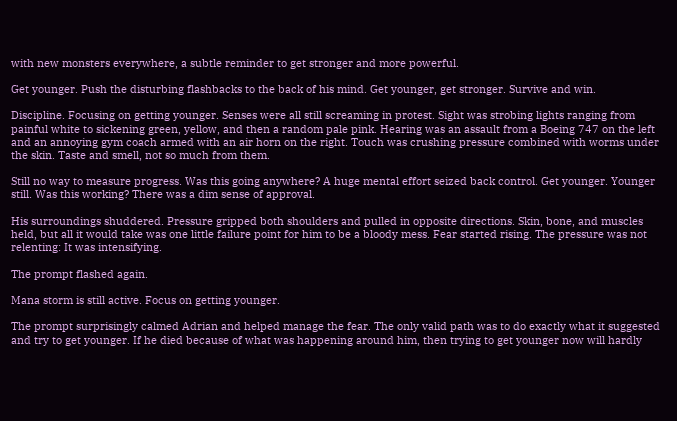with new monsters everywhere, a subtle reminder to get stronger and more powerful.

Get younger. Push the disturbing flashbacks to the back of his mind. Get younger, get stronger. Survive and win.

Discipline. Focusing on getting younger. Senses were all still screaming in protest. Sight was strobing lights ranging from painful white to sickening green, yellow, and then a random pale pink. Hearing was an assault from a Boeing 747 on the left and an annoying gym coach armed with an air horn on the right. Touch was crushing pressure combined with worms under the skin. Taste and smell, not so much from them.

Still no way to measure progress. Was this going anywhere? A huge mental effort seized back control. Get younger. Younger still. Was this working? There was a dim sense of approval.

His surroundings shuddered. Pressure gripped both shoulders and pulled in opposite directions. Skin, bone, and muscles held, but all it would take was one little failure point for him to be a bloody mess. Fear started rising. The pressure was not relenting: It was intensifying.

The prompt flashed again.

Mana storm is still active. Focus on getting younger.

The prompt surprisingly calmed Adrian and helped manage the fear. The only valid path was to do exactly what it suggested and try to get younger. If he died because of what was happening around him, then trying to get younger now will hardly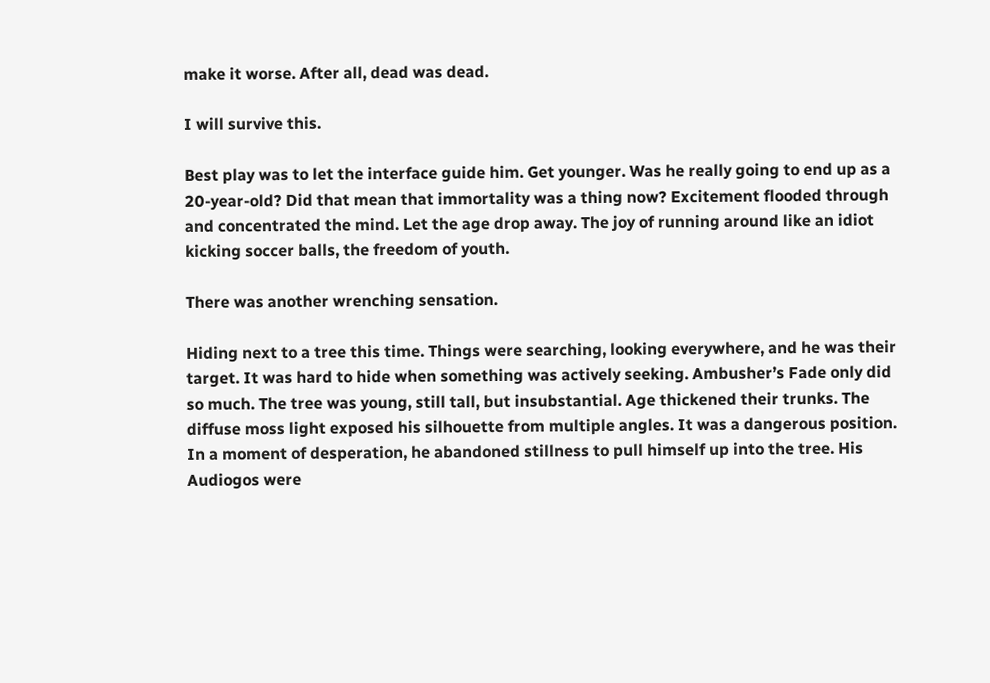make it worse. After all, dead was dead.

I will survive this.

Best play was to let the interface guide him. Get younger. Was he really going to end up as a 20-year-old? Did that mean that immortality was a thing now? Excitement flooded through and concentrated the mind. Let the age drop away. The joy of running around like an idiot kicking soccer balls, the freedom of youth.

There was another wrenching sensation.

Hiding next to a tree this time. Things were searching, looking everywhere, and he was their target. It was hard to hide when something was actively seeking. Ambusher’s Fade only did so much. The tree was young, still tall, but insubstantial. Age thickened their trunks. The diffuse moss light exposed his silhouette from multiple angles. It was a dangerous position. In a moment of desperation, he abandoned stillness to pull himself up into the tree. His Audiogos were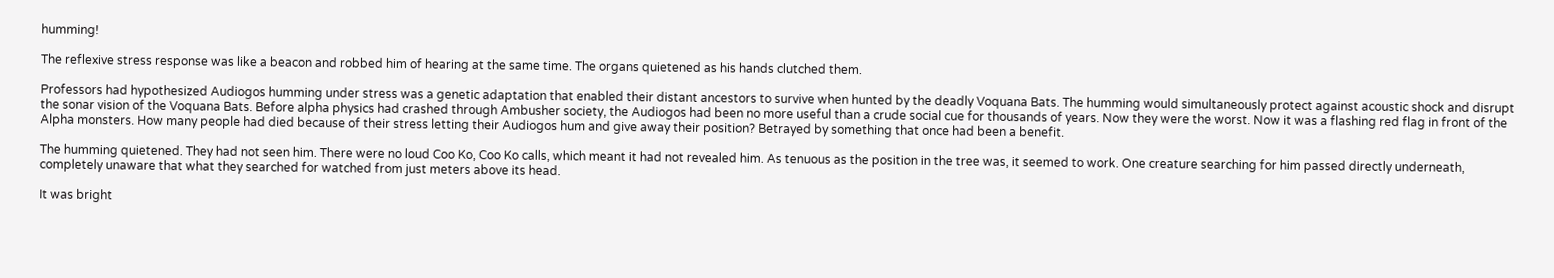humming!

The reflexive stress response was like a beacon and robbed him of hearing at the same time. The organs quietened as his hands clutched them.

Professors had hypothesized Audiogos humming under stress was a genetic adaptation that enabled their distant ancestors to survive when hunted by the deadly Voquana Bats. The humming would simultaneously protect against acoustic shock and disrupt the sonar vision of the Voquana Bats. Before alpha physics had crashed through Ambusher society, the Audiogos had been no more useful than a crude social cue for thousands of years. Now they were the worst. Now it was a flashing red flag in front of the Alpha monsters. How many people had died because of their stress letting their Audiogos hum and give away their position? Betrayed by something that once had been a benefit.

The humming quietened. They had not seen him. There were no loud Coo Ko, Coo Ko calls, which meant it had not revealed him. As tenuous as the position in the tree was, it seemed to work. One creature searching for him passed directly underneath, completely unaware that what they searched for watched from just meters above its head.

It was bright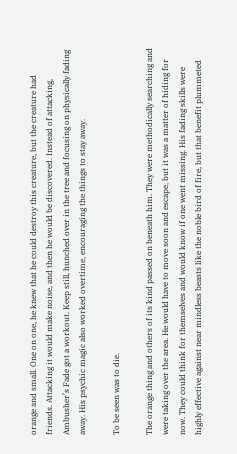orange and small. One on one, he knew that he could destroy this creature, but the creature had friends. Attacking it would make noise, and then he would be discovered. Instead of attacking, Ambusher’s Fade got a workout. Keep still, hunched over in the tree and focusing on physically fading away. His psychic magic also worked overtime, encouraging the things to stay away.

To be seen was to die.

The orange thing and others of its kind passed on beneath him. They were methodically searching and were taking over the area. He would have to move soon and escape, but it was a matter of hiding for now. They could think for themselves and would know if one went missing. His fading skills were highly effective against near mindless beasts like the noble bird of fire, but that benefit plummeted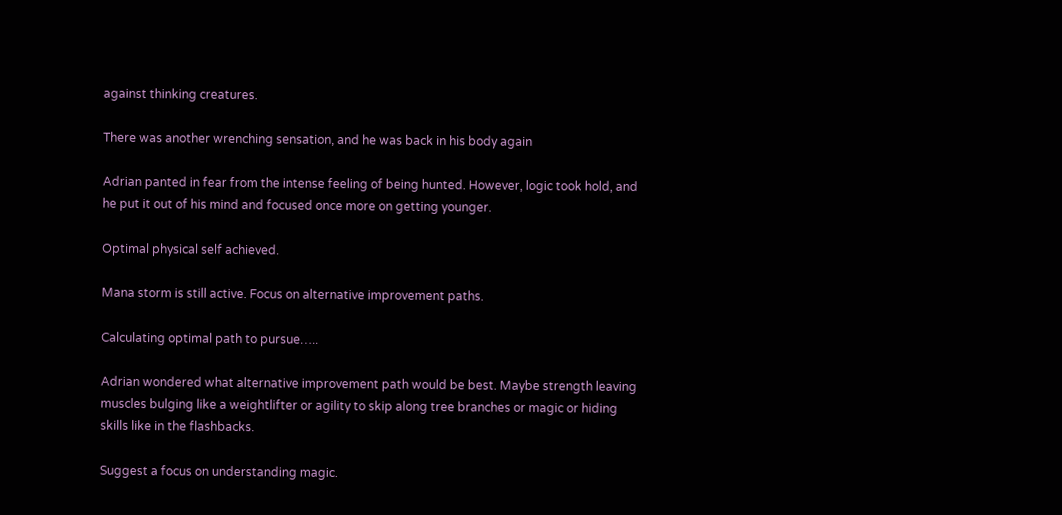against thinking creatures.

There was another wrenching sensation, and he was back in his body again

Adrian panted in fear from the intense feeling of being hunted. However, logic took hold, and he put it out of his mind and focused once more on getting younger.

Optimal physical self achieved.

Mana storm is still active. Focus on alternative improvement paths.

Calculating optimal path to pursue…..

Adrian wondered what alternative improvement path would be best. Maybe strength leaving muscles bulging like a weightlifter or agility to skip along tree branches or magic or hiding skills like in the flashbacks.

Suggest a focus on understanding magic.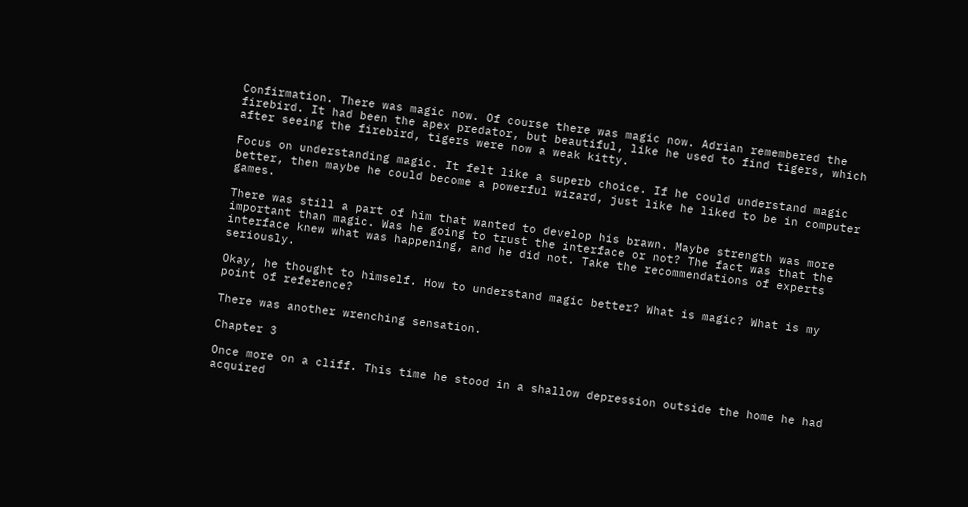Confirmation. There was magic now. Of course there was magic now. Adrian remembered the firebird. It had been the apex predator, but beautiful, like he used to find tigers, which after seeing the firebird, tigers were now a weak kitty.

Focus on understanding magic. It felt like a superb choice. If he could understand magic better, then maybe he could become a powerful wizard, just like he liked to be in computer games.

There was still a part of him that wanted to develop his brawn. Maybe strength was more important than magic. Was he going to trust the interface or not? The fact was that the interface knew what was happening, and he did not. Take the recommendations of experts seriously.

Okay, he thought to himself. How to understand magic better? What is magic? What is my point of reference?

There was another wrenching sensation.

Chapter 3

Once more on a cliff. This time he stood in a shallow depression outside the home he had acquired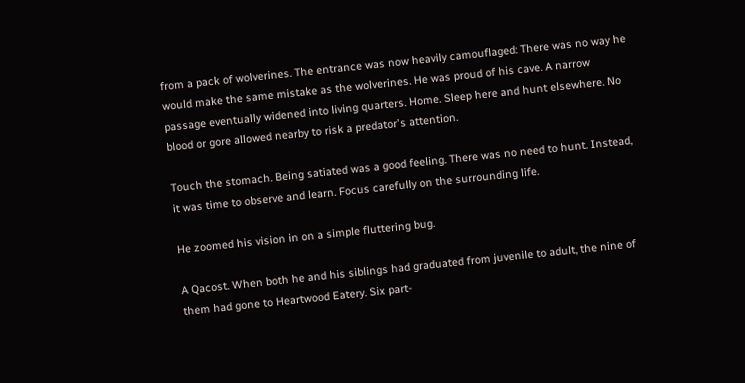from a pack of wolverines. The entrance was now heavily camouflaged: There was no way he would make the same mistake as the wolverines. He was proud of his cave. A narrow passage eventually widened into living quarters. Home. Sleep here and hunt elsewhere. No blood or gore allowed nearby to risk a predator's attention.

Touch the stomach. Being satiated was a good feeling. There was no need to hunt. Instead, it was time to observe and learn. Focus carefully on the surrounding life.

He zoomed his vision in on a simple fluttering bug.

A Qacost. When both he and his siblings had graduated from juvenile to adult, the nine of them had gone to Heartwood Eatery. Six part-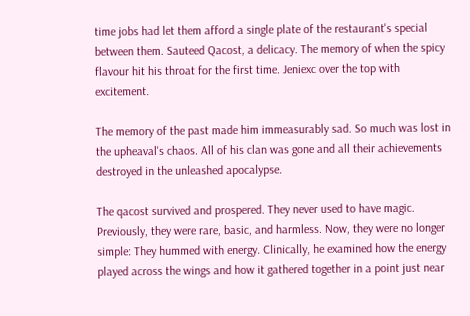time jobs had let them afford a single plate of the restaurant's special between them. Sauteed Qacost, a delicacy. The memory of when the spicy flavour hit his throat for the first time. Jeniexc over the top with excitement.

The memory of the past made him immeasurably sad. So much was lost in the upheaval's chaos. All of his clan was gone and all their achievements destroyed in the unleashed apocalypse.

The qacost survived and prospered. They never used to have magic. Previously, they were rare, basic, and harmless. Now, they were no longer simple: They hummed with energy. Clinically, he examined how the energy played across the wings and how it gathered together in a point just near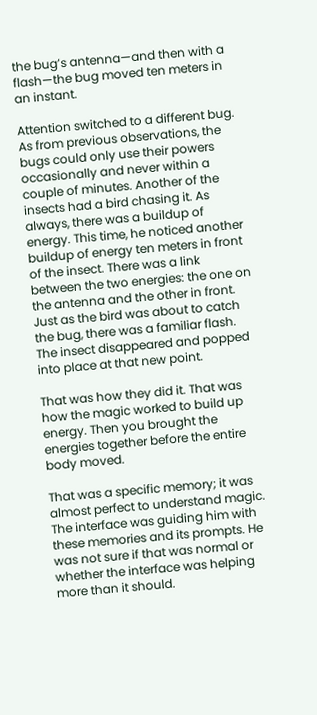the bug’s antenna—and then with a flash—the bug moved ten meters in an instant.

Attention switched to a different bug. As from previous observations, the bugs could only use their powers occasionally and never within a couple of minutes. Another of the insects had a bird chasing it. As always, there was a buildup of energy. This time, he noticed another buildup of energy ten meters in front of the insect. There was a link between the two energies: the one on the antenna and the other in front. Just as the bird was about to catch the bug, there was a familiar flash. The insect disappeared and popped into place at that new point.

That was how they did it. That was how the magic worked to build up energy. Then you brought the energies together before the entire body moved.

That was a specific memory; it was almost perfect to understand magic. The interface was guiding him with these memories and its prompts. He was not sure if that was normal or whether the interface was helping more than it should.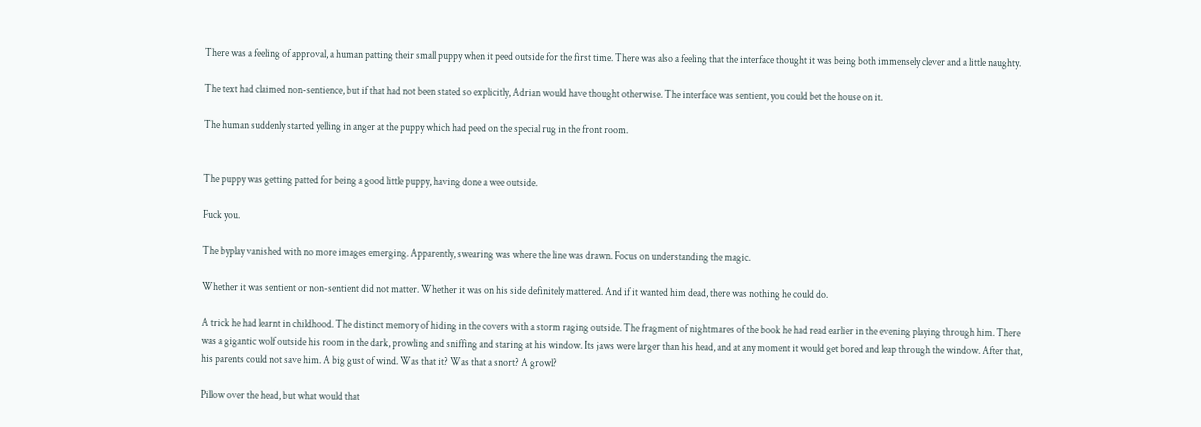There was a feeling of approval, a human patting their small puppy when it peed outside for the first time. There was also a feeling that the interface thought it was being both immensely clever and a little naughty.

The text had claimed non-sentience, but if that had not been stated so explicitly, Adrian would have thought otherwise. The interface was sentient, you could bet the house on it.

The human suddenly started yelling in anger at the puppy which had peed on the special rug in the front room.


The puppy was getting patted for being a good little puppy, having done a wee outside.

Fuck you.

The byplay vanished with no more images emerging. Apparently, swearing was where the line was drawn. Focus on understanding the magic.

Whether it was sentient or non-sentient did not matter. Whether it was on his side definitely mattered. And if it wanted him dead, there was nothing he could do.

A trick he had learnt in childhood. The distinct memory of hiding in the covers with a storm raging outside. The fragment of nightmares of the book he had read earlier in the evening playing through him. There was a gigantic wolf outside his room in the dark, prowling and sniffing and staring at his window. Its jaws were larger than his head, and at any moment it would get bored and leap through the window. After that, his parents could not save him. A big gust of wind. Was that it? Was that a snort? A growl?

Pillow over the head, but what would that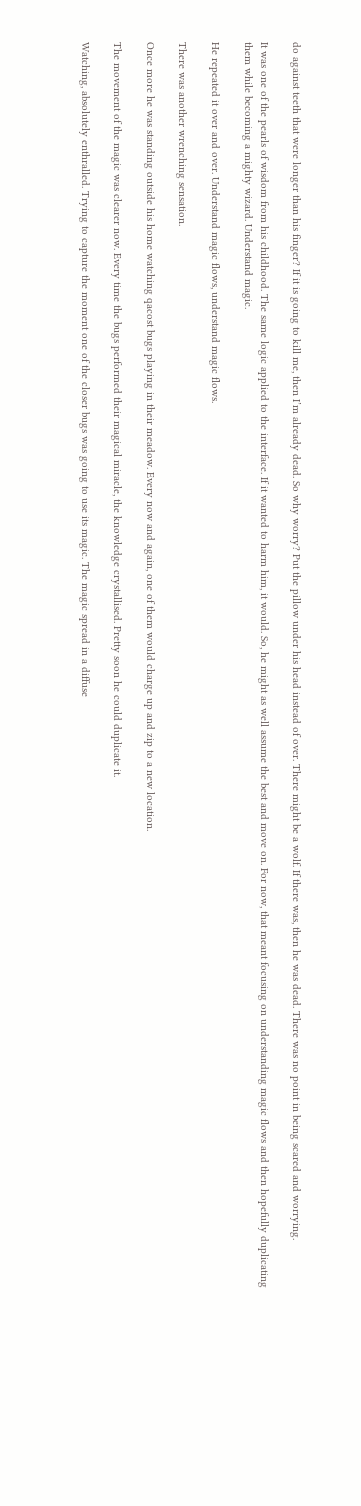do against teeth that were longer than his finger? If it is going to kill me, then I’m already dead. So why worry? Put the pillow under his head instead of over. There might be a wolf. If there was, then he was dead. There was no point in being scared and worrying.

It was one of the pearls of wisdom from his childhood. The same logic applied to the interface. If it wanted to harm him, it would. So, he might as well assume the best and move on. For now, that meant focusing on understanding magic flows and then hopefully duplicating them while becoming a mighty wizard. Understand magic.

He repeated it over and over. Understand magic flows, understand magic flows.

There was another wrenching sensation.

Once more he was standing outside his home watching qacost bugs playing in their meadow. Every now and again, one of them would charge up and zip to a new location.

The movement of the magic was clearer now. Every time the bugs performed their magical miracle, the knowledge crystallised. Pretty soon he could duplicate it.

Watching, absolutely enthralled. Trying to capture the moment one of the closer bugs was going to use its magic. The magic spread in a diffuse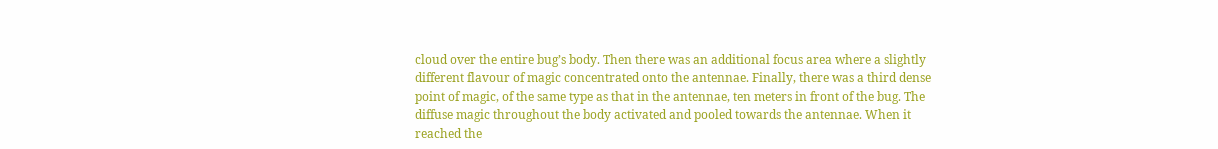cloud over the entire bug’s body. Then there was an additional focus area where a slightly different flavour of magic concentrated onto the antennae. Finally, there was a third dense point of magic, of the same type as that in the antennae, ten meters in front of the bug. The diffuse magic throughout the body activated and pooled towards the antennae. When it reached the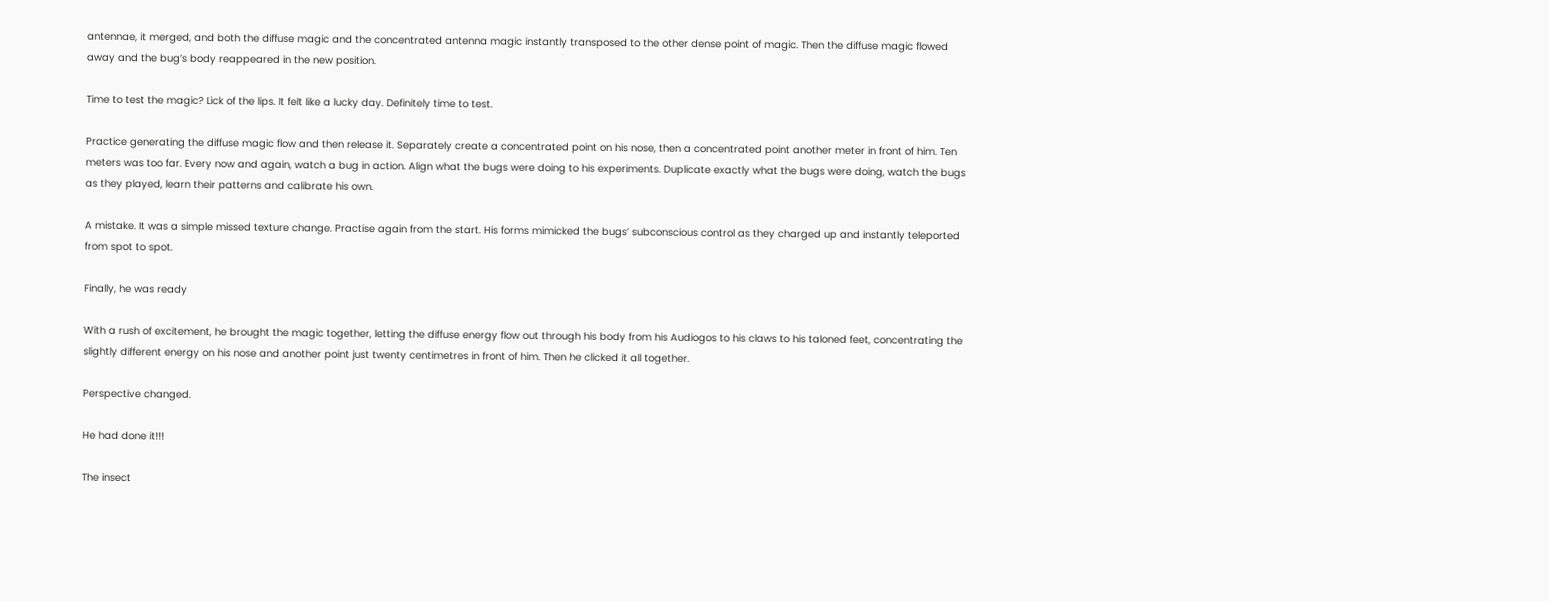antennae, it merged, and both the diffuse magic and the concentrated antenna magic instantly transposed to the other dense point of magic. Then the diffuse magic flowed away and the bug’s body reappeared in the new position.

Time to test the magic? Lick of the lips. It felt like a lucky day. Definitely time to test.

Practice generating the diffuse magic flow and then release it. Separately create a concentrated point on his nose, then a concentrated point another meter in front of him. Ten meters was too far. Every now and again, watch a bug in action. Align what the bugs were doing to his experiments. Duplicate exactly what the bugs were doing, watch the bugs as they played, learn their patterns and calibrate his own.

A mistake. It was a simple missed texture change. Practise again from the start. His forms mimicked the bugs’ subconscious control as they charged up and instantly teleported from spot to spot.

Finally, he was ready

With a rush of excitement, he brought the magic together, letting the diffuse energy flow out through his body from his Audiogos to his claws to his taloned feet, concentrating the slightly different energy on his nose and another point just twenty centimetres in front of him. Then he clicked it all together.

Perspective changed.

He had done it!!!

The insect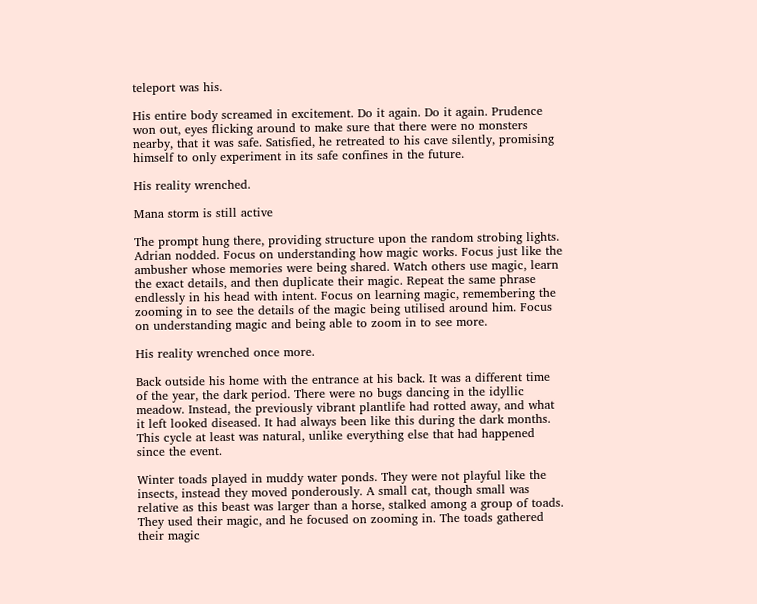teleport was his.

His entire body screamed in excitement. Do it again. Do it again. Prudence won out, eyes flicking around to make sure that there were no monsters nearby, that it was safe. Satisfied, he retreated to his cave silently, promising himself to only experiment in its safe confines in the future.

His reality wrenched.

Mana storm is still active

The prompt hung there, providing structure upon the random strobing lights. Adrian nodded. Focus on understanding how magic works. Focus just like the ambusher whose memories were being shared. Watch others use magic, learn the exact details, and then duplicate their magic. Repeat the same phrase endlessly in his head with intent. Focus on learning magic, remembering the zooming in to see the details of the magic being utilised around him. Focus on understanding magic and being able to zoom in to see more.

His reality wrenched once more.

Back outside his home with the entrance at his back. It was a different time of the year, the dark period. There were no bugs dancing in the idyllic meadow. Instead, the previously vibrant plantlife had rotted away, and what it left looked diseased. It had always been like this during the dark months. This cycle at least was natural, unlike everything else that had happened since the event.

Winter toads played in muddy water ponds. They were not playful like the insects, instead they moved ponderously. A small cat, though small was relative as this beast was larger than a horse, stalked among a group of toads. They used their magic, and he focused on zooming in. The toads gathered their magic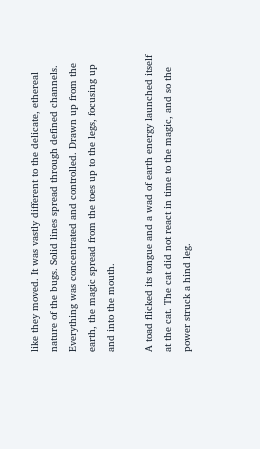like they moved. It was vastly different to the delicate, ethereal nature of the bugs. Solid lines spread through defined channels. Everything was concentrated and controlled. Drawn up from the earth, the magic spread from the toes up to the legs, focusing up and into the mouth.

A toad flicked its tongue and a wad of earth energy launched itself at the cat. The cat did not react in time to the magic, and so the power struck a hind leg.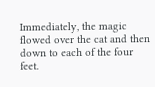Immediately, the magic flowed over the cat and then down to each of the four feet.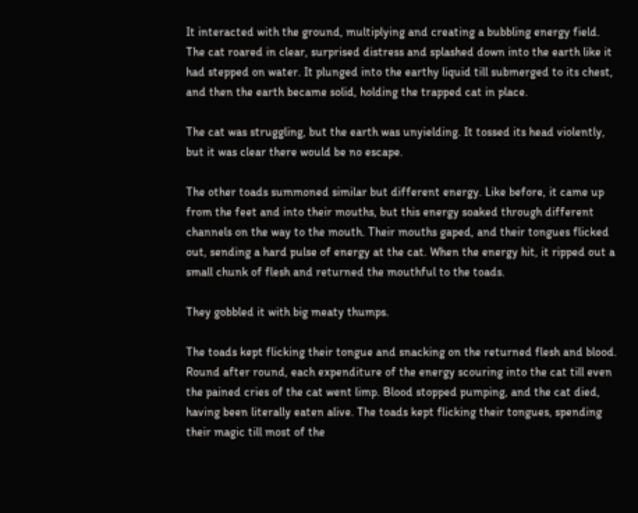It interacted with the ground, multiplying and creating a bubbling energy field. The cat roared in clear, surprised distress and splashed down into the earth like it had stepped on water. It plunged into the earthy liquid till submerged to its chest, and then the earth became solid, holding the trapped cat in place.

The cat was struggling, but the earth was unyielding. It tossed its head violently, but it was clear there would be no escape.

The other toads summoned similar but different energy. Like before, it came up from the feet and into their mouths, but this energy soaked through different channels on the way to the mouth. Their mouths gaped, and their tongues flicked out, sending a hard pulse of energy at the cat. When the energy hit, it ripped out a small chunk of flesh and returned the mouthful to the toads.

They gobbled it with big meaty thumps.

The toads kept flicking their tongue and snacking on the returned flesh and blood. Round after round, each expenditure of the energy scouring into the cat till even the pained cries of the cat went limp. Blood stopped pumping, and the cat died, having been literally eaten alive. The toads kept flicking their tongues, spending their magic till most of the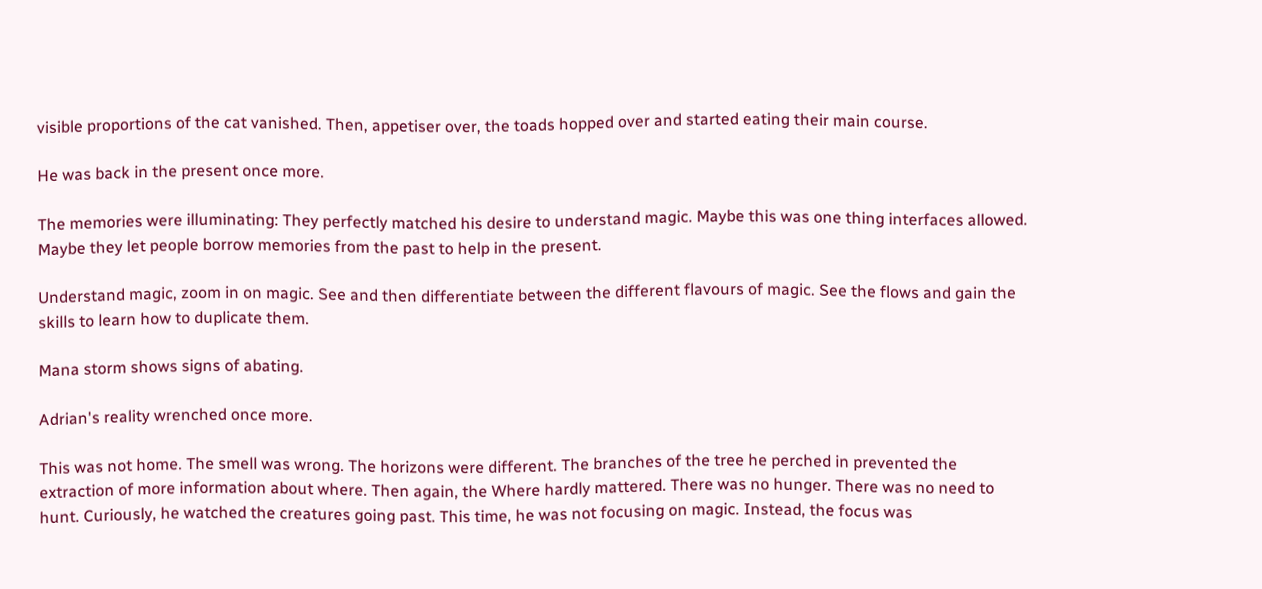visible proportions of the cat vanished. Then, appetiser over, the toads hopped over and started eating their main course.

He was back in the present once more.

The memories were illuminating: They perfectly matched his desire to understand magic. Maybe this was one thing interfaces allowed. Maybe they let people borrow memories from the past to help in the present.

Understand magic, zoom in on magic. See and then differentiate between the different flavours of magic. See the flows and gain the skills to learn how to duplicate them.

Mana storm shows signs of abating.

Adrian's reality wrenched once more.

This was not home. The smell was wrong. The horizons were different. The branches of the tree he perched in prevented the extraction of more information about where. Then again, the Where hardly mattered. There was no hunger. There was no need to hunt. Curiously, he watched the creatures going past. This time, he was not focusing on magic. Instead, the focus was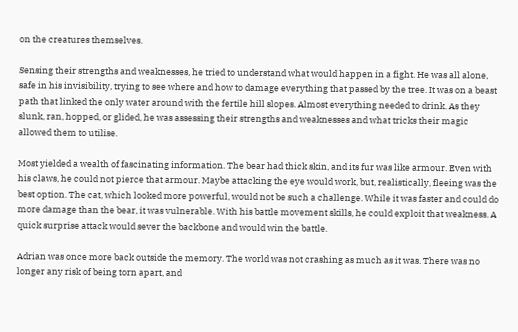on the creatures themselves.

Sensing their strengths and weaknesses, he tried to understand what would happen in a fight. He was all alone, safe in his invisibility, trying to see where and how to damage everything that passed by the tree. It was on a beast path that linked the only water around with the fertile hill slopes. Almost everything needed to drink. As they slunk, ran, hopped, or glided, he was assessing their strengths and weaknesses and what tricks their magic allowed them to utilise.

Most yielded a wealth of fascinating information. The bear had thick skin, and its fur was like armour. Even with his claws, he could not pierce that armour. Maybe attacking the eye would work, but, realistically, fleeing was the best option. The cat, which looked more powerful, would not be such a challenge. While it was faster and could do more damage than the bear, it was vulnerable. With his battle movement skills, he could exploit that weakness. A quick surprise attack would sever the backbone and would win the battle.

Adrian was once more back outside the memory. The world was not crashing as much as it was. There was no longer any risk of being torn apart, and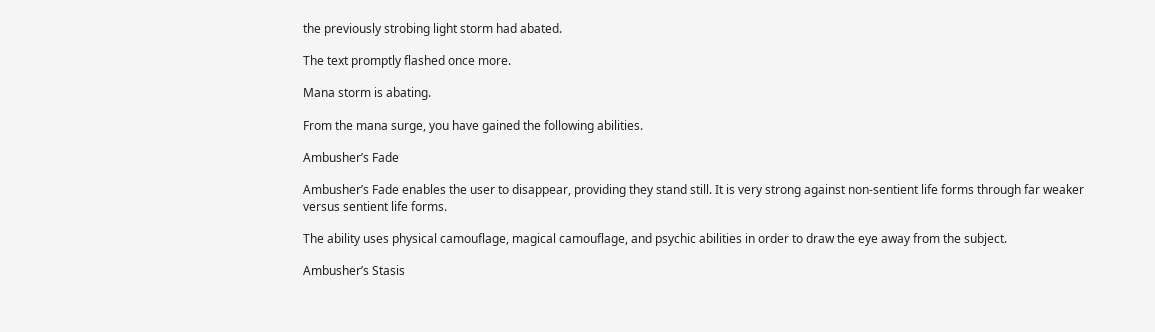the previously strobing light storm had abated.

The text promptly flashed once more.

Mana storm is abating.

From the mana surge, you have gained the following abilities.

Ambusher’s Fade

Ambusher’s Fade enables the user to disappear, providing they stand still. It is very strong against non-sentient life forms through far weaker versus sentient life forms.

The ability uses physical camouflage, magical camouflage, and psychic abilities in order to draw the eye away from the subject.

Ambusher’s Stasis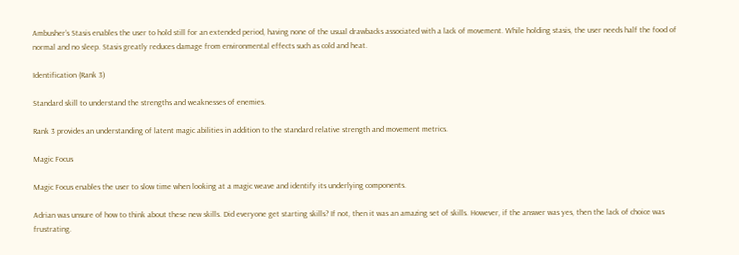Ambusher’s Stasis enables the user to hold still for an extended period, having none of the usual drawbacks associated with a lack of movement. While holding stasis, the user needs half the food of normal and no sleep. Stasis greatly reduces damage from environmental effects such as cold and heat.

Identification (Rank 3)

Standard skill to understand the strengths and weaknesses of enemies.

Rank 3 provides an understanding of latent magic abilities in addition to the standard relative strength and movement metrics.

Magic Focus

Magic Focus enables the user to slow time when looking at a magic weave and identify its underlying components.

Adrian was unsure of how to think about these new skills. Did everyone get starting skills? If not, then it was an amazing set of skills. However, if the answer was yes, then the lack of choice was frustrating.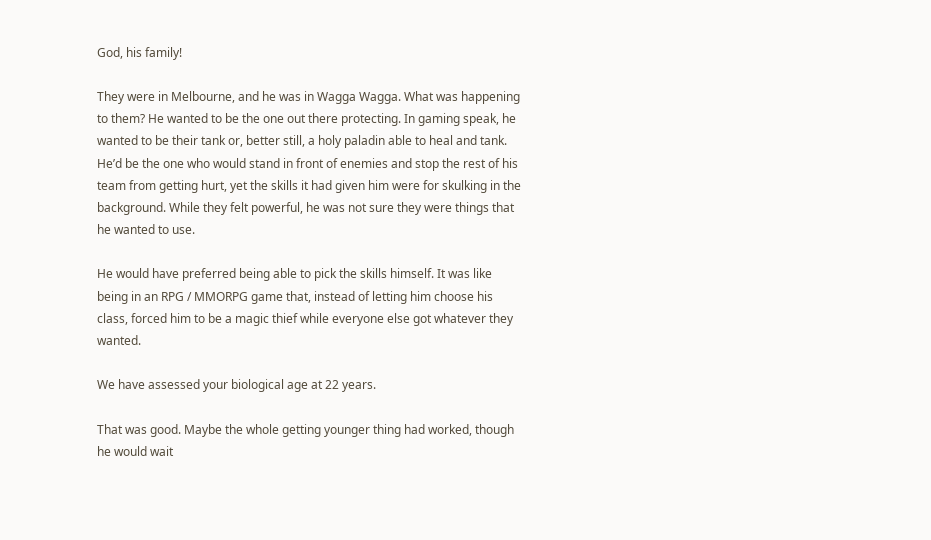God, his family!

They were in Melbourne, and he was in Wagga Wagga. What was happening to them? He wanted to be the one out there protecting. In gaming speak, he wanted to be their tank or, better still, a holy paladin able to heal and tank. He’d be the one who would stand in front of enemies and stop the rest of his team from getting hurt, yet the skills it had given him were for skulking in the background. While they felt powerful, he was not sure they were things that he wanted to use.

He would have preferred being able to pick the skills himself. It was like being in an RPG / MMORPG game that, instead of letting him choose his class, forced him to be a magic thief while everyone else got whatever they wanted.

We have assessed your biological age at 22 years.

That was good. Maybe the whole getting younger thing had worked, though he would wait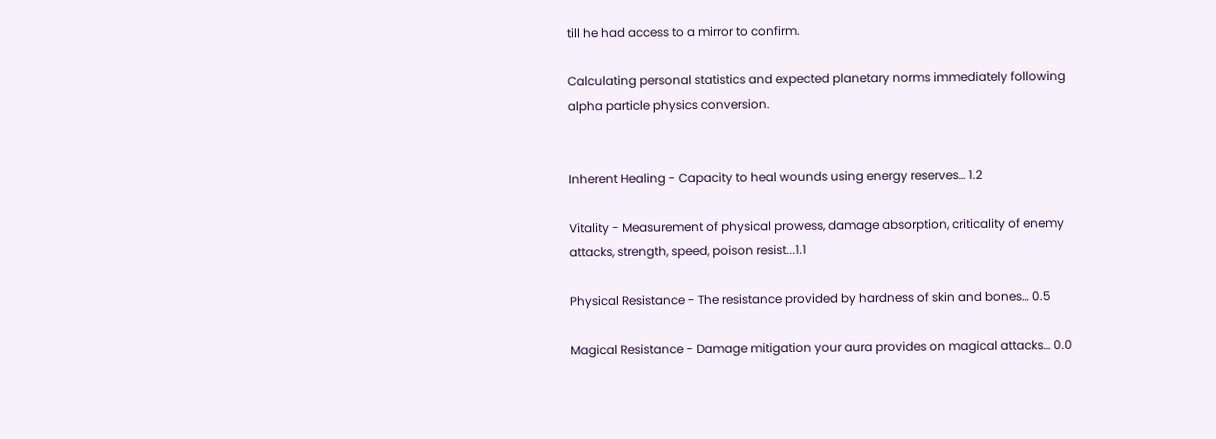till he had access to a mirror to confirm.

Calculating personal statistics and expected planetary norms immediately following alpha particle physics conversion.


Inherent Healing - Capacity to heal wounds using energy reserves… 1.2

Vitality - Measurement of physical prowess, damage absorption, criticality of enemy attacks, strength, speed, poison resist...1.1

Physical Resistance - The resistance provided by hardness of skin and bones… 0.5

Magical Resistance - Damage mitigation your aura provides on magical attacks… 0.0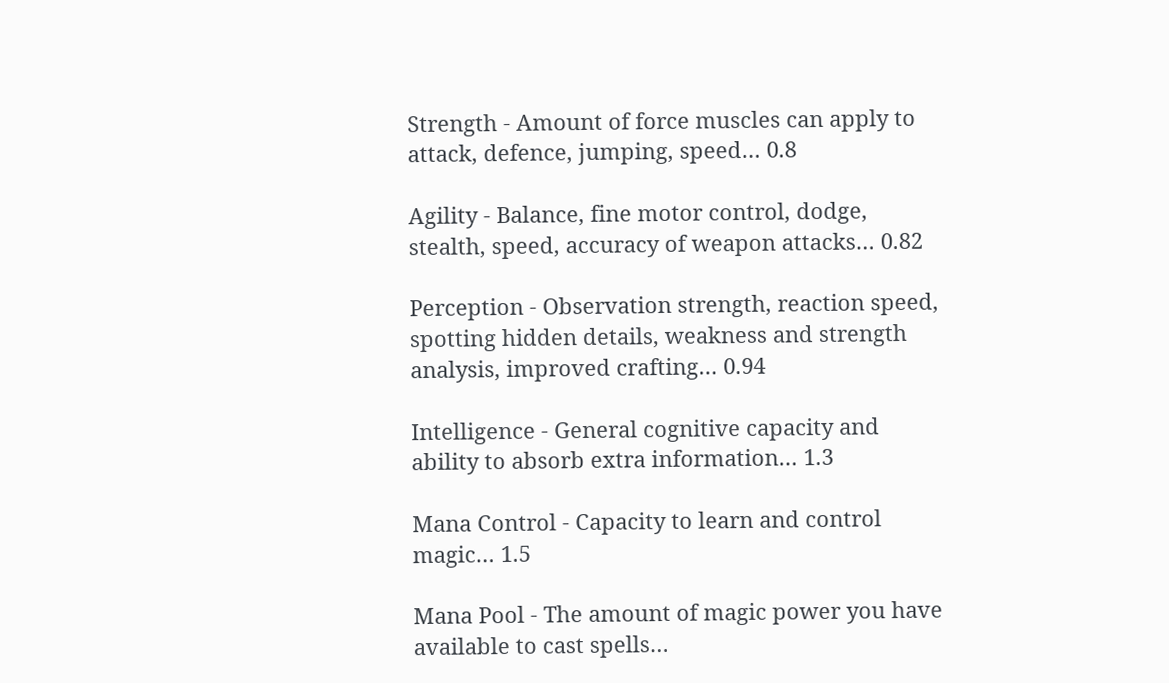Strength - Amount of force muscles can apply to attack, defence, jumping, speed… 0.8

Agility - Balance, fine motor control, dodge, stealth, speed, accuracy of weapon attacks… 0.82

Perception - Observation strength, reaction speed, spotting hidden details, weakness and strength analysis, improved crafting… 0.94

Intelligence - General cognitive capacity and ability to absorb extra information… 1.3

Mana Control - Capacity to learn and control magic… 1.5

Mana Pool - The amount of magic power you have available to cast spells…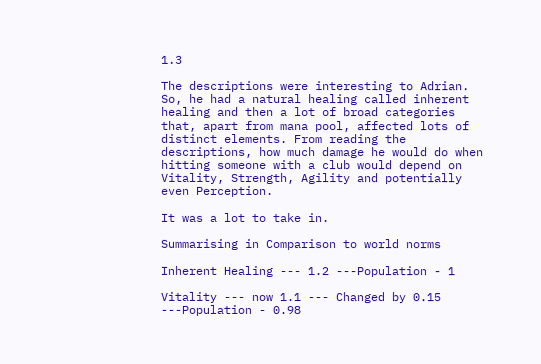1.3

The descriptions were interesting to Adrian. So, he had a natural healing called inherent healing and then a lot of broad categories that, apart from mana pool, affected lots of distinct elements. From reading the descriptions, how much damage he would do when hitting someone with a club would depend on Vitality, Strength, Agility and potentially even Perception.

It was a lot to take in.

Summarising in Comparison to world norms

Inherent Healing --- 1.2 ---Population - 1

Vitality --- now 1.1 --- Changed by 0.15 ---Population - 0.98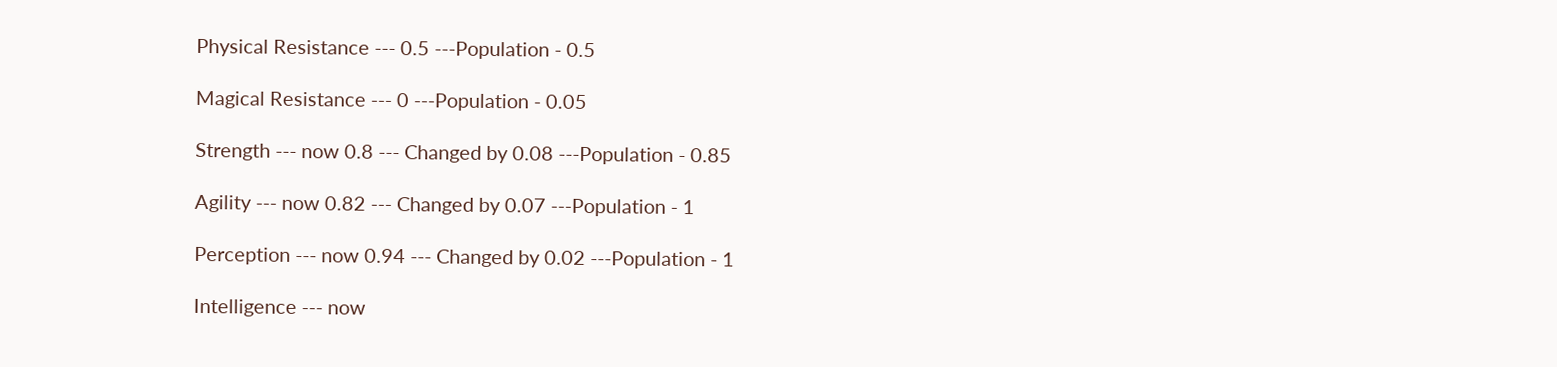Physical Resistance --- 0.5 ---Population - 0.5

Magical Resistance --- 0 ---Population - 0.05

Strength --- now 0.8 --- Changed by 0.08 ---Population - 0.85

Agility --- now 0.82 --- Changed by 0.07 ---Population - 1

Perception --- now 0.94 --- Changed by 0.02 ---Population - 1

Intelligence --- now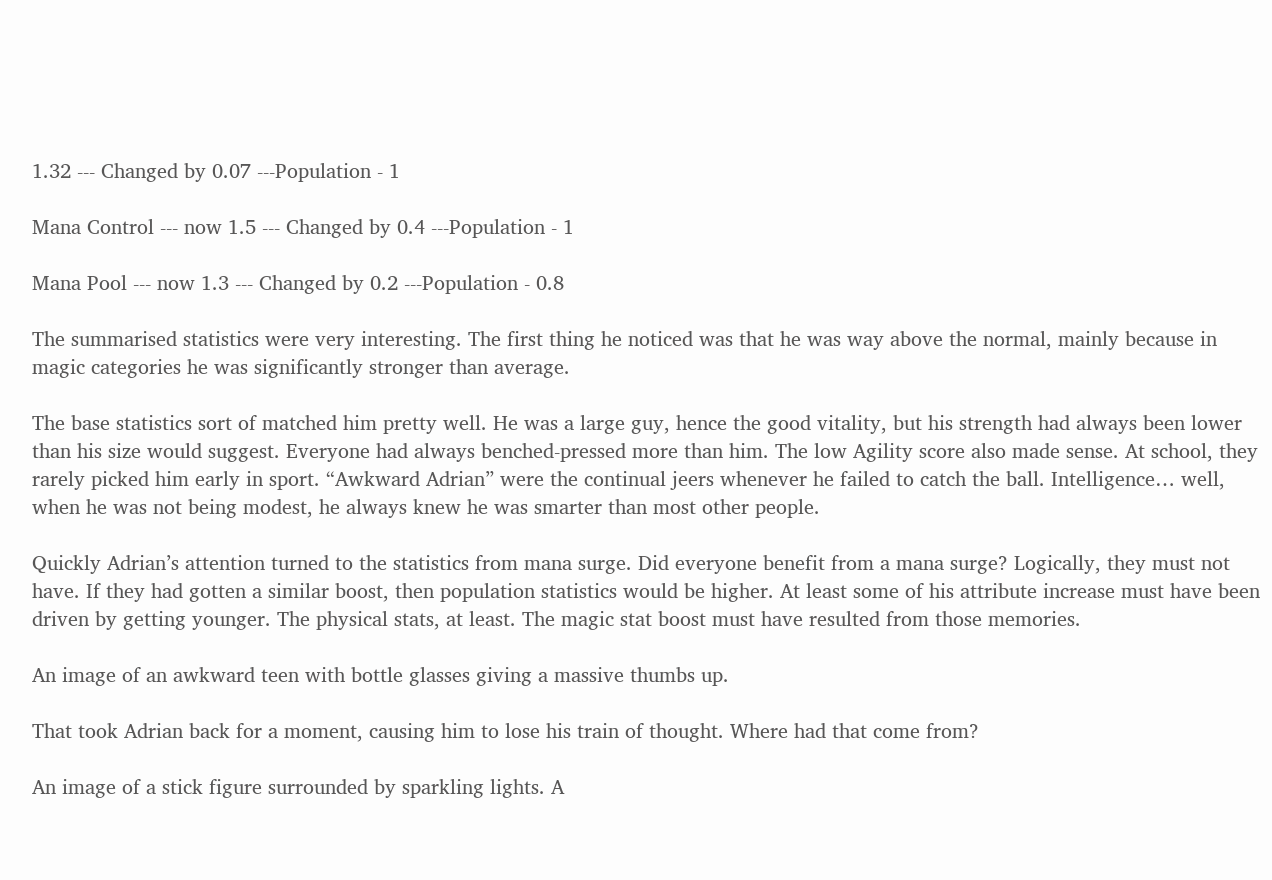1.32 --- Changed by 0.07 ---Population - 1

Mana Control --- now 1.5 --- Changed by 0.4 ---Population - 1

Mana Pool --- now 1.3 --- Changed by 0.2 ---Population - 0.8

The summarised statistics were very interesting. The first thing he noticed was that he was way above the normal, mainly because in magic categories he was significantly stronger than average.

The base statistics sort of matched him pretty well. He was a large guy, hence the good vitality, but his strength had always been lower than his size would suggest. Everyone had always benched-pressed more than him. The low Agility score also made sense. At school, they rarely picked him early in sport. “Awkward Adrian” were the continual jeers whenever he failed to catch the ball. Intelligence… well, when he was not being modest, he always knew he was smarter than most other people.

Quickly Adrian’s attention turned to the statistics from mana surge. Did everyone benefit from a mana surge? Logically, they must not have. If they had gotten a similar boost, then population statistics would be higher. At least some of his attribute increase must have been driven by getting younger. The physical stats, at least. The magic stat boost must have resulted from those memories.

An image of an awkward teen with bottle glasses giving a massive thumbs up.

That took Adrian back for a moment, causing him to lose his train of thought. Where had that come from?

An image of a stick figure surrounded by sparkling lights. A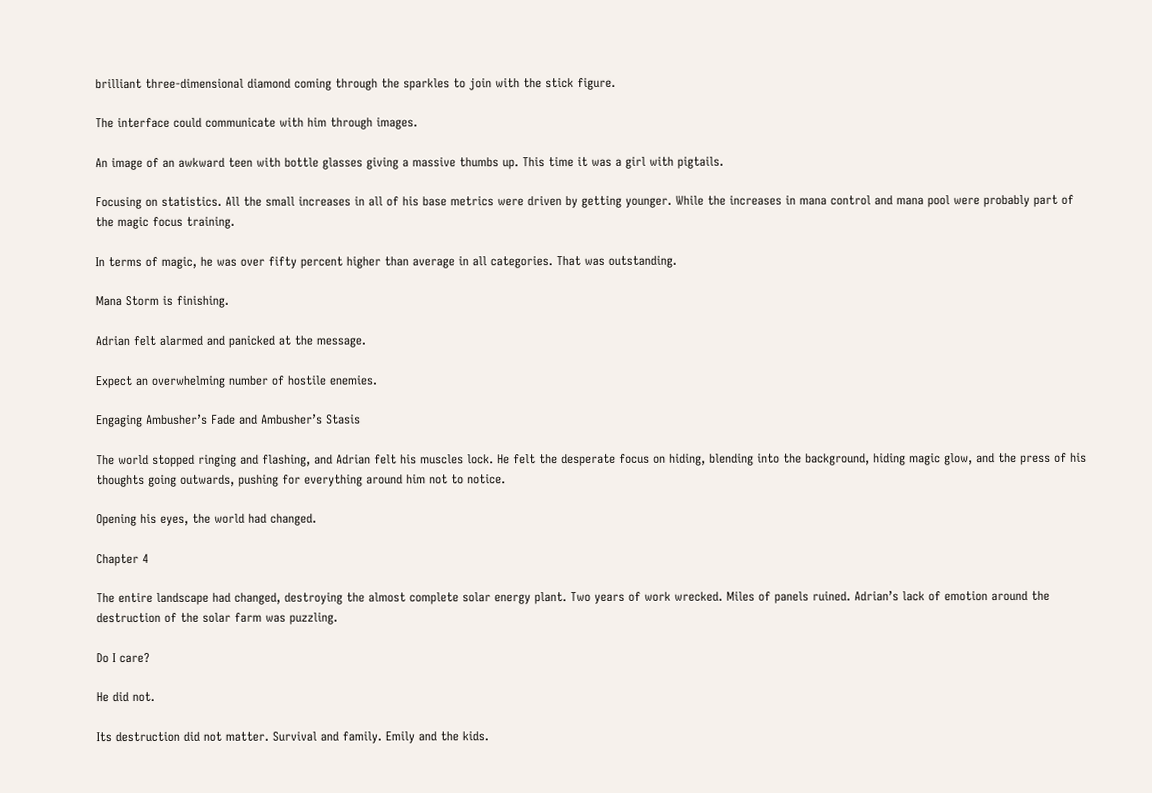brilliant three-dimensional diamond coming through the sparkles to join with the stick figure.

The interface could communicate with him through images.

An image of an awkward teen with bottle glasses giving a massive thumbs up. This time it was a girl with pigtails.

Focusing on statistics. All the small increases in all of his base metrics were driven by getting younger. While the increases in mana control and mana pool were probably part of the magic focus training.

In terms of magic, he was over fifty percent higher than average in all categories. That was outstanding.

Mana Storm is finishing.

Adrian felt alarmed and panicked at the message.

Expect an overwhelming number of hostile enemies.

Engaging Ambusher’s Fade and Ambusher’s Stasis

The world stopped ringing and flashing, and Adrian felt his muscles lock. He felt the desperate focus on hiding, blending into the background, hiding magic glow, and the press of his thoughts going outwards, pushing for everything around him not to notice.

Opening his eyes, the world had changed.

Chapter 4

The entire landscape had changed, destroying the almost complete solar energy plant. Two years of work wrecked. Miles of panels ruined. Adrian’s lack of emotion around the destruction of the solar farm was puzzling.

Do I care?

He did not.

Its destruction did not matter. Survival and family. Emily and the kids.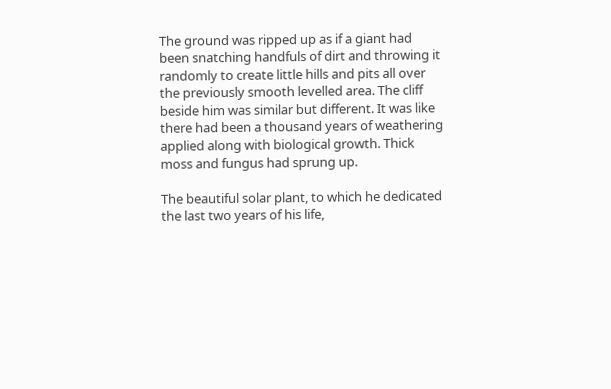The ground was ripped up as if a giant had been snatching handfuls of dirt and throwing it randomly to create little hills and pits all over the previously smooth levelled area. The cliff beside him was similar but different. It was like there had been a thousand years of weathering applied along with biological growth. Thick moss and fungus had sprung up.

The beautiful solar plant, to which he dedicated the last two years of his life,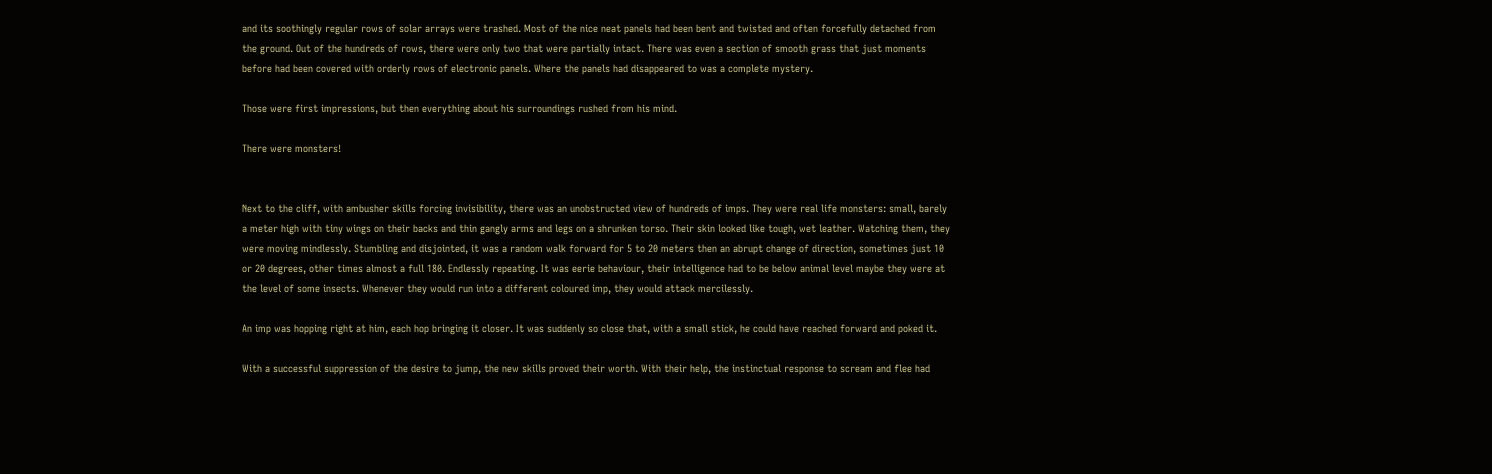and its soothingly regular rows of solar arrays were trashed. Most of the nice neat panels had been bent and twisted and often forcefully detached from the ground. Out of the hundreds of rows, there were only two that were partially intact. There was even a section of smooth grass that just moments before had been covered with orderly rows of electronic panels. Where the panels had disappeared to was a complete mystery.

Those were first impressions, but then everything about his surroundings rushed from his mind.

There were monsters!


Next to the cliff, with ambusher skills forcing invisibility, there was an unobstructed view of hundreds of imps. They were real life monsters: small, barely a meter high with tiny wings on their backs and thin gangly arms and legs on a shrunken torso. Their skin looked like tough, wet leather. Watching them, they were moving mindlessly. Stumbling and disjointed, it was a random walk forward for 5 to 20 meters then an abrupt change of direction, sometimes just 10 or 20 degrees, other times almost a full 180. Endlessly repeating. It was eerie behaviour, their intelligence had to be below animal level maybe they were at the level of some insects. Whenever they would run into a different coloured imp, they would attack mercilessly.

An imp was hopping right at him, each hop bringing it closer. It was suddenly so close that, with a small stick, he could have reached forward and poked it.

With a successful suppression of the desire to jump, the new skills proved their worth. With their help, the instinctual response to scream and flee had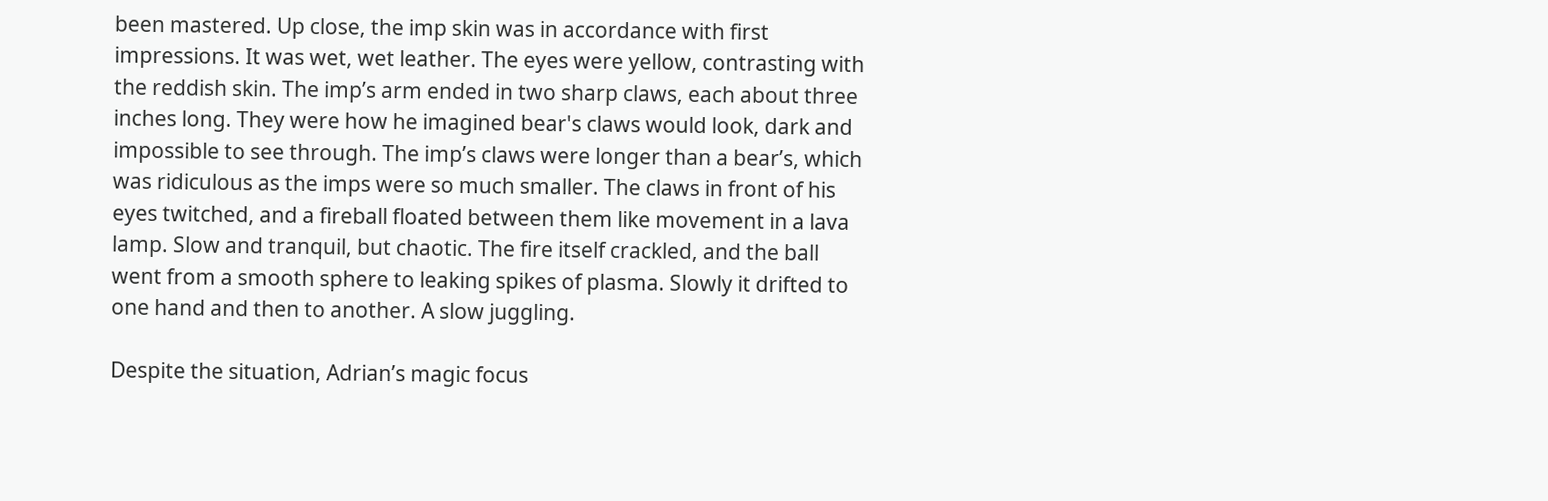been mastered. Up close, the imp skin was in accordance with first impressions. It was wet, wet leather. The eyes were yellow, contrasting with the reddish skin. The imp’s arm ended in two sharp claws, each about three inches long. They were how he imagined bear's claws would look, dark and impossible to see through. The imp’s claws were longer than a bear’s, which was ridiculous as the imps were so much smaller. The claws in front of his eyes twitched, and a fireball floated between them like movement in a lava lamp. Slow and tranquil, but chaotic. The fire itself crackled, and the ball went from a smooth sphere to leaking spikes of plasma. Slowly it drifted to one hand and then to another. A slow juggling.

Despite the situation, Adrian’s magic focus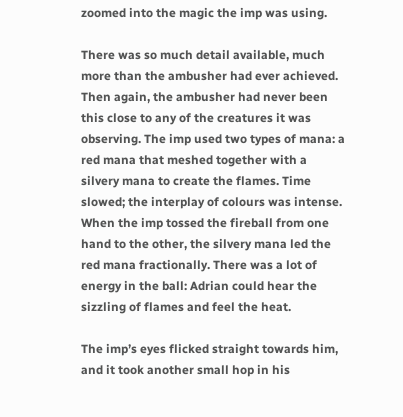zoomed into the magic the imp was using.

There was so much detail available, much more than the ambusher had ever achieved. Then again, the ambusher had never been this close to any of the creatures it was observing. The imp used two types of mana: a red mana that meshed together with a silvery mana to create the flames. Time slowed; the interplay of colours was intense. When the imp tossed the fireball from one hand to the other, the silvery mana led the red mana fractionally. There was a lot of energy in the ball: Adrian could hear the sizzling of flames and feel the heat.

The imp’s eyes flicked straight towards him, and it took another small hop in his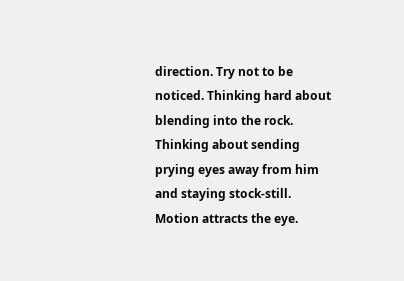direction. Try not to be noticed. Thinking hard about blending into the rock. Thinking about sending prying eyes away from him and staying stock-still. Motion attracts the eye.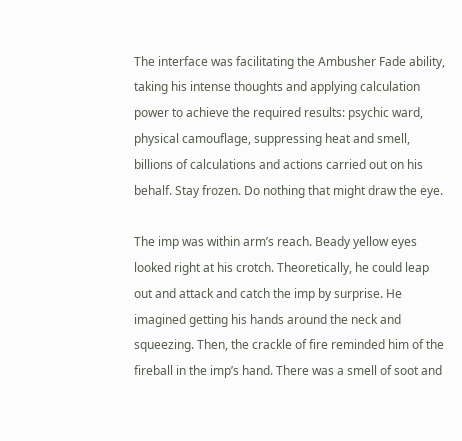The interface was facilitating the Ambusher Fade ability, taking his intense thoughts and applying calculation power to achieve the required results: psychic ward, physical camouflage, suppressing heat and smell, billions of calculations and actions carried out on his behalf. Stay frozen. Do nothing that might draw the eye.

The imp was within arm’s reach. Beady yellow eyes looked right at his crotch. Theoretically, he could leap out and attack and catch the imp by surprise. He imagined getting his hands around the neck and squeezing. Then, the crackle of fire reminded him of the fireball in the imp’s hand. There was a smell of soot and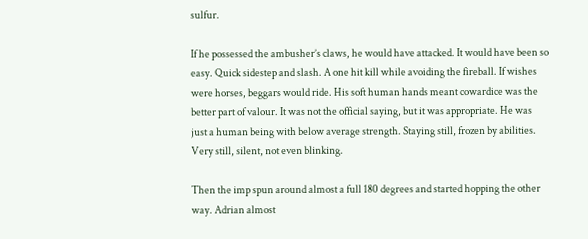sulfur.

If he possessed the ambusher’s claws, he would have attacked. It would have been so easy. Quick sidestep and slash. A one hit kill while avoiding the fireball. If wishes were horses, beggars would ride. His soft human hands meant cowardice was the better part of valour. It was not the official saying, but it was appropriate. He was just a human being with below average strength. Staying still, frozen by abilities. Very still, silent, not even blinking.

Then the imp spun around almost a full 180 degrees and started hopping the other way. Adrian almost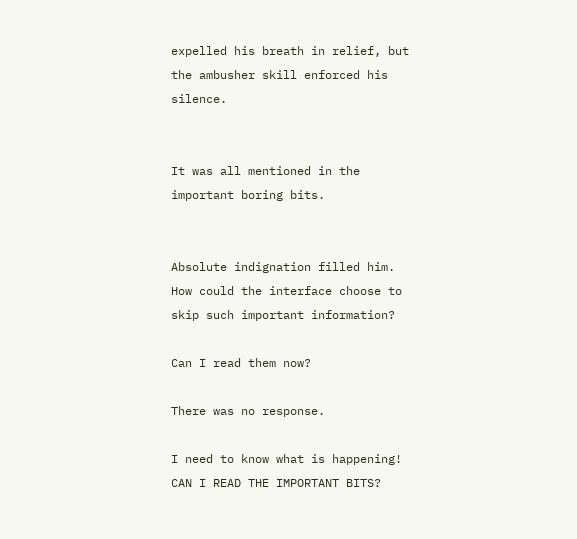expelled his breath in relief, but the ambusher skill enforced his silence.


It was all mentioned in the important boring bits.


Absolute indignation filled him. How could the interface choose to skip such important information?

Can I read them now?

There was no response.

I need to know what is happening! CAN I READ THE IMPORTANT BITS?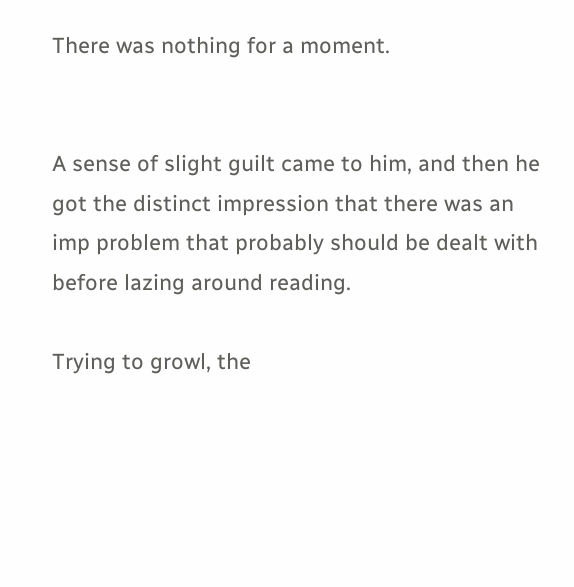There was nothing for a moment.


A sense of slight guilt came to him, and then he got the distinct impression that there was an imp problem that probably should be dealt with before lazing around reading.

Trying to growl, the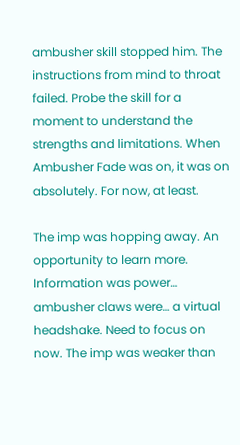ambusher skill stopped him. The instructions from mind to throat failed. Probe the skill for a moment to understand the strengths and limitations. When Ambusher Fade was on, it was on absolutely. For now, at least.

The imp was hopping away. An opportunity to learn more. Information was power… ambusher claws were… a virtual headshake. Need to focus on now. The imp was weaker than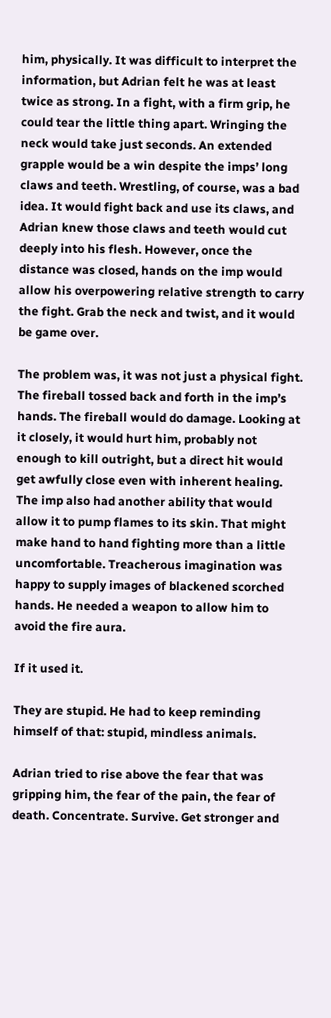him, physically. It was difficult to interpret the information, but Adrian felt he was at least twice as strong. In a fight, with a firm grip, he could tear the little thing apart. Wringing the neck would take just seconds. An extended grapple would be a win despite the imps’ long claws and teeth. Wrestling, of course, was a bad idea. It would fight back and use its claws, and Adrian knew those claws and teeth would cut deeply into his flesh. However, once the distance was closed, hands on the imp would allow his overpowering relative strength to carry the fight. Grab the neck and twist, and it would be game over.

The problem was, it was not just a physical fight. The fireball tossed back and forth in the imp’s hands. The fireball would do damage. Looking at it closely, it would hurt him, probably not enough to kill outright, but a direct hit would get awfully close even with inherent healing. The imp also had another ability that would allow it to pump flames to its skin. That might make hand to hand fighting more than a little uncomfortable. Treacherous imagination was happy to supply images of blackened scorched hands. He needed a weapon to allow him to avoid the fire aura.

If it used it.

They are stupid. He had to keep reminding himself of that: stupid, mindless animals.

Adrian tried to rise above the fear that was gripping him, the fear of the pain, the fear of death. Concentrate. Survive. Get stronger and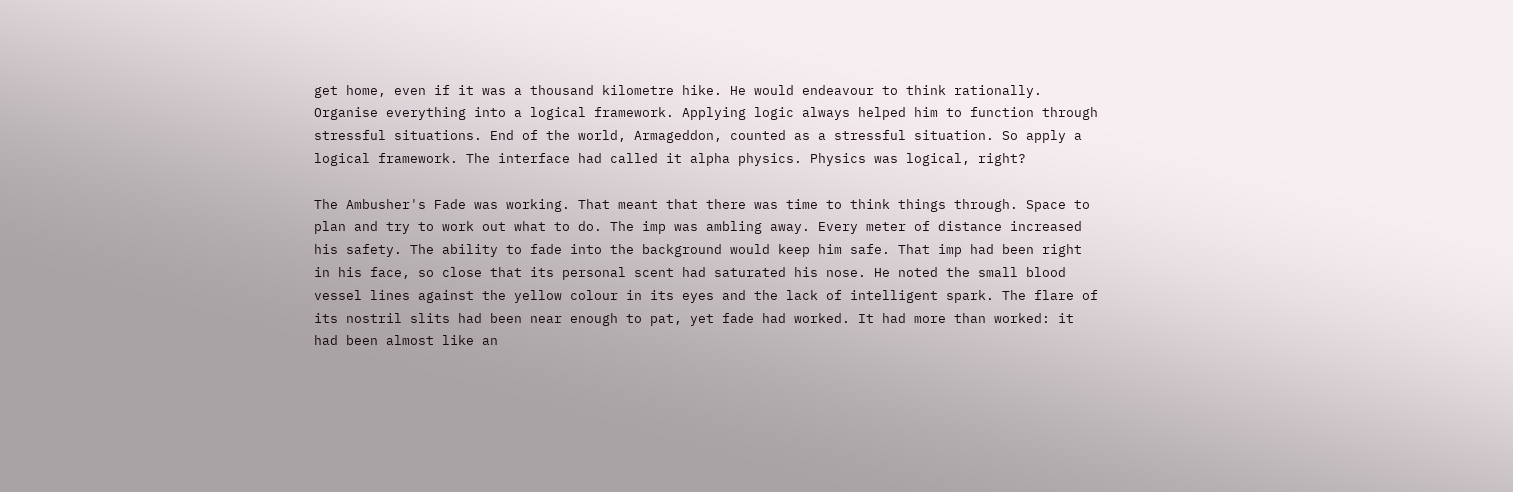get home, even if it was a thousand kilometre hike. He would endeavour to think rationally. Organise everything into a logical framework. Applying logic always helped him to function through stressful situations. End of the world, Armageddon, counted as a stressful situation. So apply a logical framework. The interface had called it alpha physics. Physics was logical, right?

The Ambusher's Fade was working. That meant that there was time to think things through. Space to plan and try to work out what to do. The imp was ambling away. Every meter of distance increased his safety. The ability to fade into the background would keep him safe. That imp had been right in his face, so close that its personal scent had saturated his nose. He noted the small blood vessel lines against the yellow colour in its eyes and the lack of intelligent spark. The flare of its nostril slits had been near enough to pat, yet fade had worked. It had more than worked: it had been almost like an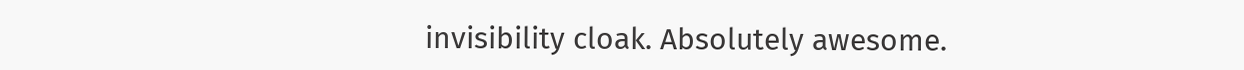invisibility cloak. Absolutely awesome.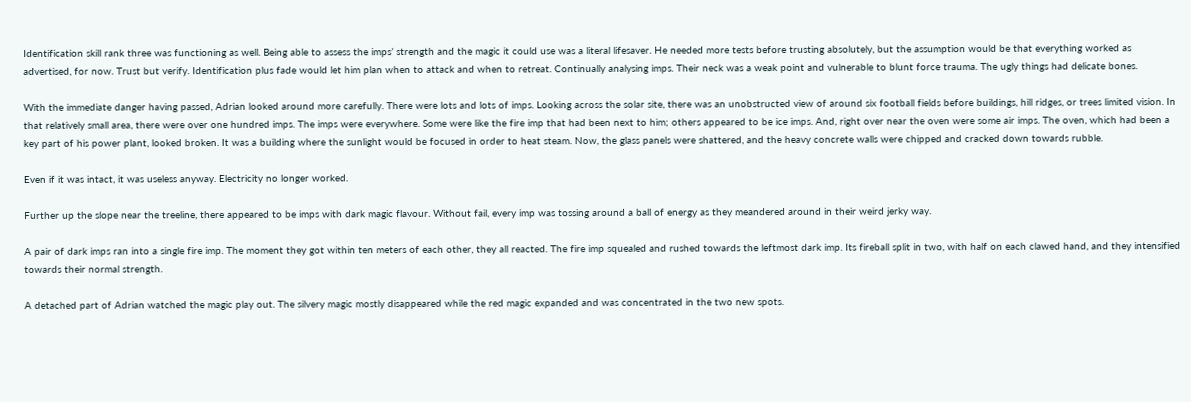Identification skill rank three was functioning as well. Being able to assess the imps’ strength and the magic it could use was a literal lifesaver. He needed more tests before trusting absolutely, but the assumption would be that everything worked as advertised, for now. Trust but verify. Identification plus fade would let him plan when to attack and when to retreat. Continually analysing imps. Their neck was a weak point and vulnerable to blunt force trauma. The ugly things had delicate bones.

With the immediate danger having passed, Adrian looked around more carefully. There were lots and lots of imps. Looking across the solar site, there was an unobstructed view of around six football fields before buildings, hill ridges, or trees limited vision. In that relatively small area, there were over one hundred imps. The imps were everywhere. Some were like the fire imp that had been next to him; others appeared to be ice imps. And, right over near the oven were some air imps. The oven, which had been a key part of his power plant, looked broken. It was a building where the sunlight would be focused in order to heat steam. Now, the glass panels were shattered, and the heavy concrete walls were chipped and cracked down towards rubble.

Even if it was intact, it was useless anyway. Electricity no longer worked.

Further up the slope near the treeline, there appeared to be imps with dark magic flavour. Without fail, every imp was tossing around a ball of energy as they meandered around in their weird jerky way.

A pair of dark imps ran into a single fire imp. The moment they got within ten meters of each other, they all reacted. The fire imp squealed and rushed towards the leftmost dark imp. Its fireball split in two, with half on each clawed hand, and they intensified towards their normal strength.

A detached part of Adrian watched the magic play out. The silvery magic mostly disappeared while the red magic expanded and was concentrated in the two new spots.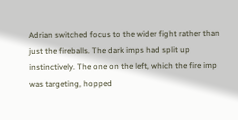Adrian switched focus to the wider fight rather than just the fireballs. The dark imps had split up instinctively. The one on the left, which the fire imp was targeting, hopped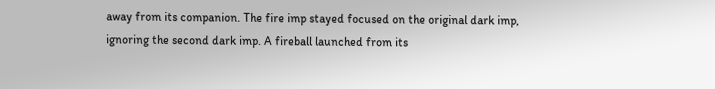away from its companion. The fire imp stayed focused on the original dark imp, ignoring the second dark imp. A fireball launched from its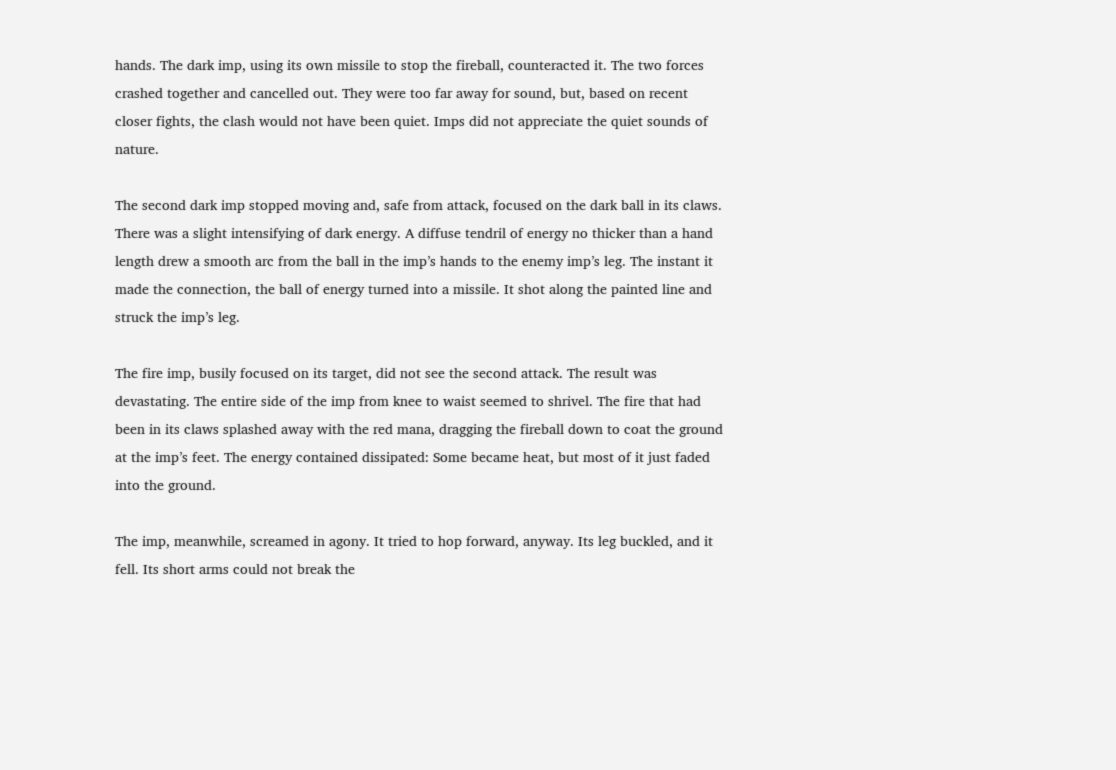hands. The dark imp, using its own missile to stop the fireball, counteracted it. The two forces crashed together and cancelled out. They were too far away for sound, but, based on recent closer fights, the clash would not have been quiet. Imps did not appreciate the quiet sounds of nature.

The second dark imp stopped moving and, safe from attack, focused on the dark ball in its claws. There was a slight intensifying of dark energy. A diffuse tendril of energy no thicker than a hand length drew a smooth arc from the ball in the imp’s hands to the enemy imp’s leg. The instant it made the connection, the ball of energy turned into a missile. It shot along the painted line and struck the imp’s leg.

The fire imp, busily focused on its target, did not see the second attack. The result was devastating. The entire side of the imp from knee to waist seemed to shrivel. The fire that had been in its claws splashed away with the red mana, dragging the fireball down to coat the ground at the imp’s feet. The energy contained dissipated: Some became heat, but most of it just faded into the ground.

The imp, meanwhile, screamed in agony. It tried to hop forward, anyway. Its leg buckled, and it fell. Its short arms could not break the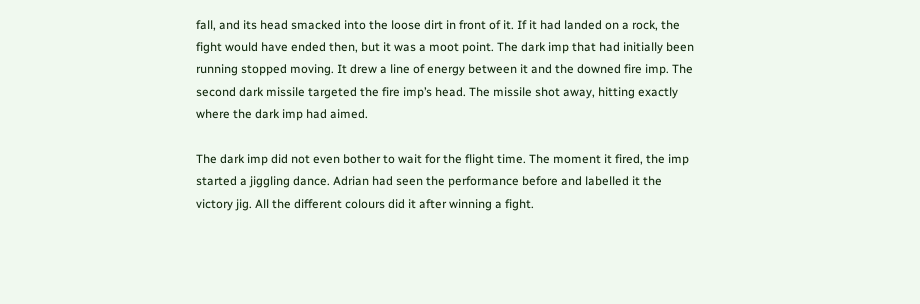fall, and its head smacked into the loose dirt in front of it. If it had landed on a rock, the fight would have ended then, but it was a moot point. The dark imp that had initially been running stopped moving. It drew a line of energy between it and the downed fire imp. The second dark missile targeted the fire imp’s head. The missile shot away, hitting exactly where the dark imp had aimed.

The dark imp did not even bother to wait for the flight time. The moment it fired, the imp started a jiggling dance. Adrian had seen the performance before and labelled it the victory jig. All the different colours did it after winning a fight.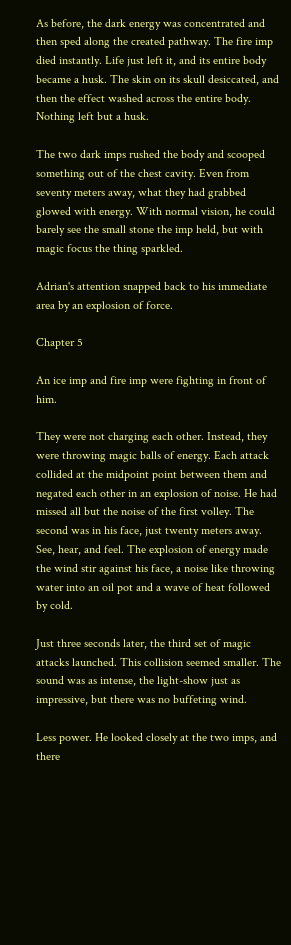As before, the dark energy was concentrated and then sped along the created pathway. The fire imp died instantly. Life just left it, and its entire body became a husk. The skin on its skull desiccated, and then the effect washed across the entire body. Nothing left but a husk.

The two dark imps rushed the body and scooped something out of the chest cavity. Even from seventy meters away, what they had grabbed glowed with energy. With normal vision, he could barely see the small stone the imp held, but with magic focus the thing sparkled.

Adrian's attention snapped back to his immediate area by an explosion of force.

Chapter 5

An ice imp and fire imp were fighting in front of him.

They were not charging each other. Instead, they were throwing magic balls of energy. Each attack collided at the midpoint point between them and negated each other in an explosion of noise. He had missed all but the noise of the first volley. The second was in his face, just twenty meters away. See, hear, and feel. The explosion of energy made the wind stir against his face, a noise like throwing water into an oil pot and a wave of heat followed by cold.

Just three seconds later, the third set of magic attacks launched. This collision seemed smaller. The sound was as intense, the light-show just as impressive, but there was no buffeting wind.

Less power. He looked closely at the two imps, and there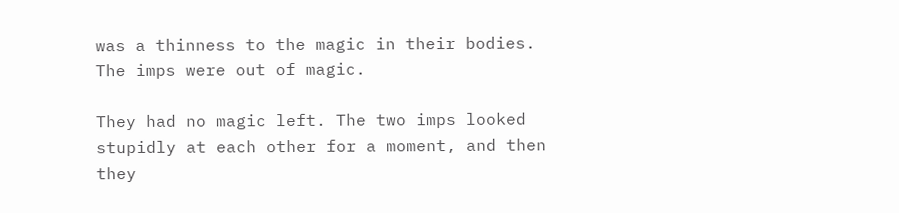was a thinness to the magic in their bodies. The imps were out of magic.

They had no magic left. The two imps looked stupidly at each other for a moment, and then they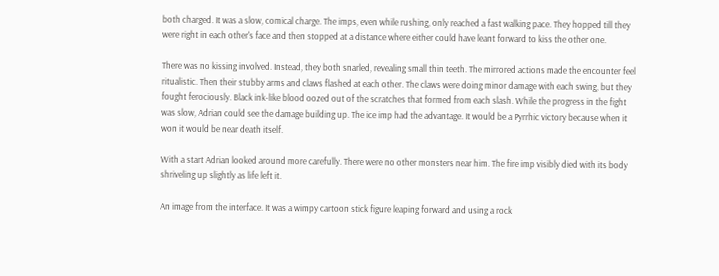both charged. It was a slow, comical charge. The imps, even while rushing, only reached a fast walking pace. They hopped till they were right in each other's face and then stopped at a distance where either could have leant forward to kiss the other one.

There was no kissing involved. Instead, they both snarled, revealing small thin teeth. The mirrored actions made the encounter feel ritualistic. Then their stubby arms and claws flashed at each other. The claws were doing minor damage with each swing, but they fought ferociously. Black ink-like blood oozed out of the scratches that formed from each slash. While the progress in the fight was slow, Adrian could see the damage building up. The ice imp had the advantage. It would be a Pyrrhic victory because when it won it would be near death itself.

With a start Adrian looked around more carefully. There were no other monsters near him. The fire imp visibly died with its body shriveling up slightly as life left it.

An image from the interface. It was a wimpy cartoon stick figure leaping forward and using a rock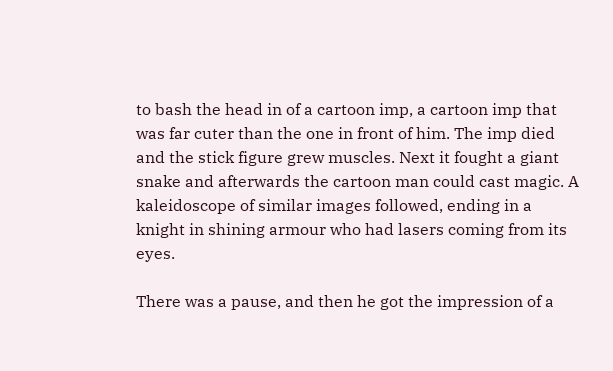to bash the head in of a cartoon imp, a cartoon imp that was far cuter than the one in front of him. The imp died and the stick figure grew muscles. Next it fought a giant snake and afterwards the cartoon man could cast magic. A kaleidoscope of similar images followed, ending in a knight in shining armour who had lasers coming from its eyes.

There was a pause, and then he got the impression of a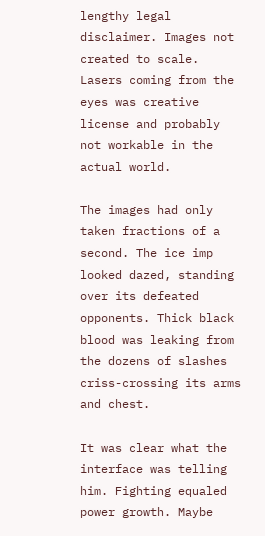lengthy legal disclaimer. Images not created to scale. Lasers coming from the eyes was creative license and probably not workable in the actual world.

The images had only taken fractions of a second. The ice imp looked dazed, standing over its defeated opponents. Thick black blood was leaking from the dozens of slashes criss-crossing its arms and chest.

It was clear what the interface was telling him. Fighting equaled power growth. Maybe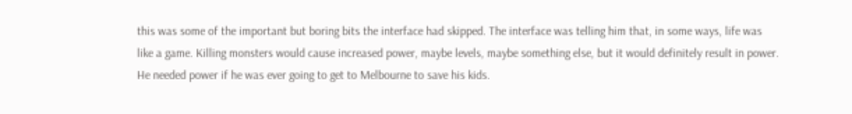this was some of the important but boring bits the interface had skipped. The interface was telling him that, in some ways, life was like a game. Killing monsters would cause increased power, maybe levels, maybe something else, but it would definitely result in power. He needed power if he was ever going to get to Melbourne to save his kids.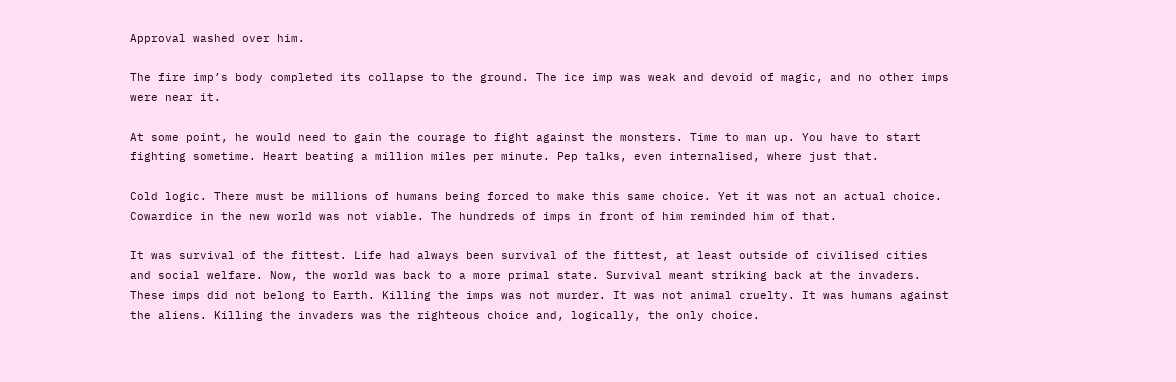Approval washed over him.

The fire imp’s body completed its collapse to the ground. The ice imp was weak and devoid of magic, and no other imps were near it.

At some point, he would need to gain the courage to fight against the monsters. Time to man up. You have to start fighting sometime. Heart beating a million miles per minute. Pep talks, even internalised, where just that.

Cold logic. There must be millions of humans being forced to make this same choice. Yet it was not an actual choice. Cowardice in the new world was not viable. The hundreds of imps in front of him reminded him of that.

It was survival of the fittest. Life had always been survival of the fittest, at least outside of civilised cities and social welfare. Now, the world was back to a more primal state. Survival meant striking back at the invaders. These imps did not belong to Earth. Killing the imps was not murder. It was not animal cruelty. It was humans against the aliens. Killing the invaders was the righteous choice and, logically, the only choice.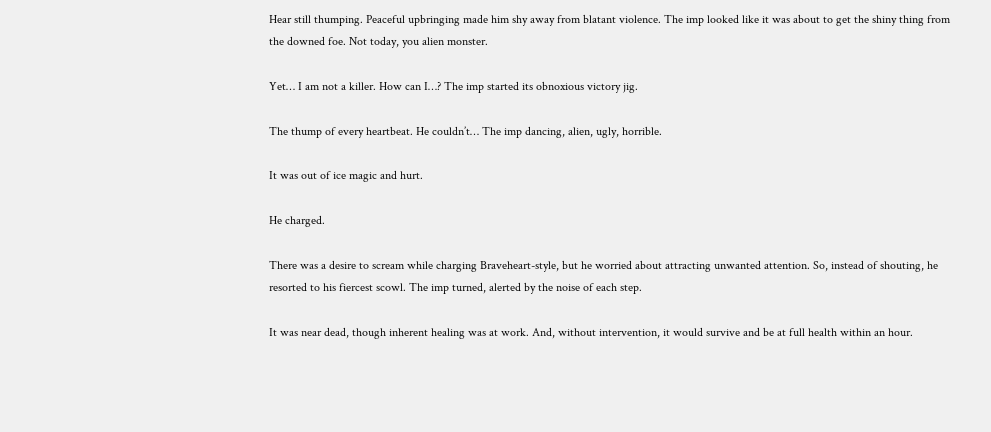Hear still thumping. Peaceful upbringing made him shy away from blatant violence. The imp looked like it was about to get the shiny thing from the downed foe. Not today, you alien monster.

Yet… I am not a killer. How can I…? The imp started its obnoxious victory jig.

The thump of every heartbeat. He couldn’t… The imp dancing, alien, ugly, horrible.

It was out of ice magic and hurt.

He charged.

There was a desire to scream while charging Braveheart-style, but he worried about attracting unwanted attention. So, instead of shouting, he resorted to his fiercest scowl. The imp turned, alerted by the noise of each step.

It was near dead, though inherent healing was at work. And, without intervention, it would survive and be at full health within an hour.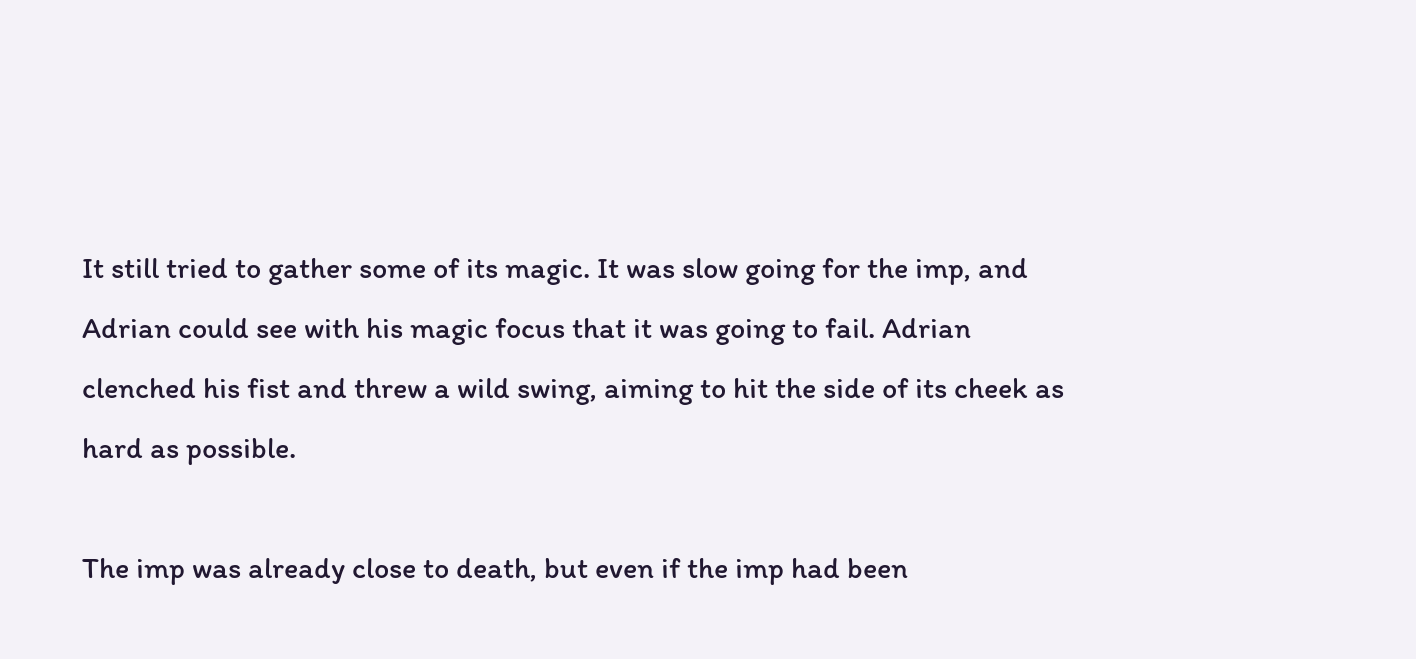It still tried to gather some of its magic. It was slow going for the imp, and Adrian could see with his magic focus that it was going to fail. Adrian clenched his fist and threw a wild swing, aiming to hit the side of its cheek as hard as possible.

The imp was already close to death, but even if the imp had been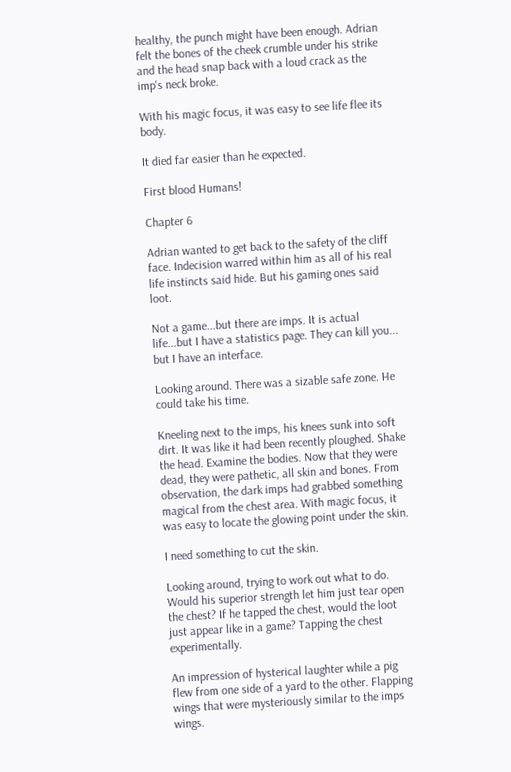healthy, the punch might have been enough. Adrian felt the bones of the cheek crumble under his strike and the head snap back with a loud crack as the imp's neck broke.

With his magic focus, it was easy to see life flee its body.

It died far easier than he expected.

First blood Humans!

Chapter 6

Adrian wanted to get back to the safety of the cliff face. Indecision warred within him as all of his real life instincts said hide. But his gaming ones said loot.

Not a game...but there are imps. It is actual life...but I have a statistics page. They can kill you... but I have an interface.

Looking around. There was a sizable safe zone. He could take his time.

Kneeling next to the imps, his knees sunk into soft dirt. It was like it had been recently ploughed. Shake the head. Examine the bodies. Now that they were dead, they were pathetic, all skin and bones. From observation, the dark imps had grabbed something magical from the chest area. With magic focus, it was easy to locate the glowing point under the skin.

I need something to cut the skin.

Looking around, trying to work out what to do. Would his superior strength let him just tear open the chest? If he tapped the chest, would the loot just appear like in a game? Tapping the chest experimentally.

An impression of hysterical laughter while a pig flew from one side of a yard to the other. Flapping wings that were mysteriously similar to the imps wings.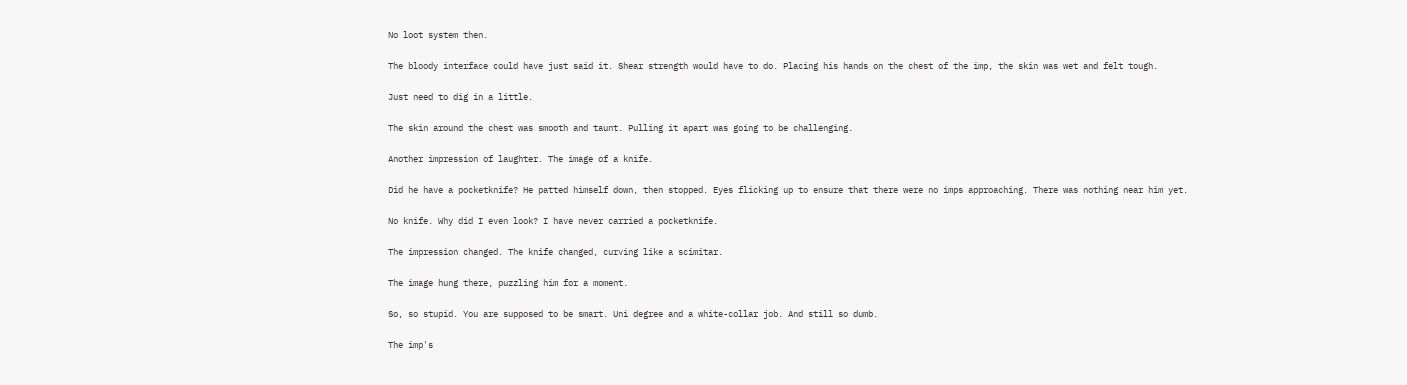No loot system then.

The bloody interface could have just said it. Shear strength would have to do. Placing his hands on the chest of the imp, the skin was wet and felt tough.

Just need to dig in a little.

The skin around the chest was smooth and taunt. Pulling it apart was going to be challenging.

Another impression of laughter. The image of a knife.

Did he have a pocketknife? He patted himself down, then stopped. Eyes flicking up to ensure that there were no imps approaching. There was nothing near him yet.

No knife. Why did I even look? I have never carried a pocketknife.

The impression changed. The knife changed, curving like a scimitar.

The image hung there, puzzling him for a moment.

So, so stupid. You are supposed to be smart. Uni degree and a white-collar job. And still so dumb.

The imp's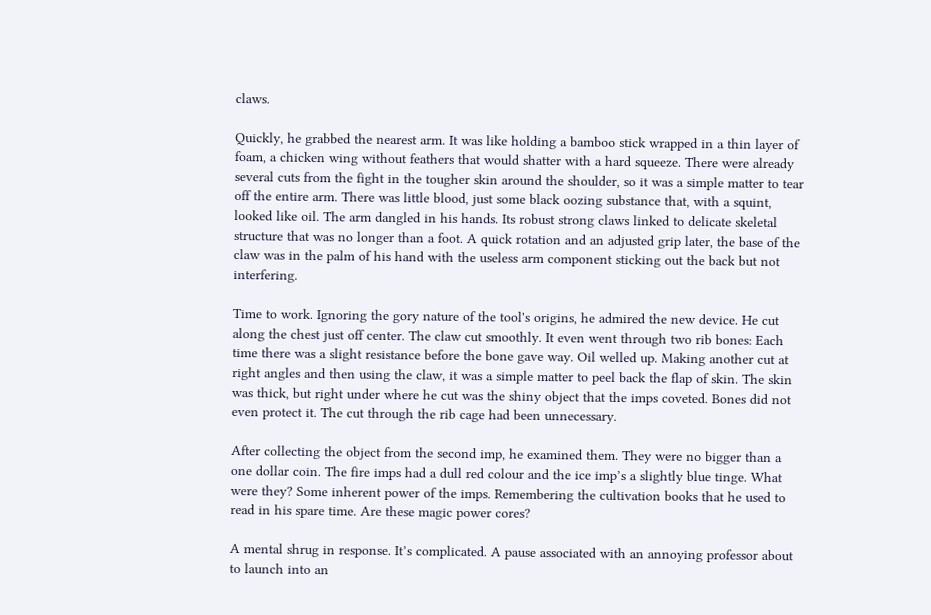claws.

Quickly, he grabbed the nearest arm. It was like holding a bamboo stick wrapped in a thin layer of foam, a chicken wing without feathers that would shatter with a hard squeeze. There were already several cuts from the fight in the tougher skin around the shoulder, so it was a simple matter to tear off the entire arm. There was little blood, just some black oozing substance that, with a squint, looked like oil. The arm dangled in his hands. Its robust strong claws linked to delicate skeletal structure that was no longer than a foot. A quick rotation and an adjusted grip later, the base of the claw was in the palm of his hand with the useless arm component sticking out the back but not interfering.

Time to work. Ignoring the gory nature of the tool's origins, he admired the new device. He cut along the chest just off center. The claw cut smoothly. It even went through two rib bones: Each time there was a slight resistance before the bone gave way. Oil welled up. Making another cut at right angles and then using the claw, it was a simple matter to peel back the flap of skin. The skin was thick, but right under where he cut was the shiny object that the imps coveted. Bones did not even protect it. The cut through the rib cage had been unnecessary.

After collecting the object from the second imp, he examined them. They were no bigger than a one dollar coin. The fire imps had a dull red colour and the ice imp’s a slightly blue tinge. What were they? Some inherent power of the imps. Remembering the cultivation books that he used to read in his spare time. Are these magic power cores?

A mental shrug in response. It’s complicated. A pause associated with an annoying professor about to launch into an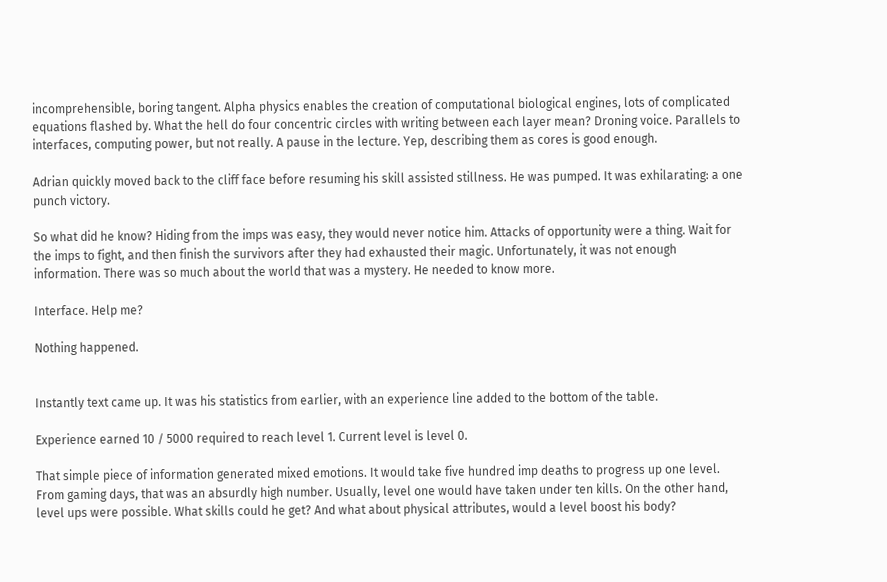incomprehensible, boring tangent. Alpha physics enables the creation of computational biological engines, lots of complicated equations flashed by. What the hell do four concentric circles with writing between each layer mean? Droning voice. Parallels to interfaces, computing power, but not really. A pause in the lecture. Yep, describing them as cores is good enough.

Adrian quickly moved back to the cliff face before resuming his skill assisted stillness. He was pumped. It was exhilarating: a one punch victory.

So what did he know? Hiding from the imps was easy, they would never notice him. Attacks of opportunity were a thing. Wait for the imps to fight, and then finish the survivors after they had exhausted their magic. Unfortunately, it was not enough information. There was so much about the world that was a mystery. He needed to know more.

Interface. Help me?

Nothing happened.


Instantly text came up. It was his statistics from earlier, with an experience line added to the bottom of the table.

Experience earned 10 / 5000 required to reach level 1. Current level is level 0.

That simple piece of information generated mixed emotions. It would take five hundred imp deaths to progress up one level. From gaming days, that was an absurdly high number. Usually, level one would have taken under ten kills. On the other hand, level ups were possible. What skills could he get? And what about physical attributes, would a level boost his body?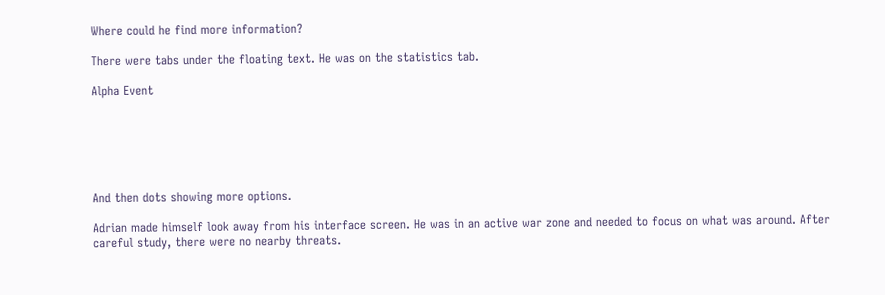Where could he find more information?

There were tabs under the floating text. He was on the statistics tab.

Alpha Event






And then dots showing more options.

Adrian made himself look away from his interface screen. He was in an active war zone and needed to focus on what was around. After careful study, there were no nearby threats.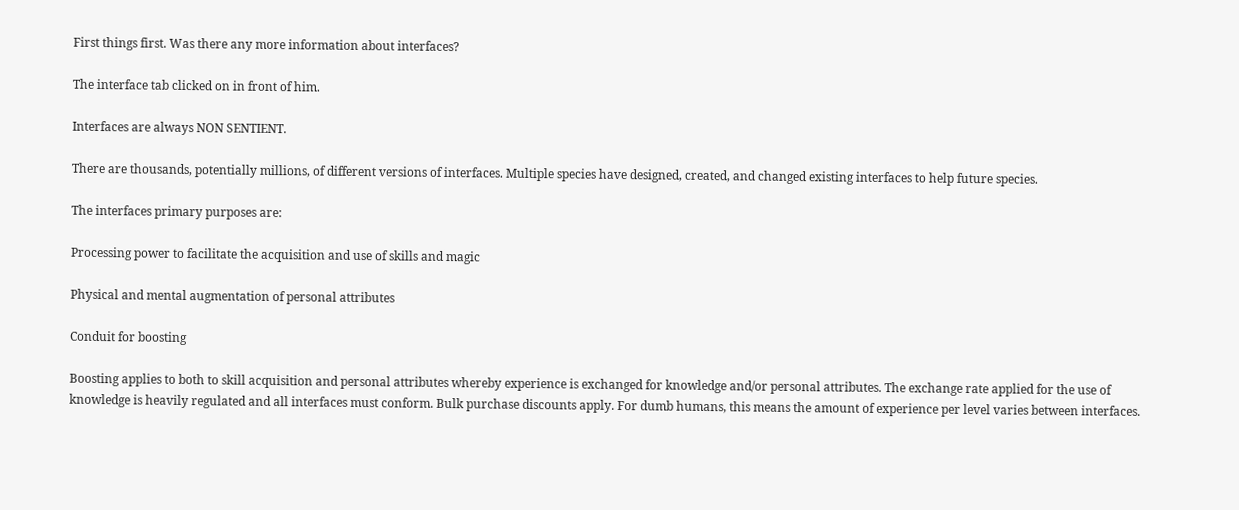First things first. Was there any more information about interfaces?

The interface tab clicked on in front of him.

Interfaces are always NON SENTIENT.

There are thousands, potentially millions, of different versions of interfaces. Multiple species have designed, created, and changed existing interfaces to help future species.

The interfaces primary purposes are:

Processing power to facilitate the acquisition and use of skills and magic

Physical and mental augmentation of personal attributes

Conduit for boosting

Boosting applies to both to skill acquisition and personal attributes whereby experience is exchanged for knowledge and/or personal attributes. The exchange rate applied for the use of knowledge is heavily regulated and all interfaces must conform. Bulk purchase discounts apply. For dumb humans, this means the amount of experience per level varies between interfaces.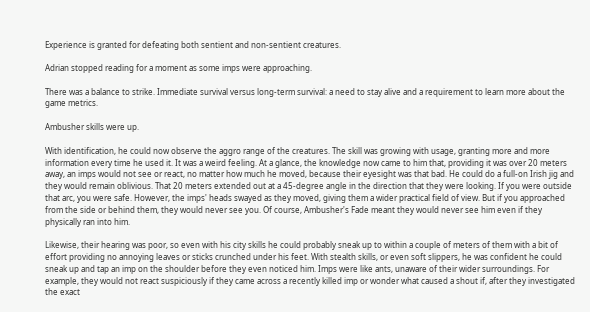Experience is granted for defeating both sentient and non-sentient creatures.

Adrian stopped reading for a moment as some imps were approaching.

There was a balance to strike. Immediate survival versus long-term survival: a need to stay alive and a requirement to learn more about the game metrics.

Ambusher skills were up.

With identification, he could now observe the aggro range of the creatures. The skill was growing with usage, granting more and more information every time he used it. It was a weird feeling. At a glance, the knowledge now came to him that, providing it was over 20 meters away, an imps would not see or react, no matter how much he moved, because their eyesight was that bad. He could do a full-on Irish jig and they would remain oblivious. That 20 meters extended out at a 45-degree angle in the direction that they were looking. If you were outside that arc, you were safe. However, the imps' heads swayed as they moved, giving them a wider practical field of view. But if you approached from the side or behind them, they would never see you. Of course, Ambusher's Fade meant they would never see him even if they physically ran into him.

Likewise, their hearing was poor, so even with his city skills he could probably sneak up to within a couple of meters of them with a bit of effort providing no annoying leaves or sticks crunched under his feet. With stealth skills, or even soft slippers, he was confident he could sneak up and tap an imp on the shoulder before they even noticed him. Imps were like ants, unaware of their wider surroundings. For example, they would not react suspiciously if they came across a recently killed imp or wonder what caused a shout if, after they investigated the exact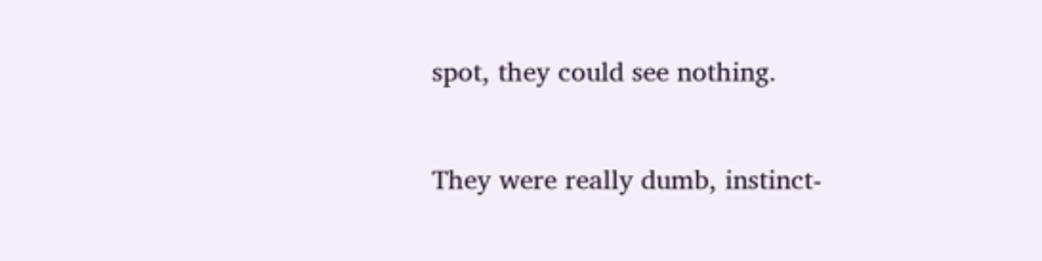spot, they could see nothing.

They were really dumb, instinct-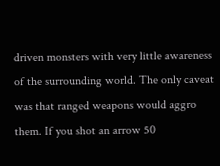driven monsters with very little awareness of the surrounding world. The only caveat was that ranged weapons would aggro them. If you shot an arrow 50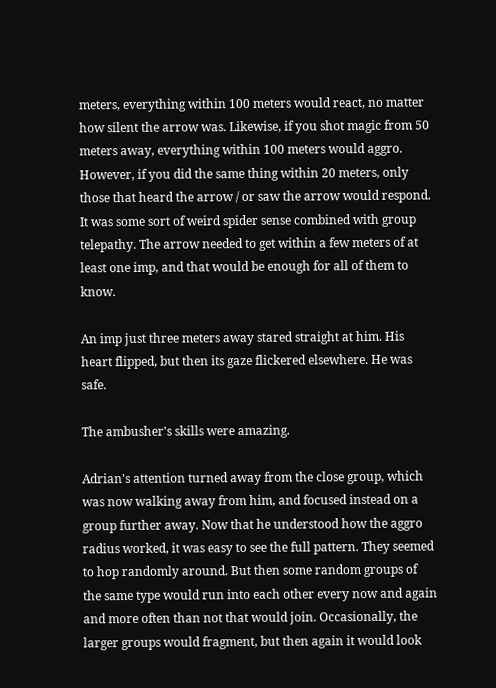meters, everything within 100 meters would react, no matter how silent the arrow was. Likewise, if you shot magic from 50 meters away, everything within 100 meters would aggro. However, if you did the same thing within 20 meters, only those that heard the arrow / or saw the arrow would respond. It was some sort of weird spider sense combined with group telepathy. The arrow needed to get within a few meters of at least one imp, and that would be enough for all of them to know.

An imp just three meters away stared straight at him. His heart flipped, but then its gaze flickered elsewhere. He was safe.

The ambusher's skills were amazing.

Adrian's attention turned away from the close group, which was now walking away from him, and focused instead on a group further away. Now that he understood how the aggro radius worked, it was easy to see the full pattern. They seemed to hop randomly around. But then some random groups of the same type would run into each other every now and again and more often than not that would join. Occasionally, the larger groups would fragment, but then again it would look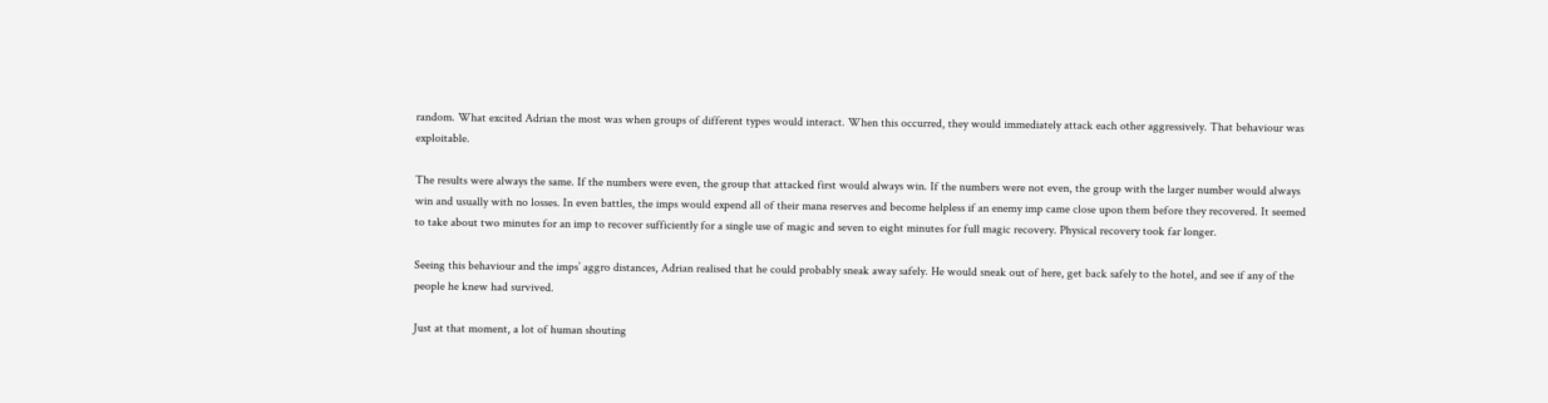random. What excited Adrian the most was when groups of different types would interact. When this occurred, they would immediately attack each other aggressively. That behaviour was exploitable.

The results were always the same. If the numbers were even, the group that attacked first would always win. If the numbers were not even, the group with the larger number would always win and usually with no losses. In even battles, the imps would expend all of their mana reserves and become helpless if an enemy imp came close upon them before they recovered. It seemed to take about two minutes for an imp to recover sufficiently for a single use of magic and seven to eight minutes for full magic recovery. Physical recovery took far longer.

Seeing this behaviour and the imps’ aggro distances, Adrian realised that he could probably sneak away safely. He would sneak out of here, get back safely to the hotel, and see if any of the people he knew had survived.

Just at that moment, a lot of human shouting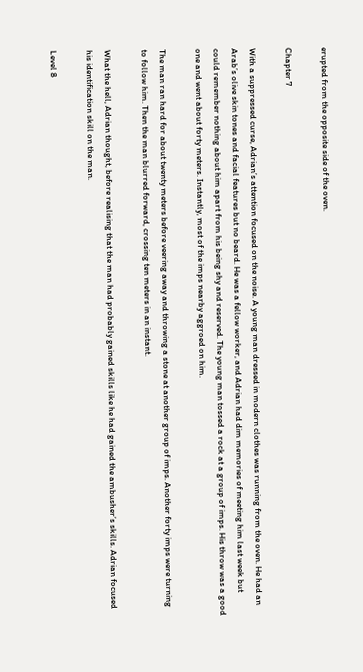erupted from the opposite side of the oven.

Chapter 7

With a suppressed curse, Adrian’s attention focused on the noise. A young man dressed in modern clothes was running from the oven. He had an Arab’s olive skin tones and facial features but no beard. He was a fellow worker, and Adrian had dim memories of meeting him last week but could remember nothing about him apart from his being shy and reserved. The young man tossed a rock at a group of imps. His throw was a good one and went about forty meters. Instantly, most of the imps nearby aggroed on him.

The man ran hard for about twenty meters before veering away and throwing a stone at another group of imps. Another forty imps were turning to follow him. Then the man blurred forward, crossing ten meters in an instant.

What the hell, Adrian thought, before realising that the man had probably gained skills like he had gained the ambusher’s skills. Adrian focused his identification skill on the man.

Level 8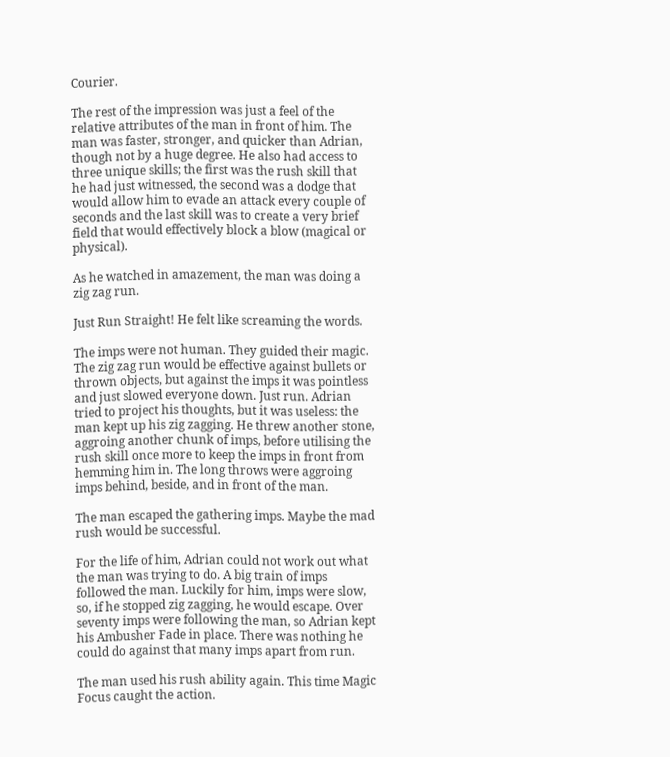Courier.

The rest of the impression was just a feel of the relative attributes of the man in front of him. The man was faster, stronger, and quicker than Adrian, though not by a huge degree. He also had access to three unique skills; the first was the rush skill that he had just witnessed, the second was a dodge that would allow him to evade an attack every couple of seconds and the last skill was to create a very brief field that would effectively block a blow (magical or physical).

As he watched in amazement, the man was doing a zig zag run.

Just Run Straight! He felt like screaming the words.

The imps were not human. They guided their magic. The zig zag run would be effective against bullets or thrown objects, but against the imps it was pointless and just slowed everyone down. Just run. Adrian tried to project his thoughts, but it was useless: the man kept up his zig zagging. He threw another stone, aggroing another chunk of imps, before utilising the rush skill once more to keep the imps in front from hemming him in. The long throws were aggroing imps behind, beside, and in front of the man.

The man escaped the gathering imps. Maybe the mad rush would be successful.

For the life of him, Adrian could not work out what the man was trying to do. A big train of imps followed the man. Luckily for him, imps were slow, so, if he stopped zig zagging, he would escape. Over seventy imps were following the man, so Adrian kept his Ambusher Fade in place. There was nothing he could do against that many imps apart from run.

The man used his rush ability again. This time Magic Focus caught the action.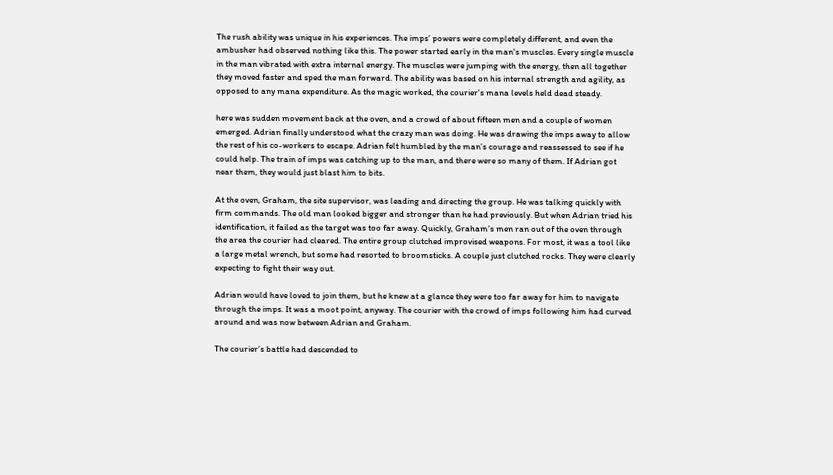The rush ability was unique in his experiences. The imps’ powers were completely different, and even the ambusher had observed nothing like this. The power started early in the man's muscles. Every single muscle in the man vibrated with extra internal energy. The muscles were jumping with the energy, then all together they moved faster and sped the man forward. The ability was based on his internal strength and agility, as opposed to any mana expenditure. As the magic worked, the courier’s mana levels held dead steady.

here was sudden movement back at the oven, and a crowd of about fifteen men and a couple of women emerged. Adrian finally understood what the crazy man was doing. He was drawing the imps away to allow the rest of his co-workers to escape. Adrian felt humbled by the man’s courage and reassessed to see if he could help. The train of imps was catching up to the man, and there were so many of them. If Adrian got near them, they would just blast him to bits.

At the oven, Graham, the site supervisor, was leading and directing the group. He was talking quickly with firm commands. The old man looked bigger and stronger than he had previously. But when Adrian tried his identification, it failed as the target was too far away. Quickly, Graham’s men ran out of the oven through the area the courier had cleared. The entire group clutched improvised weapons. For most, it was a tool like a large metal wrench, but some had resorted to broomsticks. A couple just clutched rocks. They were clearly expecting to fight their way out.

Adrian would have loved to join them, but he knew at a glance they were too far away for him to navigate through the imps. It was a moot point, anyway. The courier with the crowd of imps following him had curved around and was now between Adrian and Graham.

The courier’s battle had descended to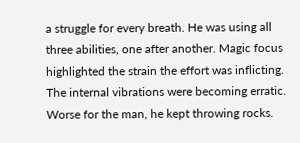a struggle for every breath. He was using all three abilities, one after another. Magic focus highlighted the strain the effort was inflicting. The internal vibrations were becoming erratic. Worse for the man, he kept throwing rocks.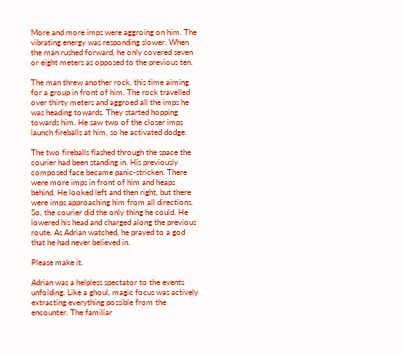More and more imps were aggroing on him. The vibrating energy was responding slower. When the man rushed forward, he only covered seven or eight meters as opposed to the previous ten.

The man threw another rock, this time aiming for a group in front of him. The rock travelled over thirty meters and aggroed all the imps he was heading towards. They started hopping towards him. He saw two of the closer imps launch fireballs at him, so he activated dodge.

The two fireballs flashed through the space the courier had been standing in. His previously composed face became panic-stricken. There were more imps in front of him and heaps behind. He looked left and then right, but there were imps approaching him from all directions. So, the courier did the only thing he could. He lowered his head and charged along the previous route. As Adrian watched, he prayed to a god that he had never believed in.

Please make it.

Adrian was a helpless spectator to the events unfolding. Like a ghoul, magic focus was actively extracting everything possible from the encounter. The familiar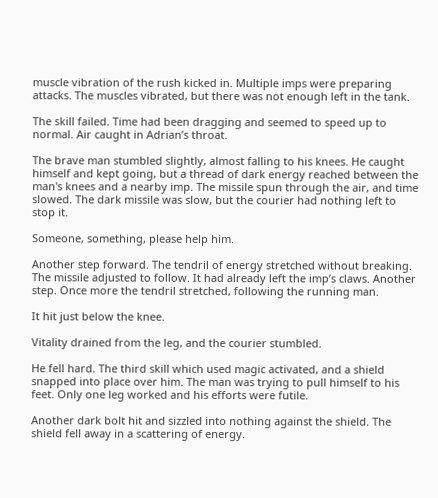muscle vibration of the rush kicked in. Multiple imps were preparing attacks. The muscles vibrated, but there was not enough left in the tank.

The skill failed. Time had been dragging and seemed to speed up to normal. Air caught in Adrian’s throat.

The brave man stumbled slightly, almost falling to his knees. He caught himself and kept going, but a thread of dark energy reached between the man's knees and a nearby imp. The missile spun through the air, and time slowed. The dark missile was slow, but the courier had nothing left to stop it.

Someone, something, please help him.

Another step forward. The tendril of energy stretched without breaking. The missile adjusted to follow. It had already left the imp’s claws. Another step. Once more the tendril stretched, following the running man.

It hit just below the knee.

Vitality drained from the leg, and the courier stumbled.

He fell hard. The third skill which used magic activated, and a shield snapped into place over him. The man was trying to pull himself to his feet. Only one leg worked and his efforts were futile.

Another dark bolt hit and sizzled into nothing against the shield. The shield fell away in a scattering of energy.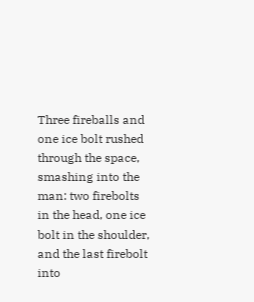Three fireballs and one ice bolt rushed through the space, smashing into the man: two firebolts in the head, one ice bolt in the shoulder, and the last firebolt into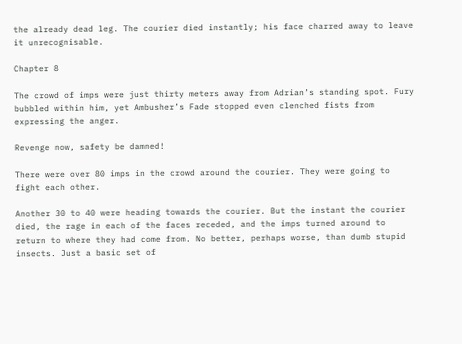the already dead leg. The courier died instantly; his face charred away to leave it unrecognisable.

Chapter 8

The crowd of imps were just thirty meters away from Adrian’s standing spot. Fury bubbled within him, yet Ambusher’s Fade stopped even clenched fists from expressing the anger.

Revenge now, safety be damned!

There were over 80 imps in the crowd around the courier. They were going to fight each other.

Another 30 to 40 were heading towards the courier. But the instant the courier died, the rage in each of the faces receded, and the imps turned around to return to where they had come from. No better, perhaps worse, than dumb stupid insects. Just a basic set of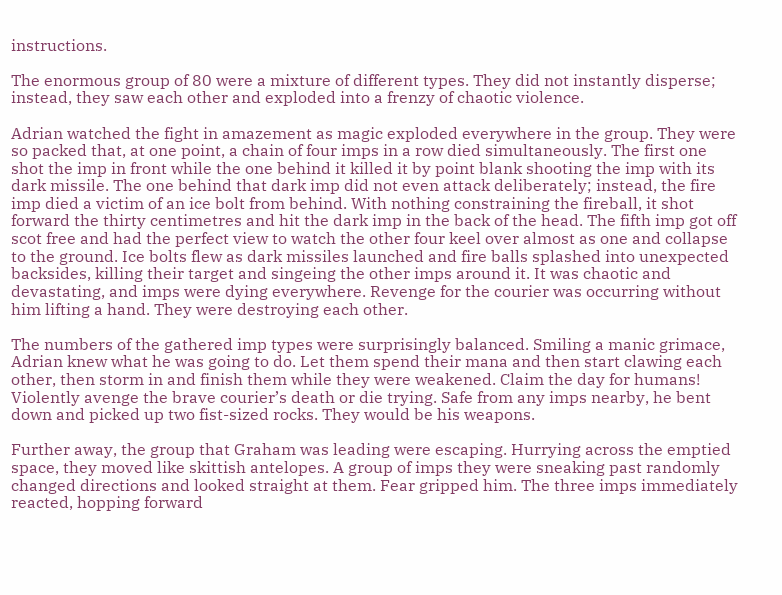instructions.

The enormous group of 80 were a mixture of different types. They did not instantly disperse; instead, they saw each other and exploded into a frenzy of chaotic violence.

Adrian watched the fight in amazement as magic exploded everywhere in the group. They were so packed that, at one point, a chain of four imps in a row died simultaneously. The first one shot the imp in front while the one behind it killed it by point blank shooting the imp with its dark missile. The one behind that dark imp did not even attack deliberately; instead, the fire imp died a victim of an ice bolt from behind. With nothing constraining the fireball, it shot forward the thirty centimetres and hit the dark imp in the back of the head. The fifth imp got off scot free and had the perfect view to watch the other four keel over almost as one and collapse to the ground. Ice bolts flew as dark missiles launched and fire balls splashed into unexpected backsides, killing their target and singeing the other imps around it. It was chaotic and devastating, and imps were dying everywhere. Revenge for the courier was occurring without him lifting a hand. They were destroying each other.

The numbers of the gathered imp types were surprisingly balanced. Smiling a manic grimace, Adrian knew what he was going to do. Let them spend their mana and then start clawing each other, then storm in and finish them while they were weakened. Claim the day for humans! Violently avenge the brave courier’s death or die trying. Safe from any imps nearby, he bent down and picked up two fist-sized rocks. They would be his weapons.

Further away, the group that Graham was leading were escaping. Hurrying across the emptied space, they moved like skittish antelopes. A group of imps they were sneaking past randomly changed directions and looked straight at them. Fear gripped him. The three imps immediately reacted, hopping forward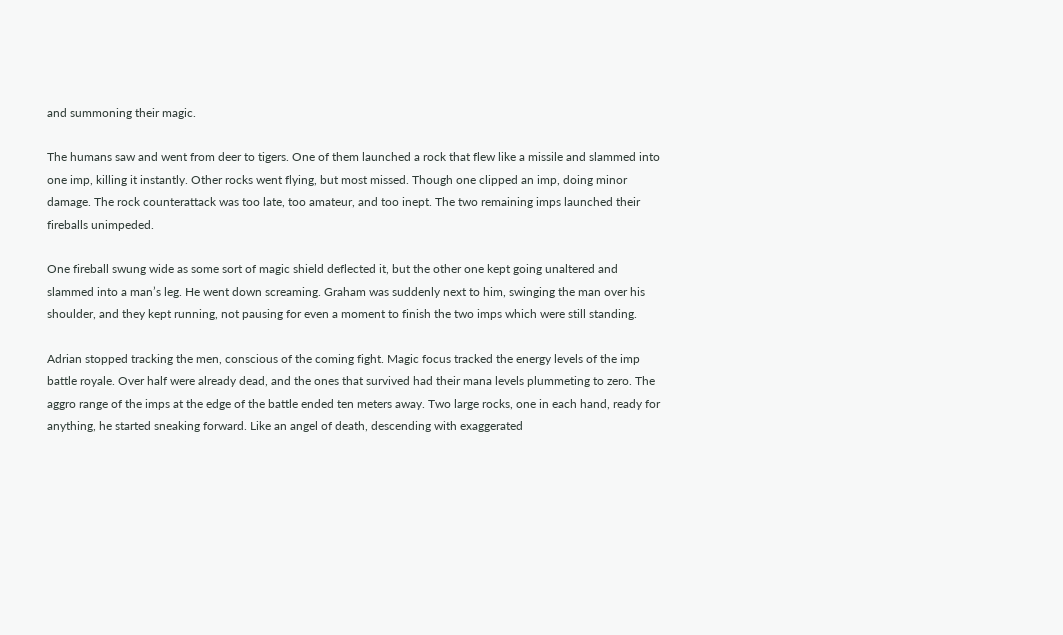and summoning their magic.

The humans saw and went from deer to tigers. One of them launched a rock that flew like a missile and slammed into one imp, killing it instantly. Other rocks went flying, but most missed. Though one clipped an imp, doing minor damage. The rock counterattack was too late, too amateur, and too inept. The two remaining imps launched their fireballs unimpeded.

One fireball swung wide as some sort of magic shield deflected it, but the other one kept going unaltered and slammed into a man’s leg. He went down screaming. Graham was suddenly next to him, swinging the man over his shoulder, and they kept running, not pausing for even a moment to finish the two imps which were still standing.

Adrian stopped tracking the men, conscious of the coming fight. Magic focus tracked the energy levels of the imp battle royale. Over half were already dead, and the ones that survived had their mana levels plummeting to zero. The aggro range of the imps at the edge of the battle ended ten meters away. Two large rocks, one in each hand, ready for anything, he started sneaking forward. Like an angel of death, descending with exaggerated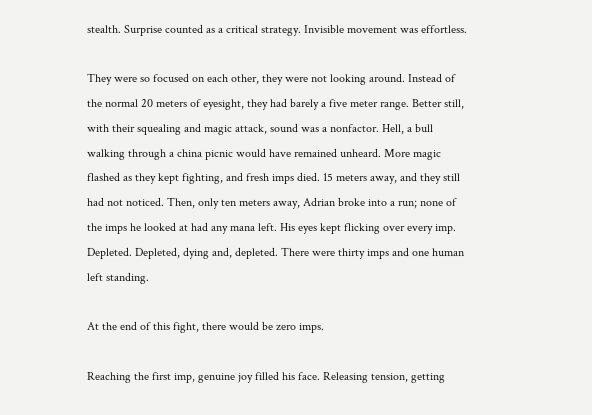stealth. Surprise counted as a critical strategy. Invisible movement was effortless.

They were so focused on each other, they were not looking around. Instead of the normal 20 meters of eyesight, they had barely a five meter range. Better still, with their squealing and magic attack, sound was a nonfactor. Hell, a bull walking through a china picnic would have remained unheard. More magic flashed as they kept fighting, and fresh imps died. 15 meters away, and they still had not noticed. Then, only ten meters away, Adrian broke into a run; none of the imps he looked at had any mana left. His eyes kept flicking over every imp. Depleted. Depleted, dying and, depleted. There were thirty imps and one human left standing.

At the end of this fight, there would be zero imps.

Reaching the first imp, genuine joy filled his face. Releasing tension, getting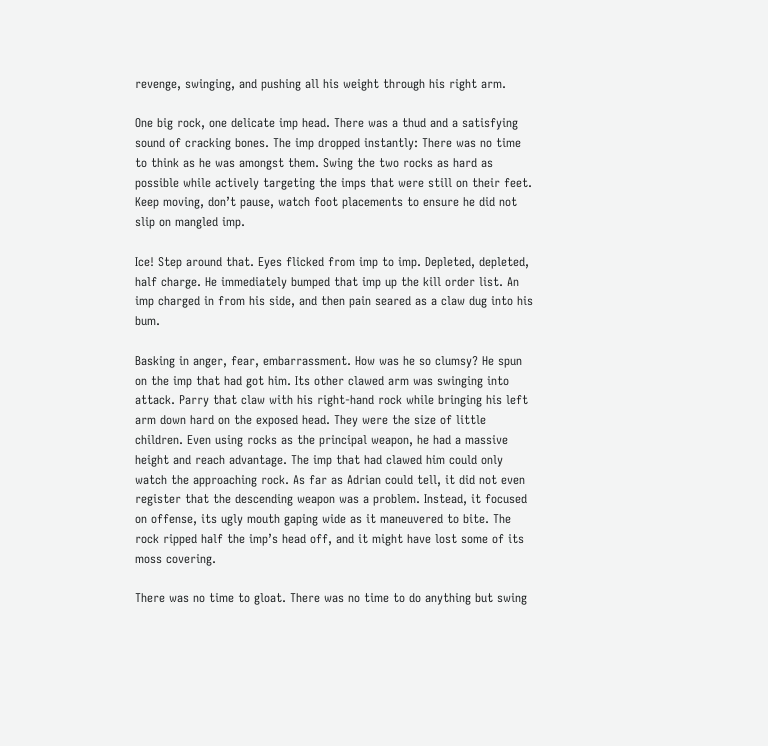revenge, swinging, and pushing all his weight through his right arm.

One big rock, one delicate imp head. There was a thud and a satisfying sound of cracking bones. The imp dropped instantly: There was no time to think as he was amongst them. Swing the two rocks as hard as possible while actively targeting the imps that were still on their feet. Keep moving, don’t pause, watch foot placements to ensure he did not slip on mangled imp.

Ice! Step around that. Eyes flicked from imp to imp. Depleted, depleted, half charge. He immediately bumped that imp up the kill order list. An imp charged in from his side, and then pain seared as a claw dug into his bum.

Basking in anger, fear, embarrassment. How was he so clumsy? He spun on the imp that had got him. Its other clawed arm was swinging into attack. Parry that claw with his right-hand rock while bringing his left arm down hard on the exposed head. They were the size of little children. Even using rocks as the principal weapon, he had a massive height and reach advantage. The imp that had clawed him could only watch the approaching rock. As far as Adrian could tell, it did not even register that the descending weapon was a problem. Instead, it focused on offense, its ugly mouth gaping wide as it maneuvered to bite. The rock ripped half the imp’s head off, and it might have lost some of its moss covering.

There was no time to gloat. There was no time to do anything but swing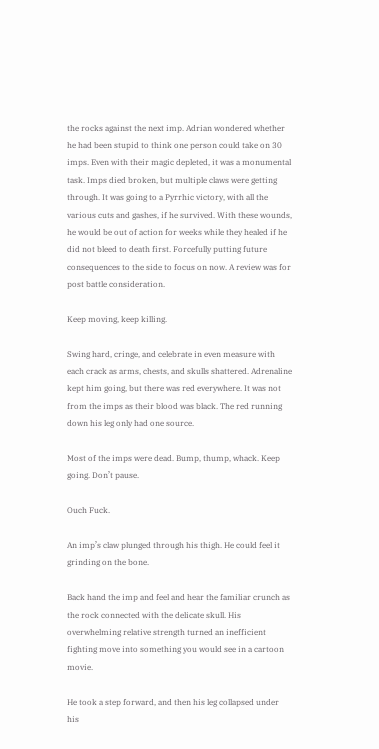the rocks against the next imp. Adrian wondered whether he had been stupid to think one person could take on 30 imps. Even with their magic depleted, it was a monumental task. Imps died broken, but multiple claws were getting through. It was going to a Pyrrhic victory, with all the various cuts and gashes, if he survived. With these wounds, he would be out of action for weeks while they healed if he did not bleed to death first. Forcefully putting future consequences to the side to focus on now. A review was for post battle consideration.

Keep moving, keep killing.

Swing hard, cringe, and celebrate in even measure with each crack as arms, chests, and skulls shattered. Adrenaline kept him going, but there was red everywhere. It was not from the imps as their blood was black. The red running down his leg only had one source.

Most of the imps were dead. Bump, thump, whack. Keep going. Don’t pause.

Ouch Fuck.

An imp’s claw plunged through his thigh. He could feel it grinding on the bone.

Back hand the imp and feel and hear the familiar crunch as the rock connected with the delicate skull. His overwhelming relative strength turned an inefficient fighting move into something you would see in a cartoon movie.

He took a step forward, and then his leg collapsed under his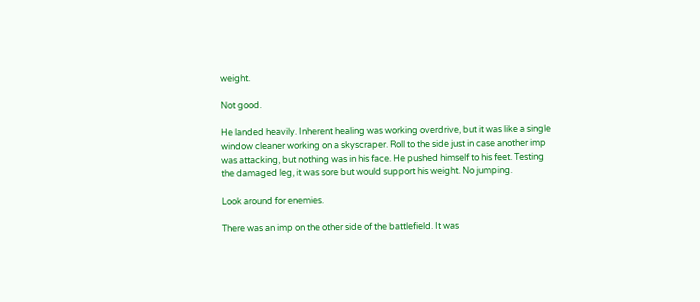weight.

Not good.

He landed heavily. Inherent healing was working overdrive, but it was like a single window cleaner working on a skyscraper. Roll to the side just in case another imp was attacking, but nothing was in his face. He pushed himself to his feet. Testing the damaged leg, it was sore but would support his weight. No jumping.

Look around for enemies.

There was an imp on the other side of the battlefield. It was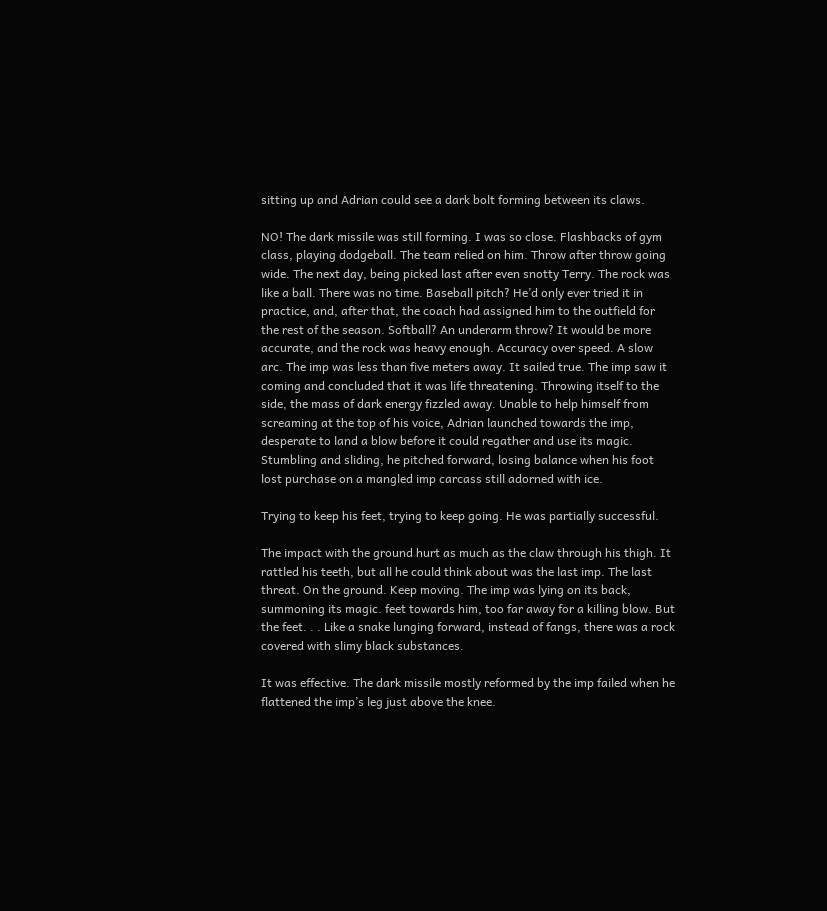sitting up and Adrian could see a dark bolt forming between its claws.

NO! The dark missile was still forming. I was so close. Flashbacks of gym class, playing dodgeball. The team relied on him. Throw after throw going wide. The next day, being picked last after even snotty Terry. The rock was like a ball. There was no time. Baseball pitch? He’d only ever tried it in practice, and, after that, the coach had assigned him to the outfield for the rest of the season. Softball? An underarm throw? It would be more accurate, and the rock was heavy enough. Accuracy over speed. A slow arc. The imp was less than five meters away. It sailed true. The imp saw it coming and concluded that it was life threatening. Throwing itself to the side, the mass of dark energy fizzled away. Unable to help himself from screaming at the top of his voice, Adrian launched towards the imp, desperate to land a blow before it could regather and use its magic. Stumbling and sliding, he pitched forward, losing balance when his foot lost purchase on a mangled imp carcass still adorned with ice.

Trying to keep his feet, trying to keep going. He was partially successful.

The impact with the ground hurt as much as the claw through his thigh. It rattled his teeth, but all he could think about was the last imp. The last threat. On the ground. Keep moving. The imp was lying on its back, summoning its magic. feet towards him, too far away for a killing blow. But the feet. . . Like a snake lunging forward, instead of fangs, there was a rock covered with slimy black substances.

It was effective. The dark missile mostly reformed by the imp failed when he flattened the imp’s leg just above the knee.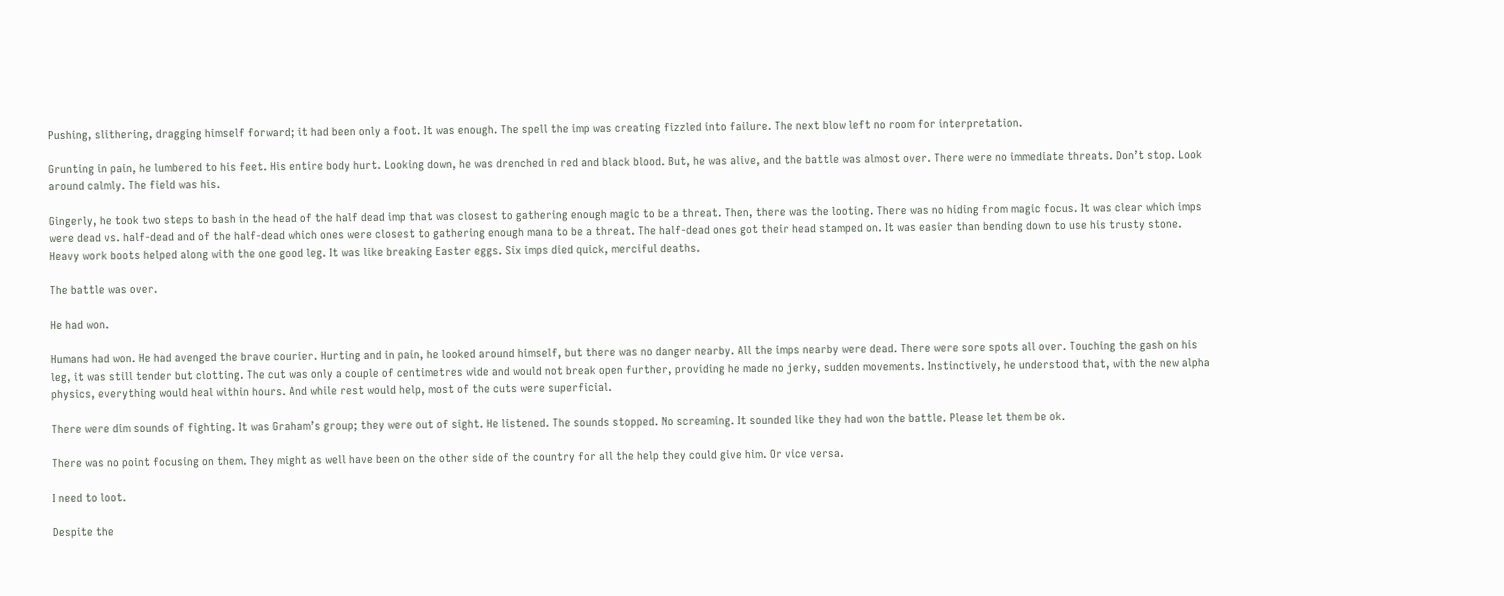Pushing, slithering, dragging himself forward; it had been only a foot. It was enough. The spell the imp was creating fizzled into failure. The next blow left no room for interpretation.

Grunting in pain, he lumbered to his feet. His entire body hurt. Looking down, he was drenched in red and black blood. But, he was alive, and the battle was almost over. There were no immediate threats. Don’t stop. Look around calmly. The field was his.

Gingerly, he took two steps to bash in the head of the half dead imp that was closest to gathering enough magic to be a threat. Then, there was the looting. There was no hiding from magic focus. It was clear which imps were dead vs. half-dead and of the half-dead which ones were closest to gathering enough mana to be a threat. The half-dead ones got their head stamped on. It was easier than bending down to use his trusty stone. Heavy work boots helped along with the one good leg. It was like breaking Easter eggs. Six imps died quick, merciful deaths.

The battle was over.

He had won.

Humans had won. He had avenged the brave courier. Hurting and in pain, he looked around himself, but there was no danger nearby. All the imps nearby were dead. There were sore spots all over. Touching the gash on his leg, it was still tender but clotting. The cut was only a couple of centimetres wide and would not break open further, providing he made no jerky, sudden movements. Instinctively, he understood that, with the new alpha physics, everything would heal within hours. And while rest would help, most of the cuts were superficial.

There were dim sounds of fighting. It was Graham’s group; they were out of sight. He listened. The sounds stopped. No screaming. It sounded like they had won the battle. Please let them be ok.

There was no point focusing on them. They might as well have been on the other side of the country for all the help they could give him. Or vice versa.

I need to loot.

Despite the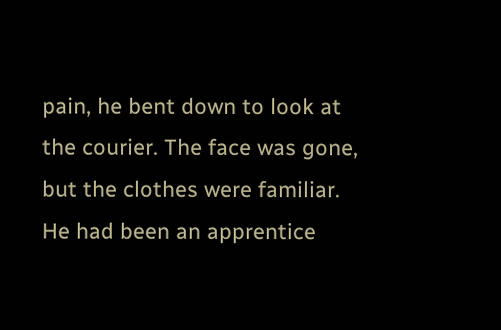pain, he bent down to look at the courier. The face was gone, but the clothes were familiar. He had been an apprentice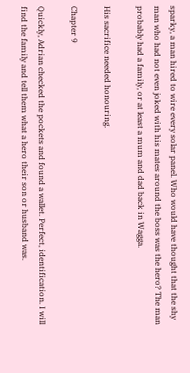sparky, a man hired to wire every solar panel. Who would have thought that the shy man who had not even joked with his mates around the boss was the hero? The man probably had a family, or at least a mum and dad back in Wagga.

His sacrifice needed honouring.

Chapter 9

Quickly, Adrian checked the pockets and found a wallet. Perfect, identification. I will find the family and tell them what a hero their son or husband was.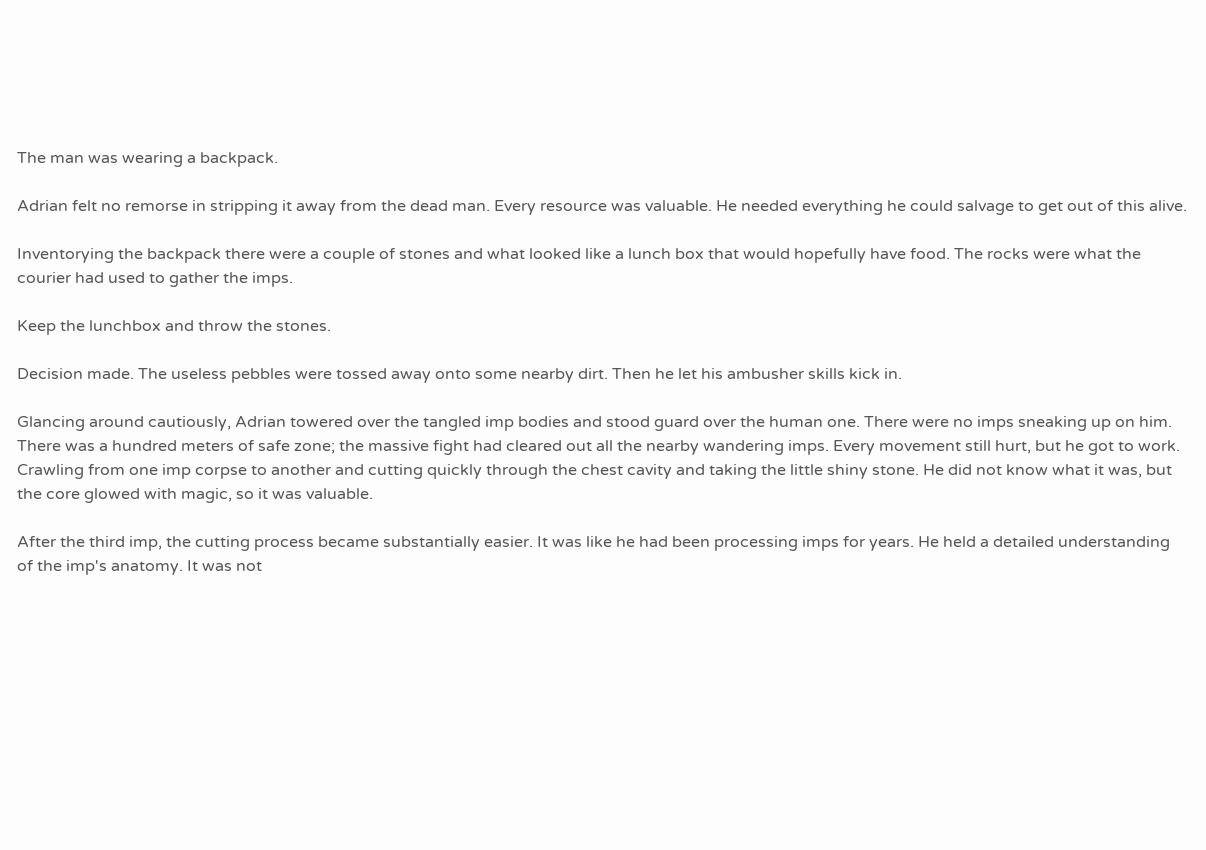The man was wearing a backpack.

Adrian felt no remorse in stripping it away from the dead man. Every resource was valuable. He needed everything he could salvage to get out of this alive.

Inventorying the backpack there were a couple of stones and what looked like a lunch box that would hopefully have food. The rocks were what the courier had used to gather the imps.

Keep the lunchbox and throw the stones.

Decision made. The useless pebbles were tossed away onto some nearby dirt. Then he let his ambusher skills kick in.

Glancing around cautiously, Adrian towered over the tangled imp bodies and stood guard over the human one. There were no imps sneaking up on him. There was a hundred meters of safe zone; the massive fight had cleared out all the nearby wandering imps. Every movement still hurt, but he got to work. Crawling from one imp corpse to another and cutting quickly through the chest cavity and taking the little shiny stone. He did not know what it was, but the core glowed with magic, so it was valuable.

After the third imp, the cutting process became substantially easier. It was like he had been processing imps for years. He held a detailed understanding of the imp's anatomy. It was not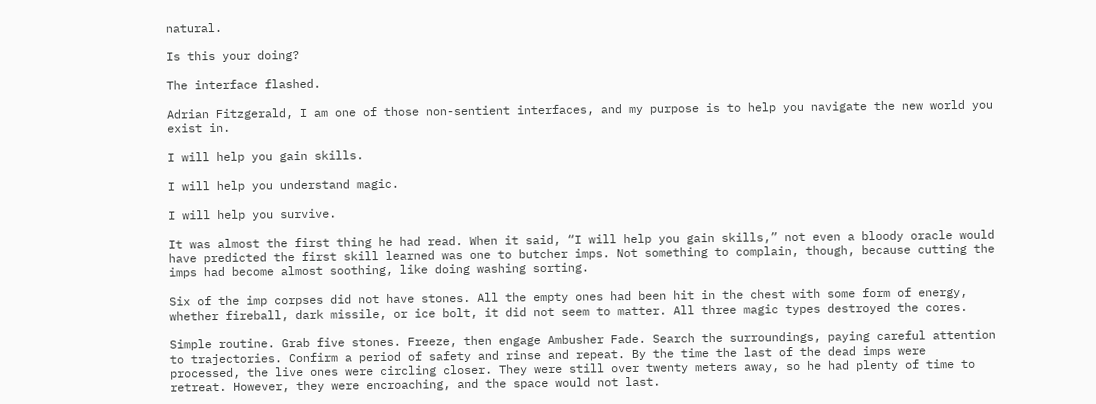natural.

Is this your doing?

The interface flashed.

Adrian Fitzgerald, I am one of those non-sentient interfaces, and my purpose is to help you navigate the new world you exist in.

I will help you gain skills.

I will help you understand magic.

I will help you survive.

It was almost the first thing he had read. When it said, “I will help you gain skills,” not even a bloody oracle would have predicted the first skill learned was one to butcher imps. Not something to complain, though, because cutting the imps had become almost soothing, like doing washing sorting.

Six of the imp corpses did not have stones. All the empty ones had been hit in the chest with some form of energy, whether fireball, dark missile, or ice bolt, it did not seem to matter. All three magic types destroyed the cores.

Simple routine. Grab five stones. Freeze, then engage Ambusher Fade. Search the surroundings, paying careful attention to trajectories. Confirm a period of safety and rinse and repeat. By the time the last of the dead imps were processed, the live ones were circling closer. They were still over twenty meters away, so he had plenty of time to retreat. However, they were encroaching, and the space would not last.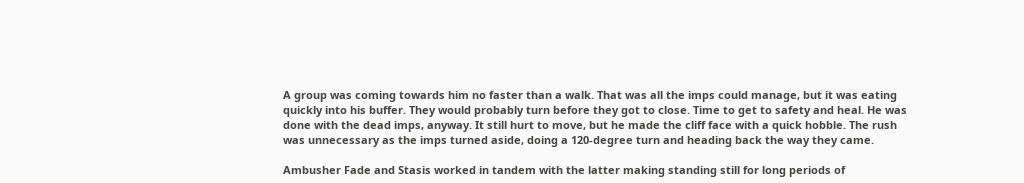A group was coming towards him no faster than a walk. That was all the imps could manage, but it was eating quickly into his buffer. They would probably turn before they got to close. Time to get to safety and heal. He was done with the dead imps, anyway. It still hurt to move, but he made the cliff face with a quick hobble. The rush was unnecessary as the imps turned aside, doing a 120-degree turn and heading back the way they came.

Ambusher Fade and Stasis worked in tandem with the latter making standing still for long periods of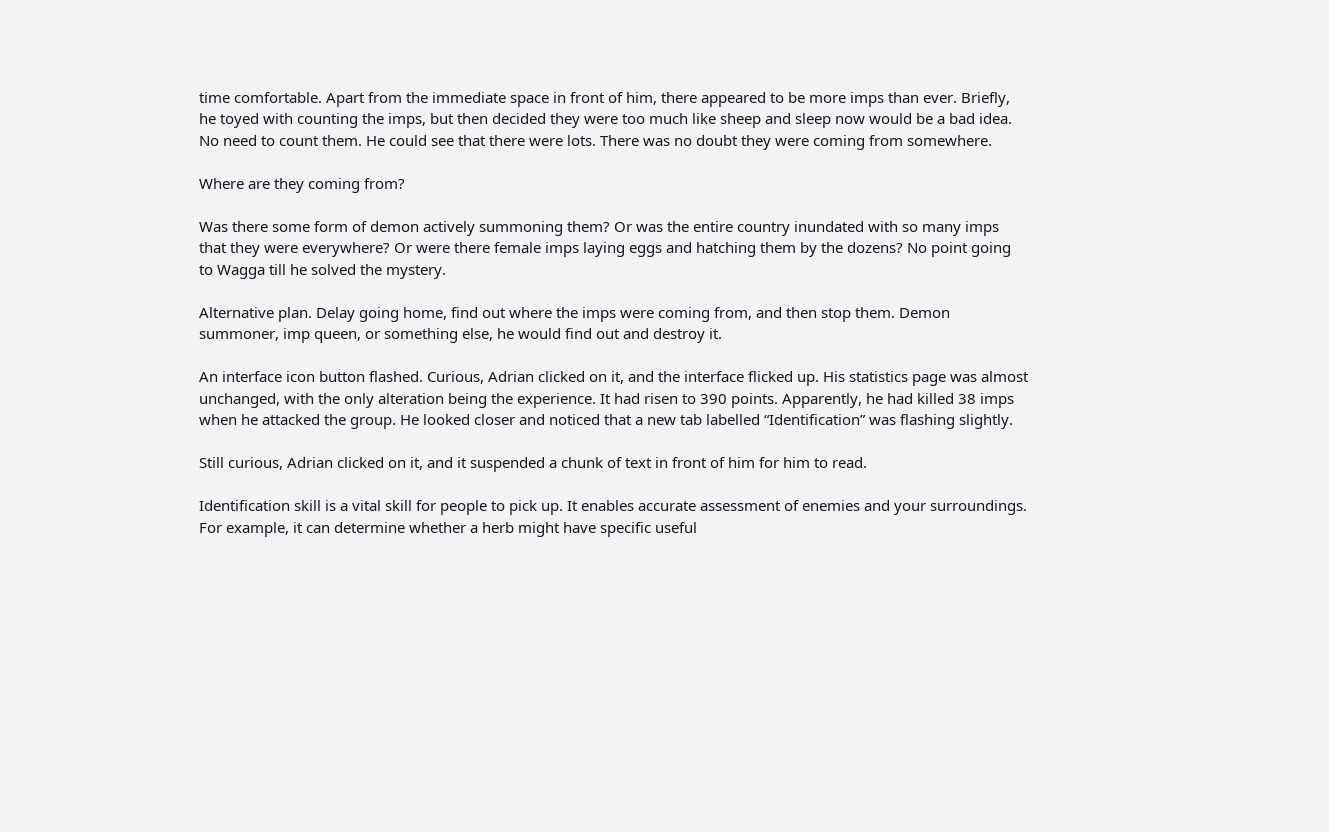time comfortable. Apart from the immediate space in front of him, there appeared to be more imps than ever. Briefly, he toyed with counting the imps, but then decided they were too much like sheep and sleep now would be a bad idea. No need to count them. He could see that there were lots. There was no doubt they were coming from somewhere.

Where are they coming from?

Was there some form of demon actively summoning them? Or was the entire country inundated with so many imps that they were everywhere? Or were there female imps laying eggs and hatching them by the dozens? No point going to Wagga till he solved the mystery.

Alternative plan. Delay going home, find out where the imps were coming from, and then stop them. Demon summoner, imp queen, or something else, he would find out and destroy it.

An interface icon button flashed. Curious, Adrian clicked on it, and the interface flicked up. His statistics page was almost unchanged, with the only alteration being the experience. It had risen to 390 points. Apparently, he had killed 38 imps when he attacked the group. He looked closer and noticed that a new tab labelled “Identification” was flashing slightly.

Still curious, Adrian clicked on it, and it suspended a chunk of text in front of him for him to read.

Identification skill is a vital skill for people to pick up. It enables accurate assessment of enemies and your surroundings. For example, it can determine whether a herb might have specific useful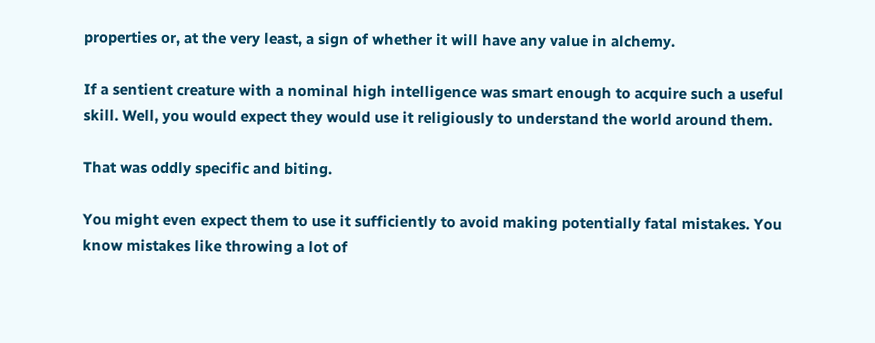properties or, at the very least, a sign of whether it will have any value in alchemy.

If a sentient creature with a nominal high intelligence was smart enough to acquire such a useful skill. Well, you would expect they would use it religiously to understand the world around them.

That was oddly specific and biting.

You might even expect them to use it sufficiently to avoid making potentially fatal mistakes. You know mistakes like throwing a lot of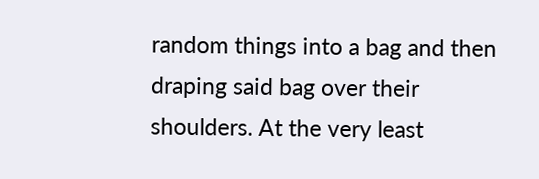random things into a bag and then draping said bag over their shoulders. At the very least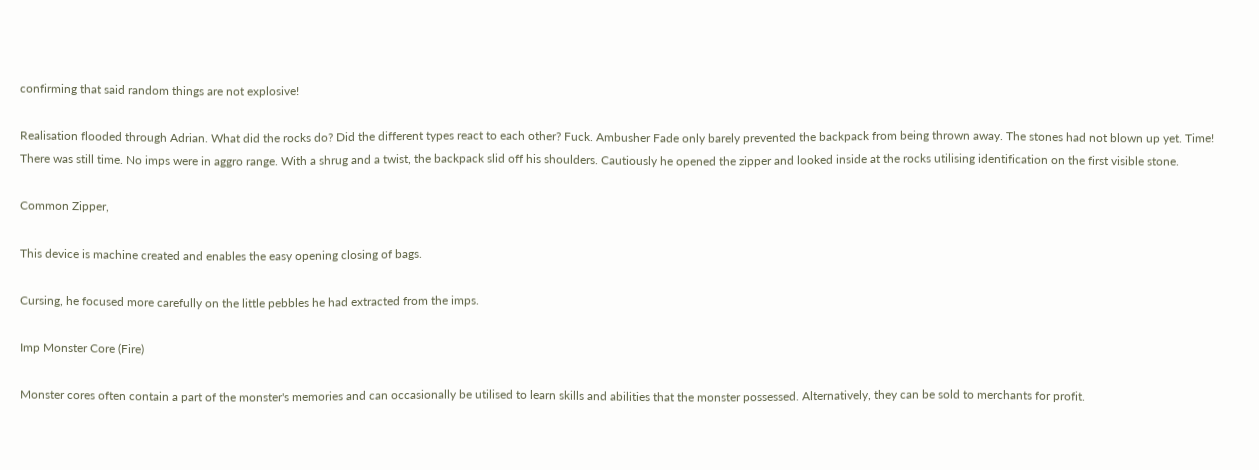confirming that said random things are not explosive!

Realisation flooded through Adrian. What did the rocks do? Did the different types react to each other? Fuck. Ambusher Fade only barely prevented the backpack from being thrown away. The stones had not blown up yet. Time! There was still time. No imps were in aggro range. With a shrug and a twist, the backpack slid off his shoulders. Cautiously he opened the zipper and looked inside at the rocks utilising identification on the first visible stone.

Common Zipper,

This device is machine created and enables the easy opening closing of bags.

Cursing, he focused more carefully on the little pebbles he had extracted from the imps.

Imp Monster Core (Fire)

Monster cores often contain a part of the monster's memories and can occasionally be utilised to learn skills and abilities that the monster possessed. Alternatively, they can be sold to merchants for profit.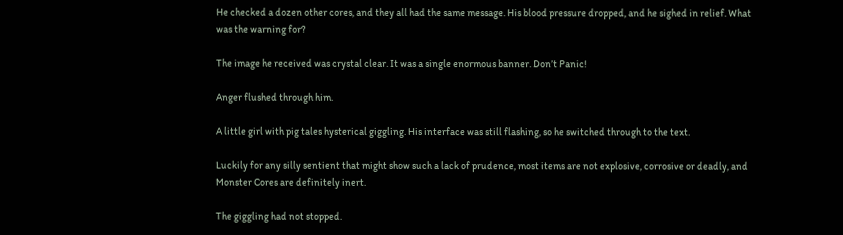He checked a dozen other cores, and they all had the same message. His blood pressure dropped, and he sighed in relief. What was the warning for?

The image he received was crystal clear. It was a single enormous banner. Don’t Panic!

Anger flushed through him.

A little girl with pig tales hysterical giggling. His interface was still flashing, so he switched through to the text.

Luckily for any silly sentient that might show such a lack of prudence, most items are not explosive, corrosive or deadly, and Monster Cores are definitely inert.

The giggling had not stopped.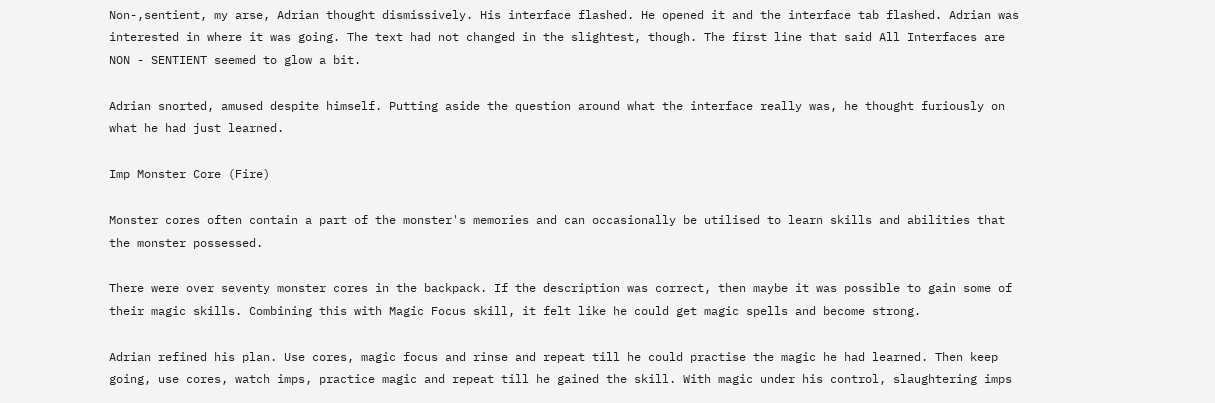Non-,sentient, my arse, Adrian thought dismissively. His interface flashed. He opened it and the interface tab flashed. Adrian was interested in where it was going. The text had not changed in the slightest, though. The first line that said All Interfaces are NON - SENTIENT seemed to glow a bit.

Adrian snorted, amused despite himself. Putting aside the question around what the interface really was, he thought furiously on what he had just learned.

Imp Monster Core (Fire)

Monster cores often contain a part of the monster's memories and can occasionally be utilised to learn skills and abilities that the monster possessed.

There were over seventy monster cores in the backpack. If the description was correct, then maybe it was possible to gain some of their magic skills. Combining this with Magic Focus skill, it felt like he could get magic spells and become strong.

Adrian refined his plan. Use cores, magic focus and rinse and repeat till he could practise the magic he had learned. Then keep going, use cores, watch imps, practice magic and repeat till he gained the skill. With magic under his control, slaughtering imps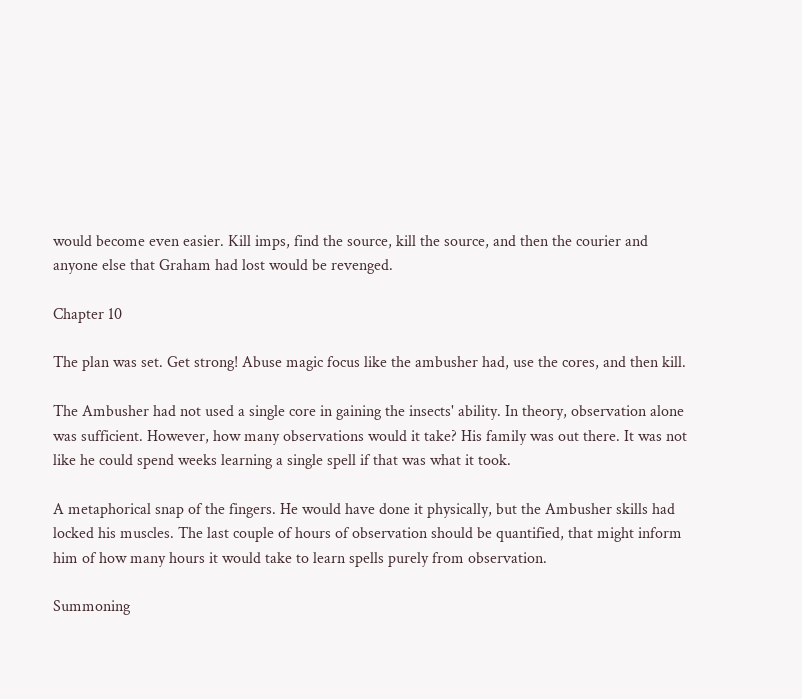would become even easier. Kill imps, find the source, kill the source, and then the courier and anyone else that Graham had lost would be revenged.

Chapter 10

The plan was set. Get strong! Abuse magic focus like the ambusher had, use the cores, and then kill.

The Ambusher had not used a single core in gaining the insects' ability. In theory, observation alone was sufficient. However, how many observations would it take? His family was out there. It was not like he could spend weeks learning a single spell if that was what it took.

A metaphorical snap of the fingers. He would have done it physically, but the Ambusher skills had locked his muscles. The last couple of hours of observation should be quantified, that might inform him of how many hours it would take to learn spells purely from observation.

Summoning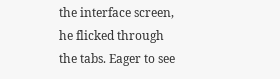the interface screen, he flicked through the tabs. Eager to see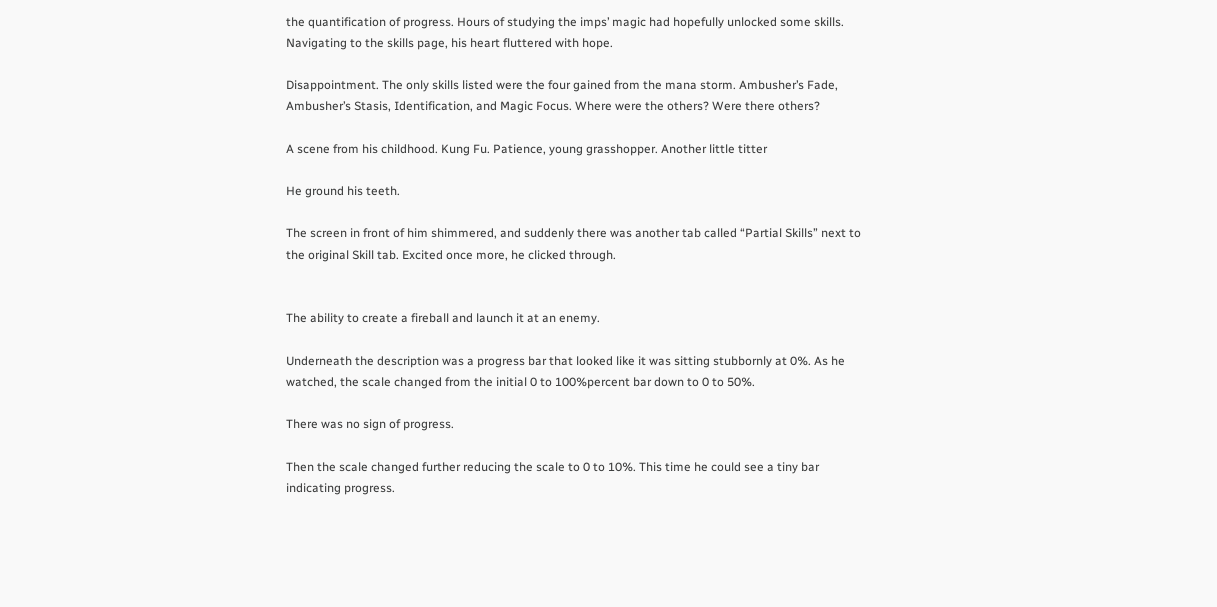the quantification of progress. Hours of studying the imps’ magic had hopefully unlocked some skills. Navigating to the skills page, his heart fluttered with hope.

Disappointment. The only skills listed were the four gained from the mana storm. Ambusher’s Fade, Ambusher’s Stasis, Identification, and Magic Focus. Where were the others? Were there others?

A scene from his childhood. Kung Fu. Patience, young grasshopper. Another little titter

He ground his teeth.

The screen in front of him shimmered, and suddenly there was another tab called “Partial Skills” next to the original Skill tab. Excited once more, he clicked through.


The ability to create a fireball and launch it at an enemy.

Underneath the description was a progress bar that looked like it was sitting stubbornly at 0%. As he watched, the scale changed from the initial 0 to 100%percent bar down to 0 to 50%.

There was no sign of progress.

Then the scale changed further reducing the scale to 0 to 10%. This time he could see a tiny bar indicating progress.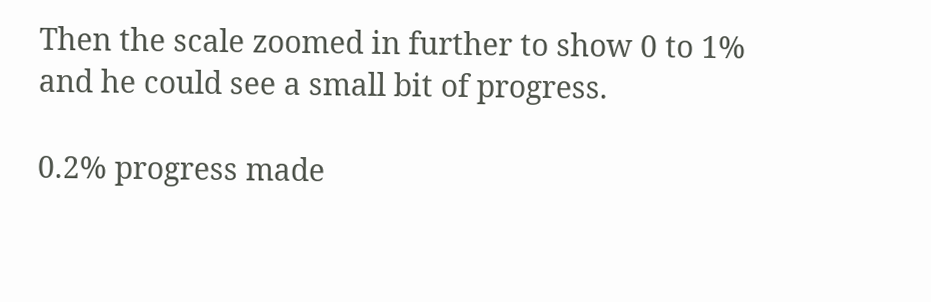Then the scale zoomed in further to show 0 to 1% and he could see a small bit of progress.

0.2% progress made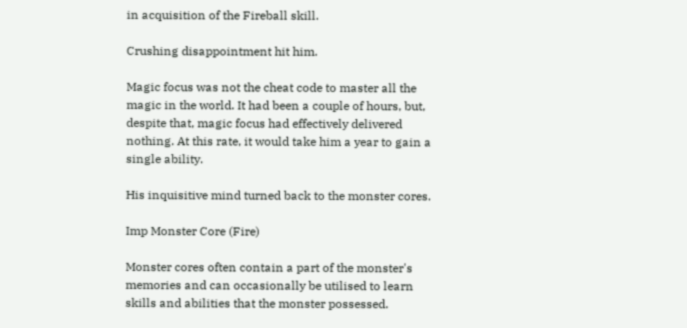in acquisition of the Fireball skill.

Crushing disappointment hit him.

Magic focus was not the cheat code to master all the magic in the world. It had been a couple of hours, but, despite that, magic focus had effectively delivered nothing. At this rate, it would take him a year to gain a single ability.

His inquisitive mind turned back to the monster cores.

Imp Monster Core (Fire)

Monster cores often contain a part of the monster's memories and can occasionally be utilised to learn skills and abilities that the monster possessed.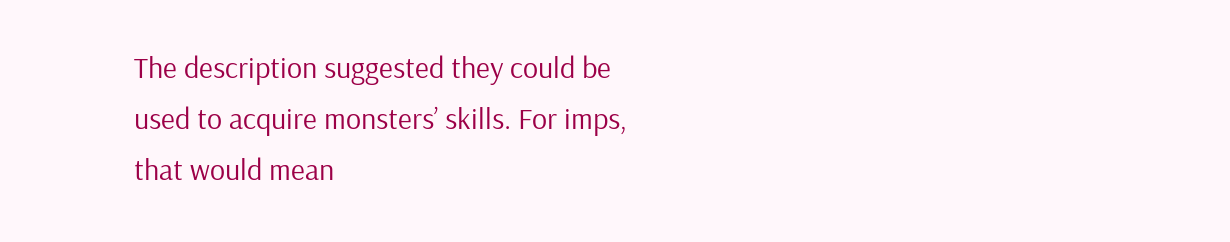The description suggested they could be used to acquire monsters’ skills. For imps, that would mean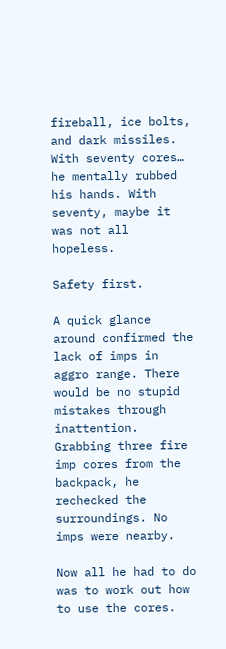fireball, ice bolts, and dark missiles. With seventy cores… he mentally rubbed his hands. With seventy, maybe it was not all hopeless.

Safety first.

A quick glance around confirmed the lack of imps in aggro range. There would be no stupid mistakes through inattention. Grabbing three fire imp cores from the backpack, he rechecked the surroundings. No imps were nearby.

Now all he had to do was to work out how to use the cores.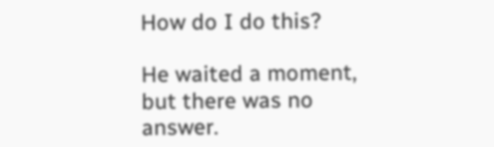How do I do this?

He waited a moment, but there was no answer.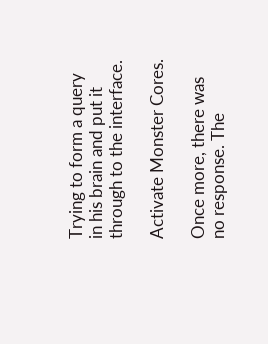Trying to form a query in his brain and put it through to the interface.

Activate Monster Cores.

Once more, there was no response. The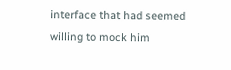interface that had seemed willing to mock him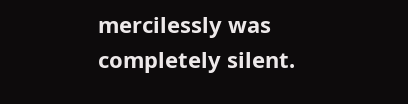mercilessly was completely silent.